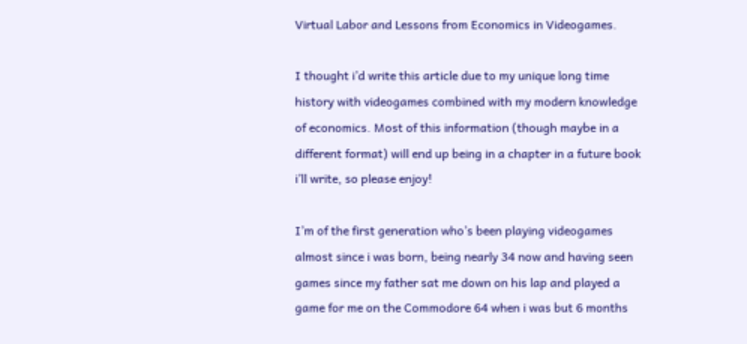Virtual Labor and Lessons from Economics in Videogames.

I thought i’d write this article due to my unique long time history with videogames combined with my modern knowledge of economics. Most of this information (though maybe in a different format) will end up being in a chapter in a future book i’ll write, so please enjoy!

I’m of the first generation who’s been playing videogames almost since i was born, being nearly 34 now and having seen games since my father sat me down on his lap and played a game for me on the Commodore 64 when i was but 6 months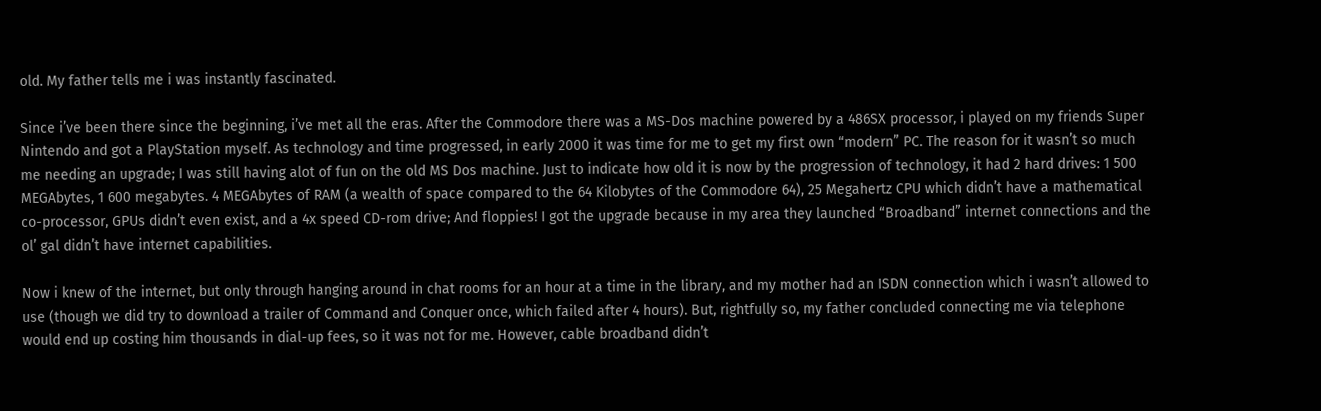old. My father tells me i was instantly fascinated.

Since i’ve been there since the beginning, i’ve met all the eras. After the Commodore there was a MS-Dos machine powered by a 486SX processor, i played on my friends Super Nintendo and got a PlayStation myself. As technology and time progressed, in early 2000 it was time for me to get my first own “modern” PC. The reason for it wasn’t so much me needing an upgrade; I was still having alot of fun on the old MS Dos machine. Just to indicate how old it is now by the progression of technology, it had 2 hard drives: 1 500 MEGAbytes, 1 600 megabytes. 4 MEGAbytes of RAM (a wealth of space compared to the 64 Kilobytes of the Commodore 64), 25 Megahertz CPU which didn’t have a mathematical co-processor, GPUs didn’t even exist, and a 4x speed CD-rom drive; And floppies! I got the upgrade because in my area they launched “Broadband” internet connections and the ol’ gal didn’t have internet capabilities.

Now i knew of the internet, but only through hanging around in chat rooms for an hour at a time in the library, and my mother had an ISDN connection which i wasn’t allowed to use (though we did try to download a trailer of Command and Conquer once, which failed after 4 hours). But, rightfully so, my father concluded connecting me via telephone would end up costing him thousands in dial-up fees, so it was not for me. However, cable broadband didn’t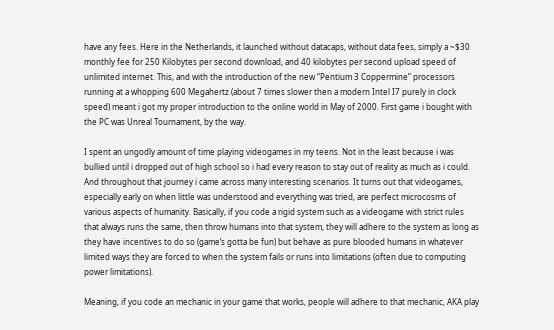have any fees. Here in the Netherlands, it launched without datacaps, without data fees, simply a ~$30 monthly fee for 250 Kilobytes per second download, and 40 kilobytes per second upload speed of unlimited internet. This, and with the introduction of the new “Pentium 3 Coppermine” processors running at a whopping 600 Megahertz (about 7 times slower then a modern Intel I7 purely in clock speed) meant i got my proper introduction to the online world in May of 2000. First game i bought with the PC was Unreal Tournament, by the way.

I spent an ungodly amount of time playing videogames in my teens. Not in the least because i was bullied until i dropped out of high school so i had every reason to stay out of reality as much as i could. And throughout that journey i came across many interesting scenarios. It turns out that videogames, especially early on when little was understood and everything was tried, are perfect microcosms of various aspects of humanity. Basically, if you code a rigid system such as a videogame with strict rules that always runs the same, then throw humans into that system, they will adhere to the system as long as they have incentives to do so (game’s gotta be fun) but behave as pure blooded humans in whatever limited ways they are forced to when the system fails or runs into limitations (often due to computing power limitations).

Meaning, if you code an mechanic in your game that works, people will adhere to that mechanic, AKA play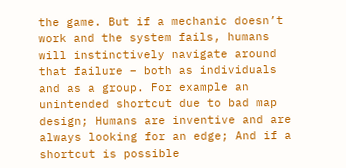the game. But if a mechanic doesn’t work and the system fails, humans will instinctively navigate around that failure – both as individuals and as a group. For example an unintended shortcut due to bad map design; Humans are inventive and are always looking for an edge; And if a shortcut is possible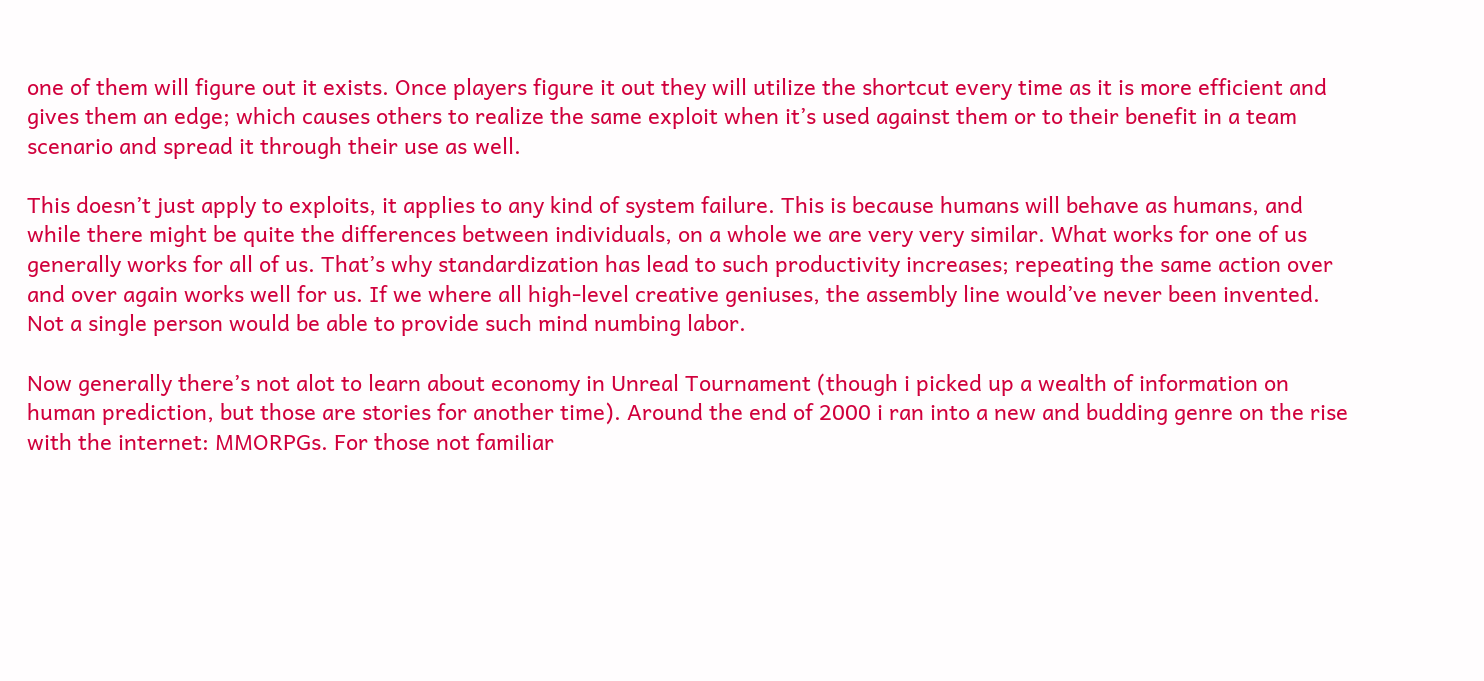one of them will figure out it exists. Once players figure it out they will utilize the shortcut every time as it is more efficient and gives them an edge; which causes others to realize the same exploit when it’s used against them or to their benefit in a team scenario and spread it through their use as well.

This doesn’t just apply to exploits, it applies to any kind of system failure. This is because humans will behave as humans, and while there might be quite the differences between individuals, on a whole we are very very similar. What works for one of us generally works for all of us. That’s why standardization has lead to such productivity increases; repeating the same action over and over again works well for us. If we where all high-level creative geniuses, the assembly line would’ve never been invented. Not a single person would be able to provide such mind numbing labor.

Now generally there’s not alot to learn about economy in Unreal Tournament (though i picked up a wealth of information on human prediction, but those are stories for another time). Around the end of 2000 i ran into a new and budding genre on the rise with the internet: MMORPGs. For those not familiar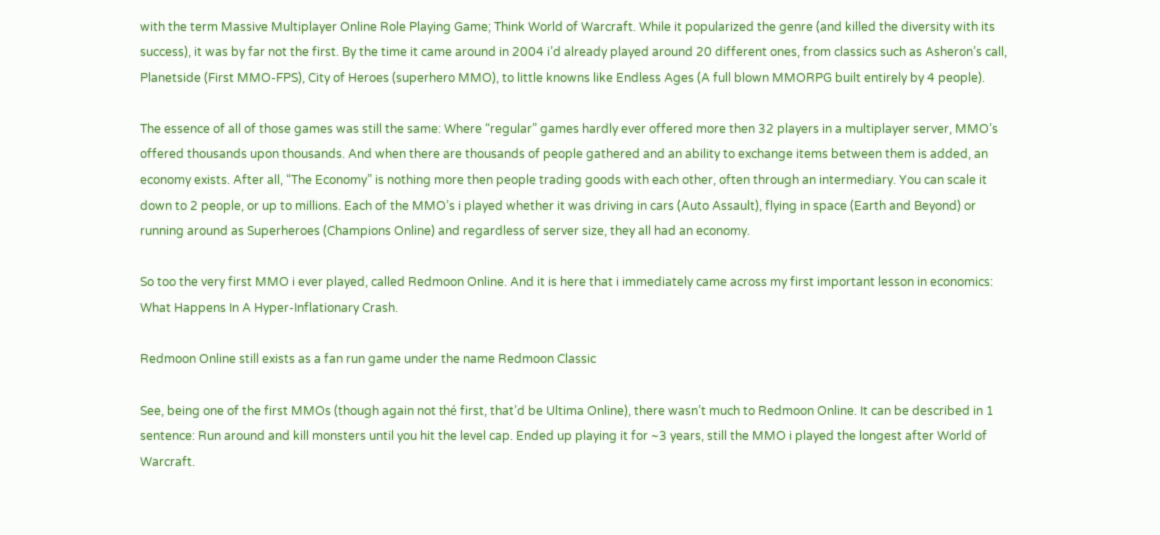with the term Massive Multiplayer Online Role Playing Game; Think World of Warcraft. While it popularized the genre (and killed the diversity with its success), it was by far not the first. By the time it came around in 2004 i’d already played around 20 different ones, from classics such as Asheron’s call, Planetside (First MMO-FPS), City of Heroes (superhero MMO), to little knowns like Endless Ages (A full blown MMORPG built entirely by 4 people).

The essence of all of those games was still the same: Where “regular” games hardly ever offered more then 32 players in a multiplayer server, MMO’s offered thousands upon thousands. And when there are thousands of people gathered and an ability to exchange items between them is added, an economy exists. After all, “The Economy” is nothing more then people trading goods with each other, often through an intermediary. You can scale it down to 2 people, or up to millions. Each of the MMO’s i played whether it was driving in cars (Auto Assault), flying in space (Earth and Beyond) or running around as Superheroes (Champions Online) and regardless of server size, they all had an economy.

So too the very first MMO i ever played, called Redmoon Online. And it is here that i immediately came across my first important lesson in economics: What Happens In A Hyper-Inflationary Crash.

Redmoon Online still exists as a fan run game under the name Redmoon Classic

See, being one of the first MMOs (though again not thé first, that’d be Ultima Online), there wasn’t much to Redmoon Online. It can be described in 1 sentence: Run around and kill monsters until you hit the level cap. Ended up playing it for ~3 years, still the MMO i played the longest after World of Warcraft.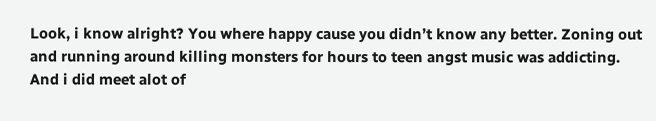Look, i know alright? You where happy cause you didn’t know any better. Zoning out and running around killing monsters for hours to teen angst music was addicting. And i did meet alot of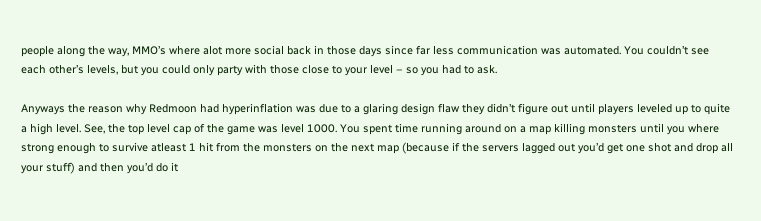people along the way, MMO’s where alot more social back in those days since far less communication was automated. You couldn’t see each other’s levels, but you could only party with those close to your level – so you had to ask.

Anyways the reason why Redmoon had hyperinflation was due to a glaring design flaw they didn’t figure out until players leveled up to quite a high level. See, the top level cap of the game was level 1000. You spent time running around on a map killing monsters until you where strong enough to survive atleast 1 hit from the monsters on the next map (because if the servers lagged out you’d get one shot and drop all your stuff) and then you’d do it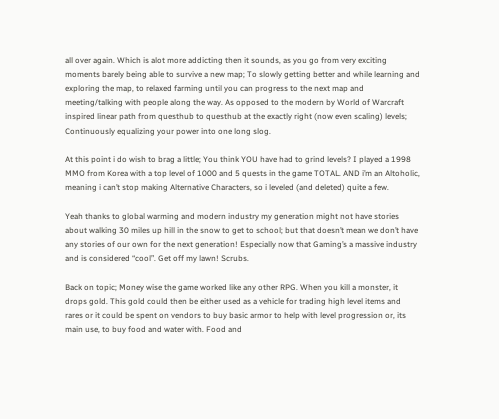all over again. Which is alot more addicting then it sounds, as you go from very exciting moments barely being able to survive a new map; To slowly getting better and while learning and exploring the map, to relaxed farming until you can progress to the next map and meeting/talking with people along the way. As opposed to the modern by World of Warcraft inspired linear path from questhub to questhub at the exactly right (now even scaling) levels; Continuously equalizing your power into one long slog.

At this point i do wish to brag a little; You think YOU have had to grind levels? I played a 1998 MMO from Korea with a top level of 1000 and 5 quests in the game TOTAL. AND i’m an Altoholic, meaning i can’t stop making Alternative Characters, so i leveled (and deleted) quite a few.

Yeah thanks to global warming and modern industry my generation might not have stories about walking 30 miles up hill in the snow to get to school; but that doesn’t mean we don’t have any stories of our own for the next generation! Especially now that Gaming’s a massive industry and is considered “cool”. Get off my lawn! Scrubs.

Back on topic; Money wise the game worked like any other RPG. When you kill a monster, it drops gold. This gold could then be either used as a vehicle for trading high level items and rares or it could be spent on vendors to buy basic armor to help with level progression or, its main use, to buy food and water with. Food and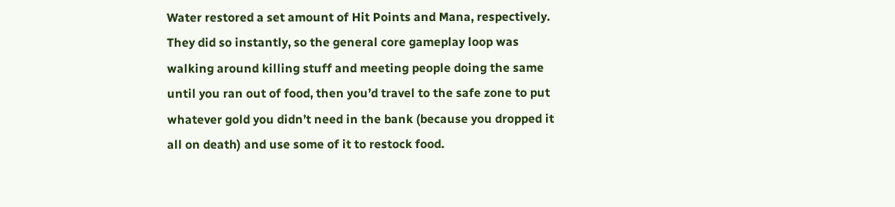Water restored a set amount of Hit Points and Mana, respectively. They did so instantly, so the general core gameplay loop was walking around killing stuff and meeting people doing the same until you ran out of food, then you’d travel to the safe zone to put whatever gold you didn’t need in the bank (because you dropped it all on death) and use some of it to restock food.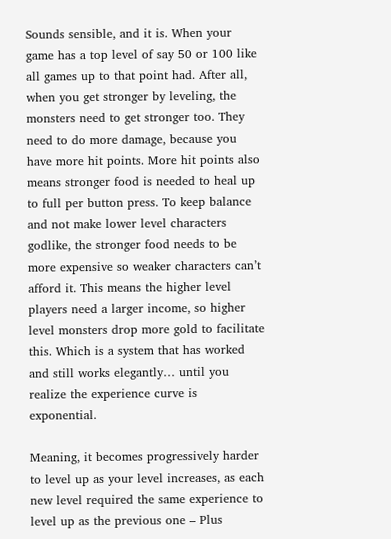Sounds sensible, and it is. When your game has a top level of say 50 or 100 like all games up to that point had. After all, when you get stronger by leveling, the monsters need to get stronger too. They need to do more damage, because you have more hit points. More hit points also means stronger food is needed to heal up to full per button press. To keep balance and not make lower level characters godlike, the stronger food needs to be more expensive so weaker characters can’t afford it. This means the higher level players need a larger income, so higher level monsters drop more gold to facilitate this. Which is a system that has worked and still works elegantly… until you realize the experience curve is exponential.

Meaning, it becomes progressively harder to level up as your level increases, as each new level required the same experience to level up as the previous one – Plus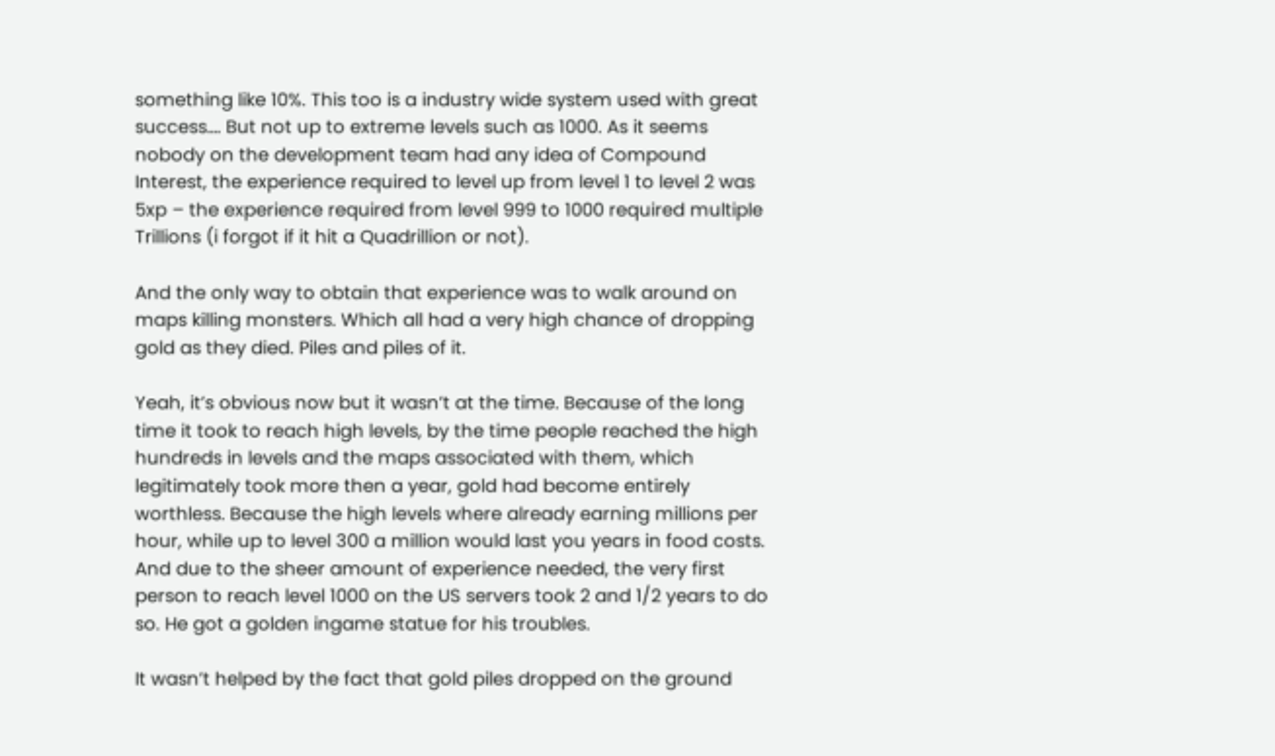something like 10%. This too is a industry wide system used with great success…. But not up to extreme levels such as 1000. As it seems nobody on the development team had any idea of Compound Interest, the experience required to level up from level 1 to level 2 was 5xp – the experience required from level 999 to 1000 required multiple Trillions (i forgot if it hit a Quadrillion or not).

And the only way to obtain that experience was to walk around on maps killing monsters. Which all had a very high chance of dropping gold as they died. Piles and piles of it.

Yeah, it’s obvious now but it wasn’t at the time. Because of the long time it took to reach high levels, by the time people reached the high hundreds in levels and the maps associated with them, which legitimately took more then a year, gold had become entirely worthless. Because the high levels where already earning millions per hour, while up to level 300 a million would last you years in food costs. And due to the sheer amount of experience needed, the very first person to reach level 1000 on the US servers took 2 and 1/2 years to do so. He got a golden ingame statue for his troubles.

It wasn’t helped by the fact that gold piles dropped on the ground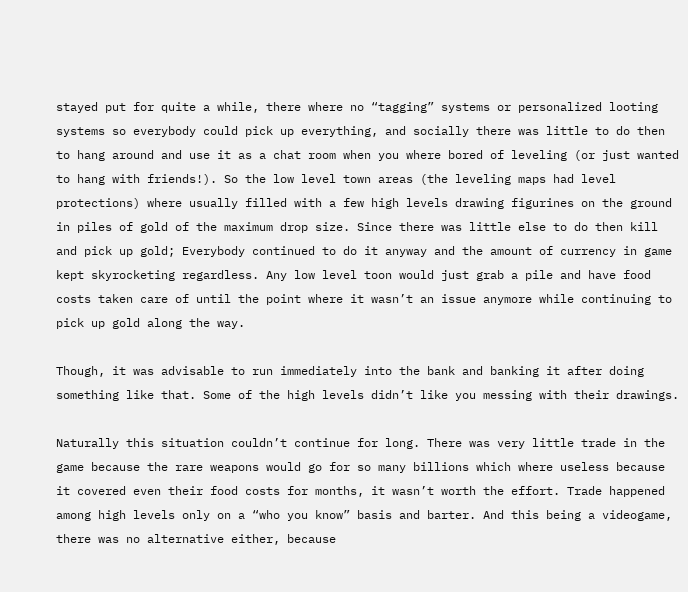stayed put for quite a while, there where no “tagging” systems or personalized looting systems so everybody could pick up everything, and socially there was little to do then to hang around and use it as a chat room when you where bored of leveling (or just wanted to hang with friends!). So the low level town areas (the leveling maps had level protections) where usually filled with a few high levels drawing figurines on the ground in piles of gold of the maximum drop size. Since there was little else to do then kill and pick up gold; Everybody continued to do it anyway and the amount of currency in game kept skyrocketing regardless. Any low level toon would just grab a pile and have food costs taken care of until the point where it wasn’t an issue anymore while continuing to pick up gold along the way.

Though, it was advisable to run immediately into the bank and banking it after doing something like that. Some of the high levels didn’t like you messing with their drawings.

Naturally this situation couldn’t continue for long. There was very little trade in the game because the rare weapons would go for so many billions which where useless because it covered even their food costs for months, it wasn’t worth the effort. Trade happened among high levels only on a “who you know” basis and barter. And this being a videogame, there was no alternative either, because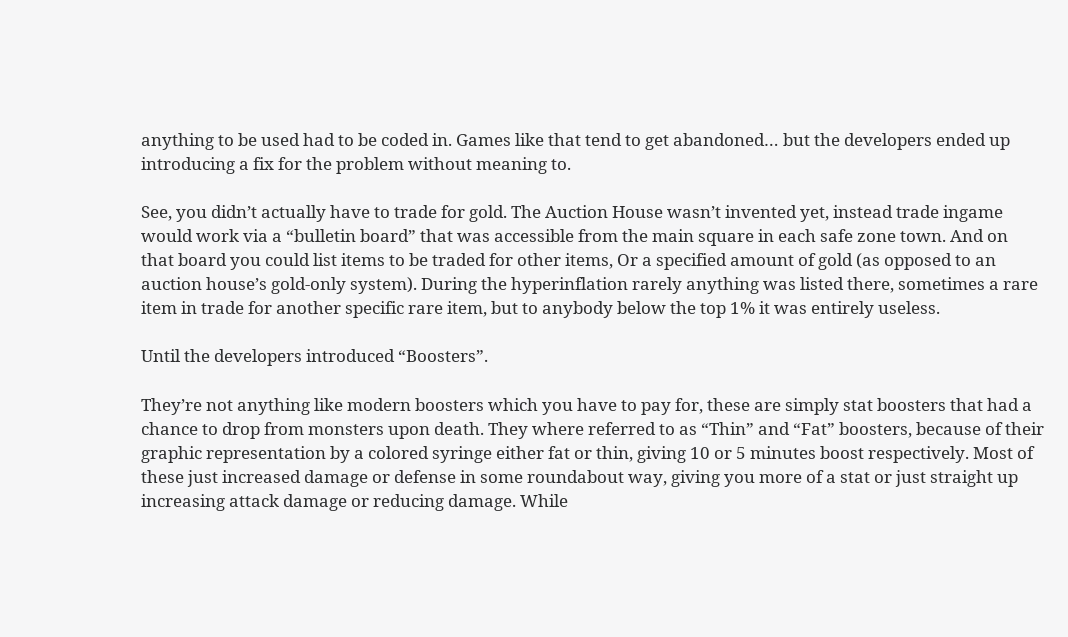anything to be used had to be coded in. Games like that tend to get abandoned… but the developers ended up introducing a fix for the problem without meaning to.

See, you didn’t actually have to trade for gold. The Auction House wasn’t invented yet, instead trade ingame would work via a “bulletin board” that was accessible from the main square in each safe zone town. And on that board you could list items to be traded for other items, Or a specified amount of gold (as opposed to an auction house’s gold-only system). During the hyperinflation rarely anything was listed there, sometimes a rare item in trade for another specific rare item, but to anybody below the top 1% it was entirely useless.

Until the developers introduced “Boosters”.

They’re not anything like modern boosters which you have to pay for, these are simply stat boosters that had a chance to drop from monsters upon death. They where referred to as “Thin” and “Fat” boosters, because of their graphic representation by a colored syringe either fat or thin, giving 10 or 5 minutes boost respectively. Most of these just increased damage or defense in some roundabout way, giving you more of a stat or just straight up increasing attack damage or reducing damage. While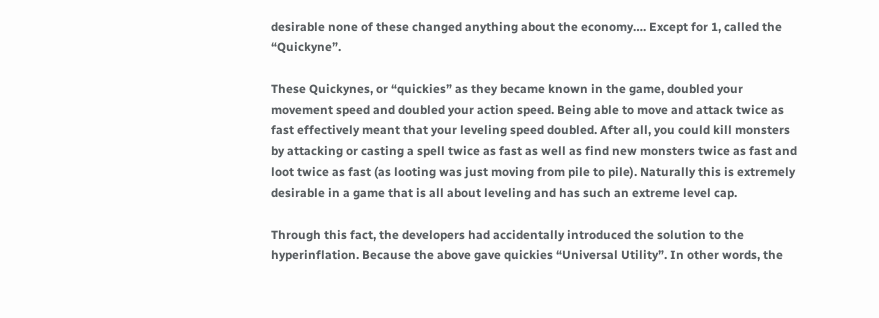desirable none of these changed anything about the economy…. Except for 1, called the “Quickyne”.

These Quickynes, or “quickies” as they became known in the game, doubled your movement speed and doubled your action speed. Being able to move and attack twice as fast effectively meant that your leveling speed doubled. After all, you could kill monsters by attacking or casting a spell twice as fast as well as find new monsters twice as fast and loot twice as fast (as looting was just moving from pile to pile). Naturally this is extremely desirable in a game that is all about leveling and has such an extreme level cap.

Through this fact, the developers had accidentally introduced the solution to the hyperinflation. Because the above gave quickies “Universal Utility”. In other words, the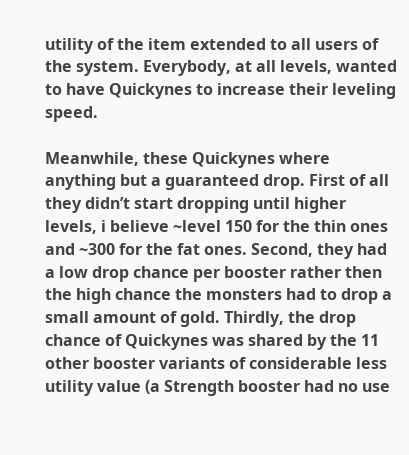utility of the item extended to all users of the system. Everybody, at all levels, wanted to have Quickynes to increase their leveling speed.

Meanwhile, these Quickynes where anything but a guaranteed drop. First of all they didn’t start dropping until higher levels, i believe ~level 150 for the thin ones and ~300 for the fat ones. Second, they had a low drop chance per booster rather then the high chance the monsters had to drop a small amount of gold. Thirdly, the drop chance of Quickynes was shared by the 11 other booster variants of considerable less utility value (a Strength booster had no use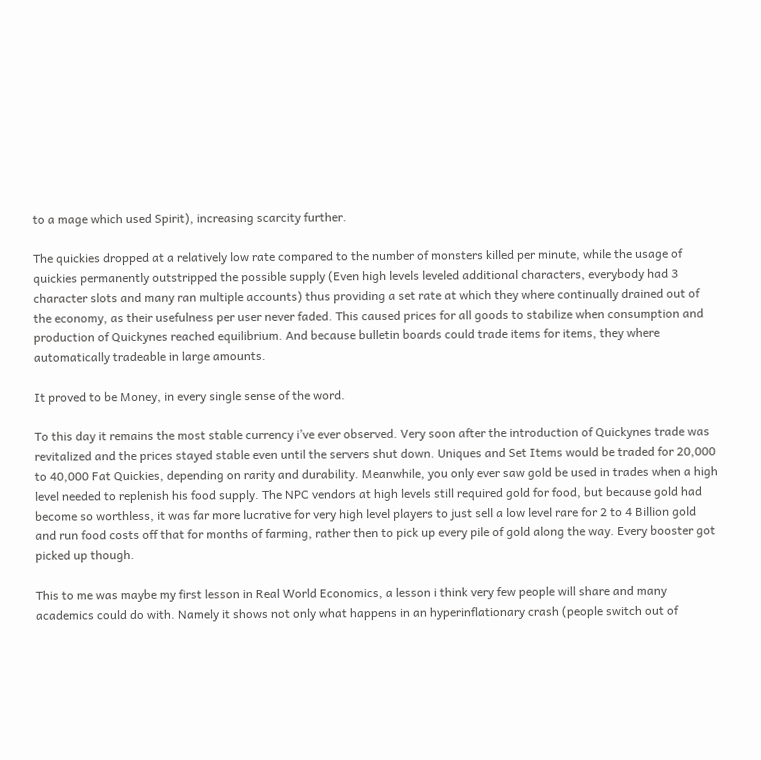to a mage which used Spirit), increasing scarcity further.

The quickies dropped at a relatively low rate compared to the number of monsters killed per minute, while the usage of quickies permanently outstripped the possible supply (Even high levels leveled additional characters, everybody had 3 character slots and many ran multiple accounts) thus providing a set rate at which they where continually drained out of the economy, as their usefulness per user never faded. This caused prices for all goods to stabilize when consumption and production of Quickynes reached equilibrium. And because bulletin boards could trade items for items, they where automatically tradeable in large amounts.

It proved to be Money, in every single sense of the word.

To this day it remains the most stable currency i’ve ever observed. Very soon after the introduction of Quickynes trade was revitalized and the prices stayed stable even until the servers shut down. Uniques and Set Items would be traded for 20,000 to 40,000 Fat Quickies, depending on rarity and durability. Meanwhile, you only ever saw gold be used in trades when a high level needed to replenish his food supply. The NPC vendors at high levels still required gold for food, but because gold had become so worthless, it was far more lucrative for very high level players to just sell a low level rare for 2 to 4 Billion gold and run food costs off that for months of farming, rather then to pick up every pile of gold along the way. Every booster got picked up though.

This to me was maybe my first lesson in Real World Economics, a lesson i think very few people will share and many academics could do with. Namely it shows not only what happens in an hyperinflationary crash (people switch out of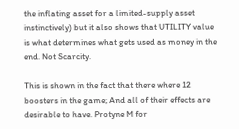the inflating asset for a limited-supply asset instinctively) but it also shows that UTILITY value is what determines what gets used as money in the end. Not Scarcity.

This is shown in the fact that there where 12 boosters in the game; And all of their effects are desirable to have. Protyne M for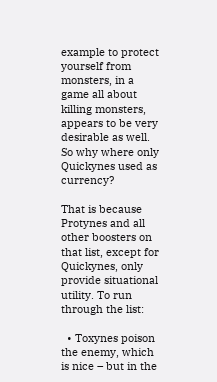example to protect yourself from monsters, in a game all about killing monsters, appears to be very desirable as well. So why where only Quickynes used as currency?

That is because Protynes and all other boosters on that list, except for Quickynes, only provide situational utility. To run through the list:

  • Toxynes poison the enemy, which is nice – but in the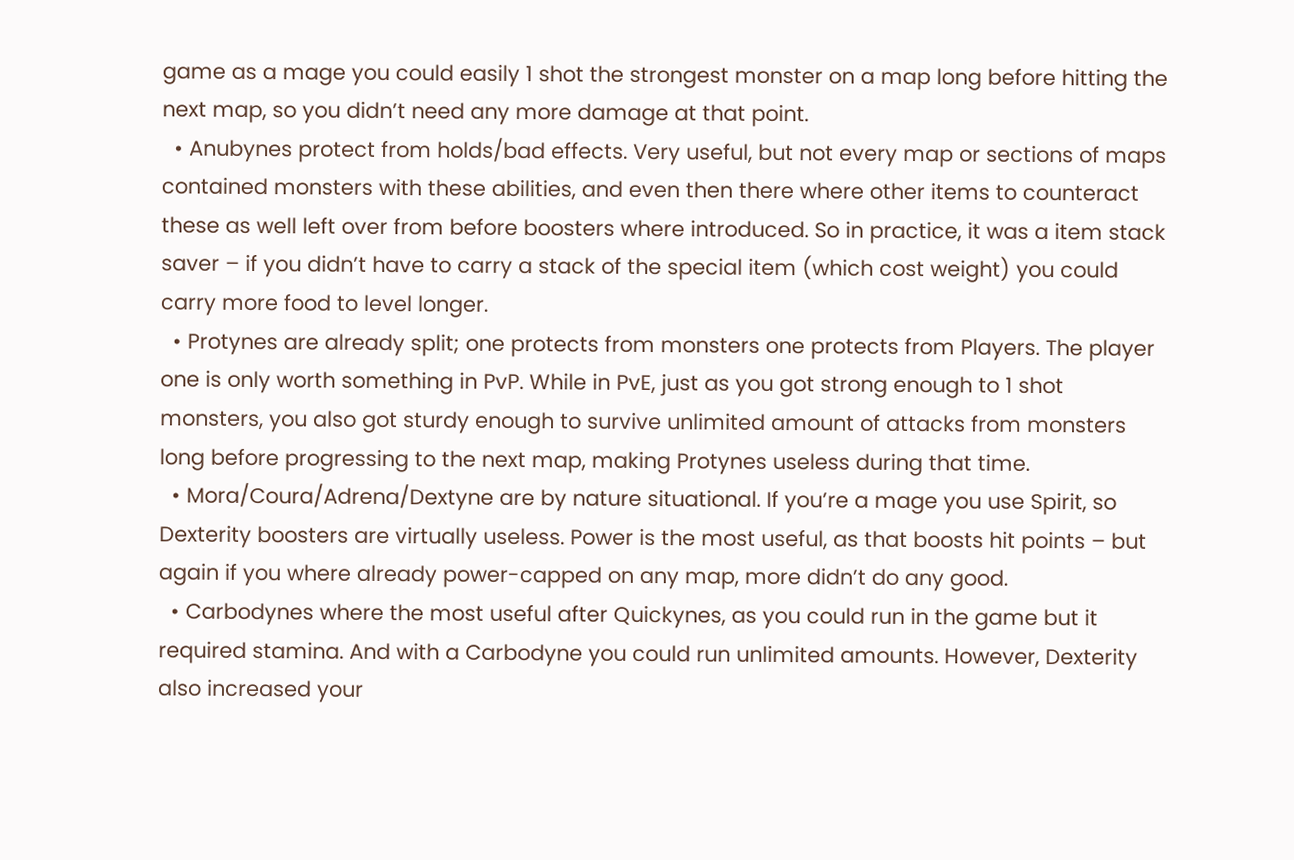game as a mage you could easily 1 shot the strongest monster on a map long before hitting the next map, so you didn’t need any more damage at that point.
  • Anubynes protect from holds/bad effects. Very useful, but not every map or sections of maps contained monsters with these abilities, and even then there where other items to counteract these as well left over from before boosters where introduced. So in practice, it was a item stack saver – if you didn’t have to carry a stack of the special item (which cost weight) you could carry more food to level longer.
  • Protynes are already split; one protects from monsters one protects from Players. The player one is only worth something in PvP. While in PvE, just as you got strong enough to 1 shot monsters, you also got sturdy enough to survive unlimited amount of attacks from monsters long before progressing to the next map, making Protynes useless during that time.
  • Mora/Coura/Adrena/Dextyne are by nature situational. If you’re a mage you use Spirit, so Dexterity boosters are virtually useless. Power is the most useful, as that boosts hit points – but again if you where already power-capped on any map, more didn’t do any good.
  • Carbodynes where the most useful after Quickynes, as you could run in the game but it required stamina. And with a Carbodyne you could run unlimited amounts. However, Dexterity also increased your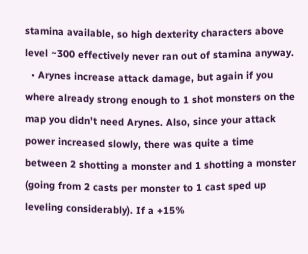stamina available, so high dexterity characters above level ~300 effectively never ran out of stamina anyway.
  • Arynes increase attack damage, but again if you where already strong enough to 1 shot monsters on the map you didn’t need Arynes. Also, since your attack power increased slowly, there was quite a time between 2 shotting a monster and 1 shotting a monster (going from 2 casts per monster to 1 cast sped up leveling considerably). If a +15%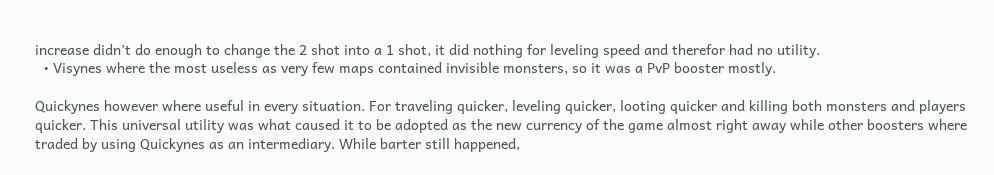increase didn’t do enough to change the 2 shot into a 1 shot, it did nothing for leveling speed and therefor had no utility.
  • Visynes where the most useless as very few maps contained invisible monsters, so it was a PvP booster mostly.

Quickynes however where useful in every situation. For traveling quicker, leveling quicker, looting quicker and killing both monsters and players quicker. This universal utility was what caused it to be adopted as the new currency of the game almost right away while other boosters where traded by using Quickynes as an intermediary. While barter still happened,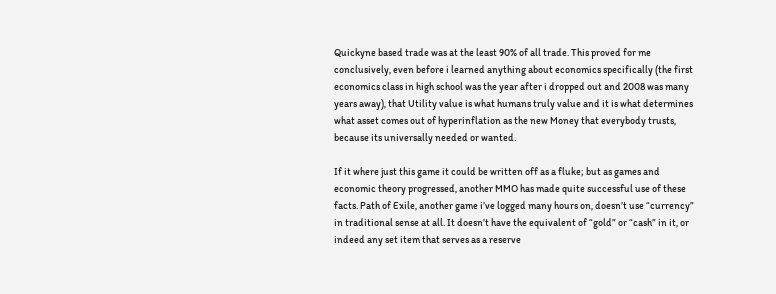Quickyne based trade was at the least 90% of all trade. This proved for me conclusively, even before i learned anything about economics specifically (the first economics class in high school was the year after i dropped out and 2008 was many years away), that Utility value is what humans truly value and it is what determines what asset comes out of hyperinflation as the new Money that everybody trusts, because its universally needed or wanted.

If it where just this game it could be written off as a fluke; but as games and economic theory progressed, another MMO has made quite successful use of these facts. Path of Exile, another game i’ve logged many hours on, doesn’t use “currency” in traditional sense at all. It doesn’t have the equivalent of “gold” or “cash” in it, or indeed any set item that serves as a reserve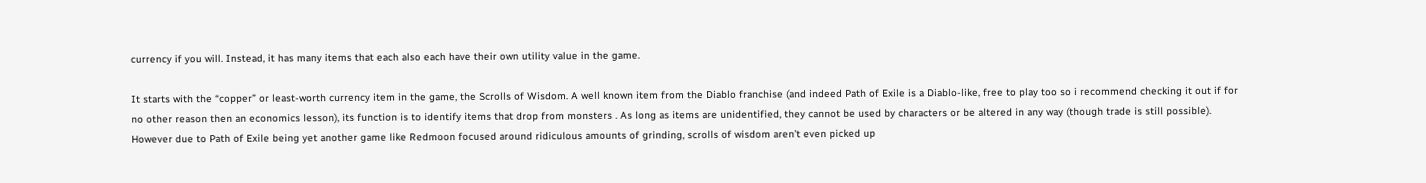currency if you will. Instead, it has many items that each also each have their own utility value in the game.

It starts with the “copper” or least-worth currency item in the game, the Scrolls of Wisdom. A well known item from the Diablo franchise (and indeed Path of Exile is a Diablo-like, free to play too so i recommend checking it out if for no other reason then an economics lesson), its function is to identify items that drop from monsters . As long as items are unidentified, they cannot be used by characters or be altered in any way (though trade is still possible). However due to Path of Exile being yet another game like Redmoon focused around ridiculous amounts of grinding, scrolls of wisdom aren’t even picked up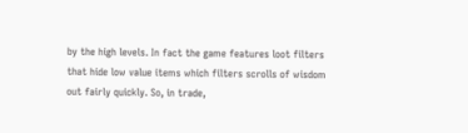by the high levels. In fact the game features loot filters that hide low value items which filters scrolls of wisdom out fairly quickly. So, in trade,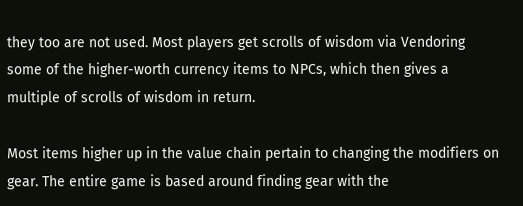they too are not used. Most players get scrolls of wisdom via Vendoring some of the higher-worth currency items to NPCs, which then gives a multiple of scrolls of wisdom in return.

Most items higher up in the value chain pertain to changing the modifiers on gear. The entire game is based around finding gear with the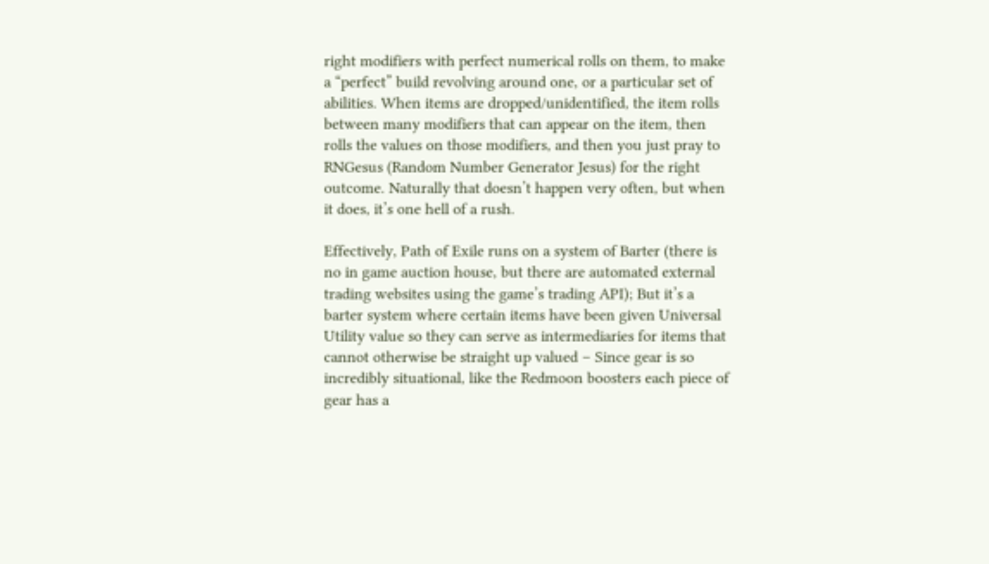right modifiers with perfect numerical rolls on them, to make a “perfect” build revolving around one, or a particular set of abilities. When items are dropped/unidentified, the item rolls between many modifiers that can appear on the item, then rolls the values on those modifiers, and then you just pray to RNGesus (Random Number Generator Jesus) for the right outcome. Naturally that doesn’t happen very often, but when it does, it’s one hell of a rush.

Effectively, Path of Exile runs on a system of Barter (there is no in game auction house, but there are automated external trading websites using the game’s trading API); But it’s a barter system where certain items have been given Universal Utility value so they can serve as intermediaries for items that cannot otherwise be straight up valued – Since gear is so incredibly situational, like the Redmoon boosters each piece of gear has a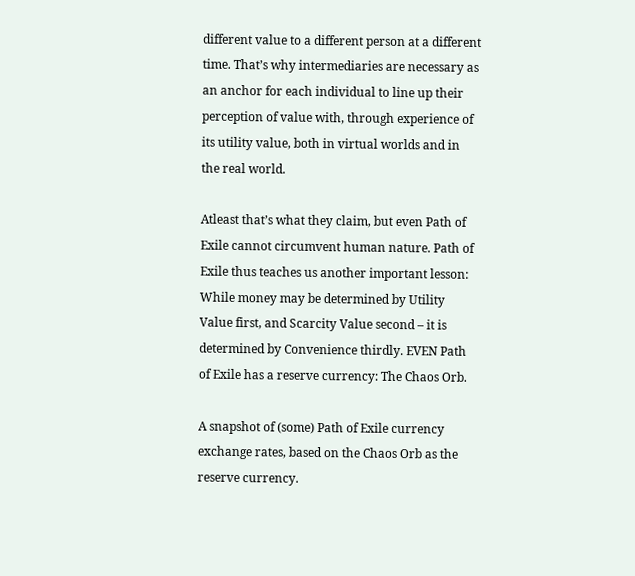different value to a different person at a different time. That’s why intermediaries are necessary as an anchor for each individual to line up their perception of value with, through experience of its utility value, both in virtual worlds and in the real world.

Atleast that’s what they claim, but even Path of Exile cannot circumvent human nature. Path of Exile thus teaches us another important lesson: While money may be determined by Utility Value first, and Scarcity Value second – it is determined by Convenience thirdly. EVEN Path of Exile has a reserve currency: The Chaos Orb.

A snapshot of (some) Path of Exile currency exchange rates, based on the Chaos Orb as the reserve currency.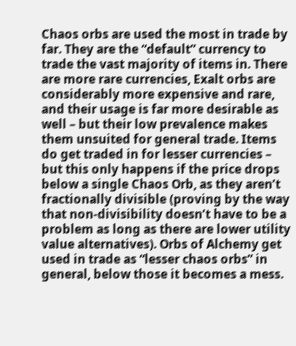Chaos orbs are used the most in trade by far. They are the “default” currency to trade the vast majority of items in. There are more rare currencies, Exalt orbs are considerably more expensive and rare, and their usage is far more desirable as well – but their low prevalence makes them unsuited for general trade. Items do get traded in for lesser currencies – but this only happens if the price drops below a single Chaos Orb, as they aren’t fractionally divisible (proving by the way that non-divisibility doesn’t have to be a problem as long as there are lower utility value alternatives). Orbs of Alchemy get used in trade as “lesser chaos orbs” in general, below those it becomes a mess.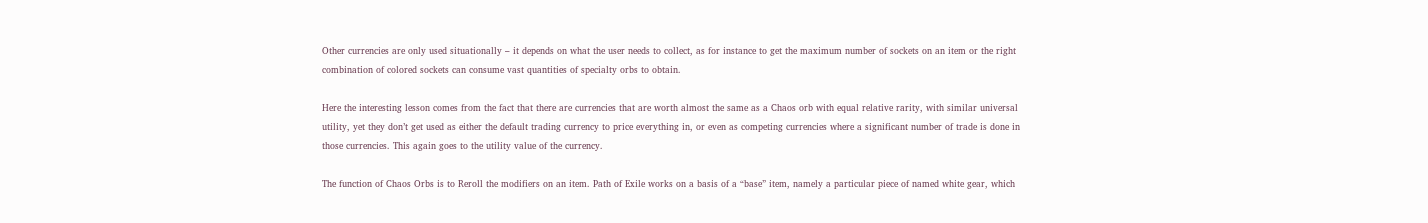Other currencies are only used situationally – it depends on what the user needs to collect, as for instance to get the maximum number of sockets on an item or the right combination of colored sockets can consume vast quantities of specialty orbs to obtain.

Here the interesting lesson comes from the fact that there are currencies that are worth almost the same as a Chaos orb with equal relative rarity, with similar universal utility, yet they don’t get used as either the default trading currency to price everything in, or even as competing currencies where a significant number of trade is done in those currencies. This again goes to the utility value of the currency.

The function of Chaos Orbs is to Reroll the modifiers on an item. Path of Exile works on a basis of a “base” item, namely a particular piece of named white gear, which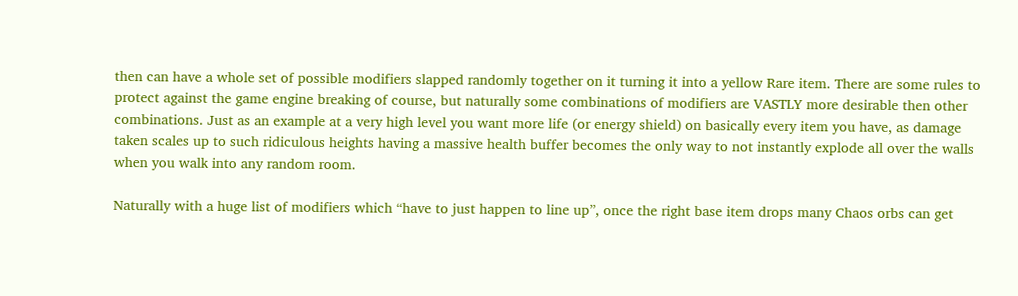then can have a whole set of possible modifiers slapped randomly together on it turning it into a yellow Rare item. There are some rules to protect against the game engine breaking of course, but naturally some combinations of modifiers are VASTLY more desirable then other combinations. Just as an example at a very high level you want more life (or energy shield) on basically every item you have, as damage taken scales up to such ridiculous heights having a massive health buffer becomes the only way to not instantly explode all over the walls when you walk into any random room.

Naturally with a huge list of modifiers which “have to just happen to line up”, once the right base item drops many Chaos orbs can get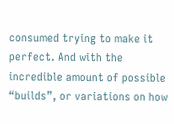consumed trying to make it perfect. And with the incredible amount of possible “builds”, or variations on how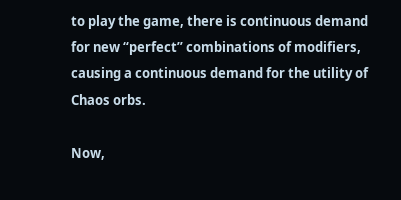to play the game, there is continuous demand for new “perfect” combinations of modifiers, causing a continuous demand for the utility of Chaos orbs.

Now,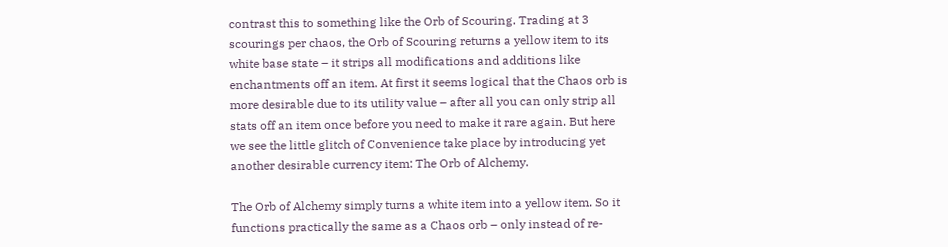contrast this to something like the Orb of Scouring. Trading at 3 scourings per chaos, the Orb of Scouring returns a yellow item to its white base state – it strips all modifications and additions like enchantments off an item. At first it seems logical that the Chaos orb is more desirable due to its utility value – after all you can only strip all stats off an item once before you need to make it rare again. But here we see the little glitch of Convenience take place by introducing yet another desirable currency item: The Orb of Alchemy.

The Orb of Alchemy simply turns a white item into a yellow item. So it functions practically the same as a Chaos orb – only instead of re-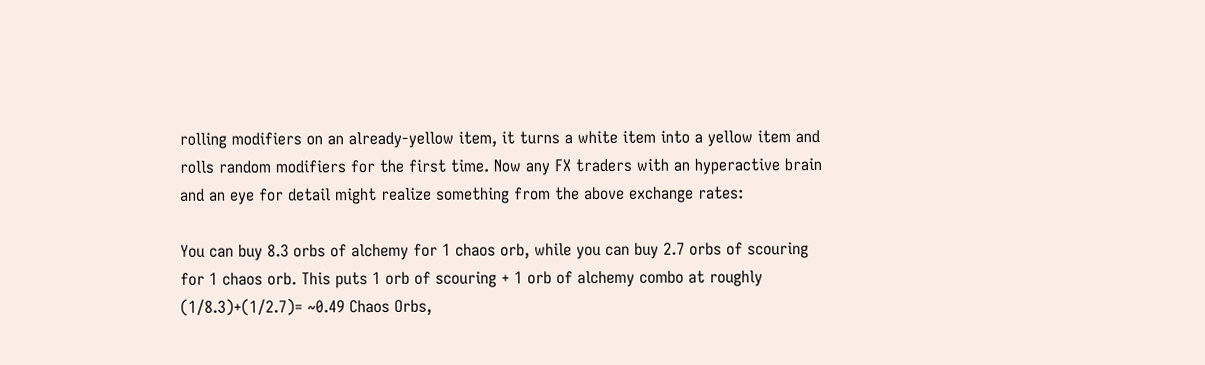rolling modifiers on an already-yellow item, it turns a white item into a yellow item and rolls random modifiers for the first time. Now any FX traders with an hyperactive brain and an eye for detail might realize something from the above exchange rates:

You can buy 8.3 orbs of alchemy for 1 chaos orb, while you can buy 2.7 orbs of scouring for 1 chaos orb. This puts 1 orb of scouring + 1 orb of alchemy combo at roughly (1/8.3)+(1/2.7)= ~0.49 Chaos Orbs,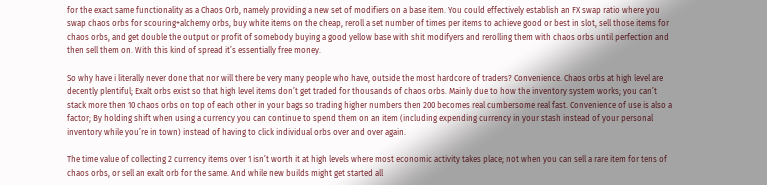for the exact same functionality as a Chaos Orb, namely providing a new set of modifiers on a base item. You could effectively establish an FX swap ratio where you swap chaos orbs for scouring+alchemy orbs, buy white items on the cheap, reroll a set number of times per items to achieve good or best in slot, sell those items for chaos orbs, and get double the output or profit of somebody buying a good yellow base with shit modifyers and rerolling them with chaos orbs until perfection and then sell them on. With this kind of spread it’s essentially free money.

So why have i literally never done that nor will there be very many people who have, outside the most hardcore of traders? Convenience. Chaos orbs at high level are decently plentiful; Exalt orbs exist so that high level items don’t get traded for thousands of chaos orbs. Mainly due to how the inventory system works; you can’t stack more then 10 chaos orbs on top of each other in your bags so trading higher numbers then 200 becomes real cumbersome real fast. Convenience of use is also a factor; By holding shift when using a currency you can continue to spend them on an item (including expending currency in your stash instead of your personal inventory while you’re in town) instead of having to click individual orbs over and over again.

The time value of collecting 2 currency items over 1 isn’t worth it at high levels where most economic activity takes place; not when you can sell a rare item for tens of chaos orbs, or sell an exalt orb for the same. And while new builds might get started all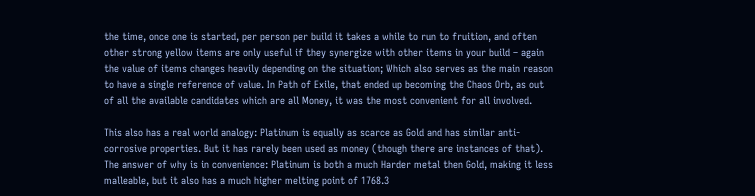the time, once one is started, per person per build it takes a while to run to fruition, and often other strong yellow items are only useful if they synergize with other items in your build – again the value of items changes heavily depending on the situation; Which also serves as the main reason to have a single reference of value. In Path of Exile, that ended up becoming the Chaos Orb, as out of all the available candidates which are all Money, it was the most convenient for all involved.

This also has a real world analogy: Platinum is equally as scarce as Gold and has similar anti-corrosive properties. But it has rarely been used as money (though there are instances of that). The answer of why is in convenience: Platinum is both a much Harder metal then Gold, making it less malleable, but it also has a much higher melting point of 1768.3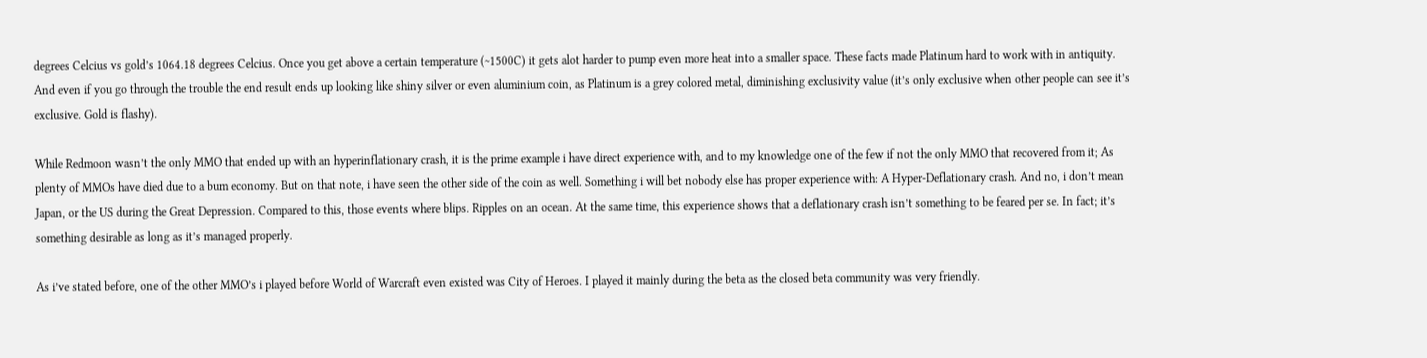degrees Celcius vs gold’s 1064.18 degrees Celcius. Once you get above a certain temperature (~1500C) it gets alot harder to pump even more heat into a smaller space. These facts made Platinum hard to work with in antiquity. And even if you go through the trouble the end result ends up looking like shiny silver or even aluminium coin, as Platinum is a grey colored metal, diminishing exclusivity value (it’s only exclusive when other people can see it’s exclusive. Gold is flashy).

While Redmoon wasn’t the only MMO that ended up with an hyperinflationary crash, it is the prime example i have direct experience with, and to my knowledge one of the few if not the only MMO that recovered from it; As plenty of MMOs have died due to a bum economy. But on that note, i have seen the other side of the coin as well. Something i will bet nobody else has proper experience with: A Hyper-Deflationary crash. And no, i don’t mean Japan, or the US during the Great Depression. Compared to this, those events where blips. Ripples on an ocean. At the same time, this experience shows that a deflationary crash isn’t something to be feared per se. In fact; it’s something desirable as long as it’s managed properly.

As i’ve stated before, one of the other MMO’s i played before World of Warcraft even existed was City of Heroes. I played it mainly during the beta as the closed beta community was very friendly.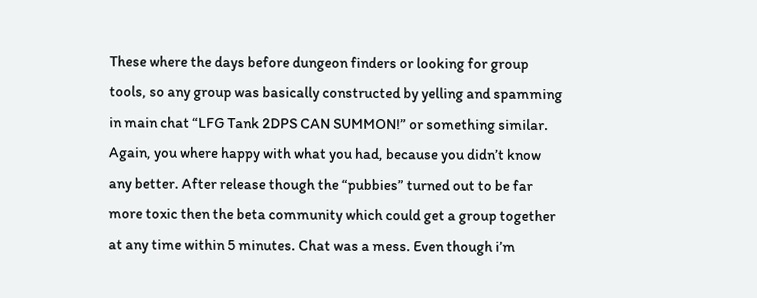These where the days before dungeon finders or looking for group tools, so any group was basically constructed by yelling and spamming in main chat “LFG Tank 2DPS CAN SUMMON!” or something similar. Again, you where happy with what you had, because you didn’t know any better. After release though the “pubbies” turned out to be far more toxic then the beta community which could get a group together at any time within 5 minutes. Chat was a mess. Even though i’m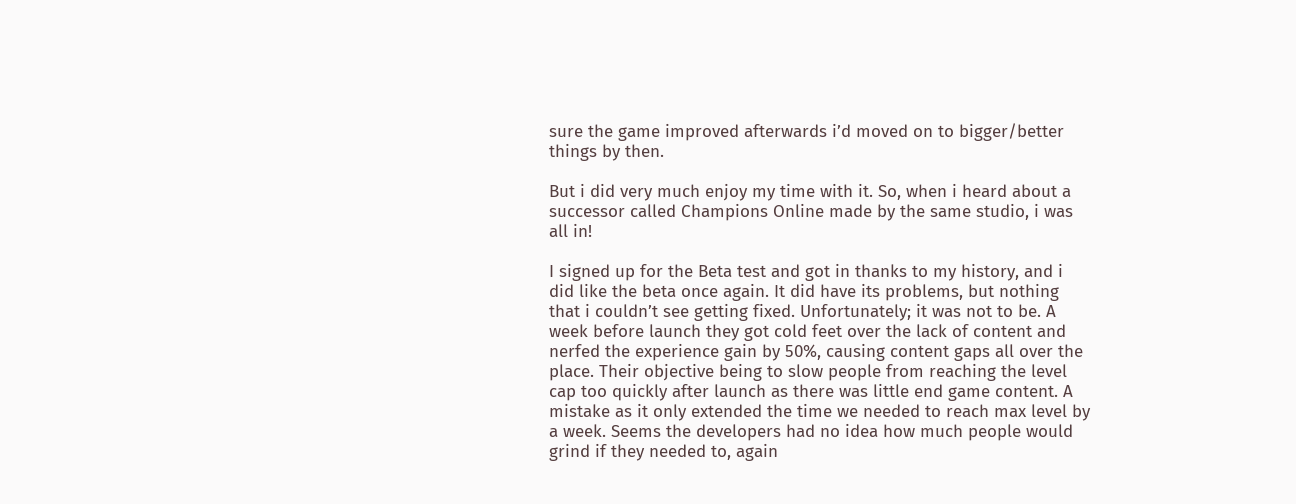sure the game improved afterwards i’d moved on to bigger/better things by then.

But i did very much enjoy my time with it. So, when i heard about a successor called Champions Online made by the same studio, i was all in!

I signed up for the Beta test and got in thanks to my history, and i did like the beta once again. It did have its problems, but nothing that i couldn’t see getting fixed. Unfortunately; it was not to be. A week before launch they got cold feet over the lack of content and nerfed the experience gain by 50%, causing content gaps all over the place. Their objective being to slow people from reaching the level cap too quickly after launch as there was little end game content. A mistake as it only extended the time we needed to reach max level by a week. Seems the developers had no idea how much people would grind if they needed to, again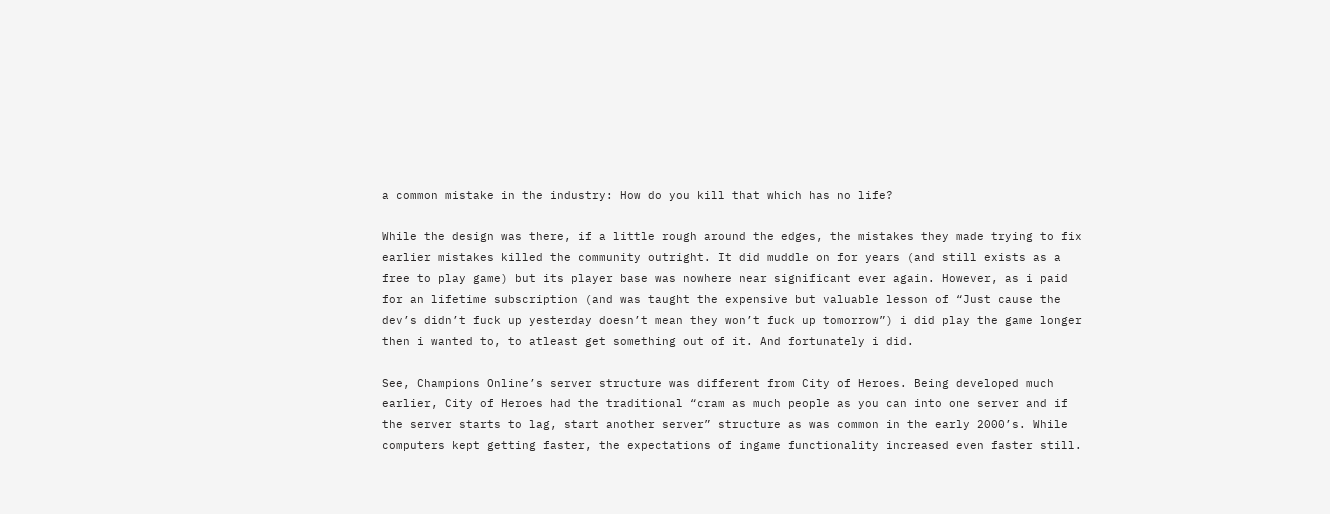a common mistake in the industry: How do you kill that which has no life?

While the design was there, if a little rough around the edges, the mistakes they made trying to fix earlier mistakes killed the community outright. It did muddle on for years (and still exists as a free to play game) but its player base was nowhere near significant ever again. However, as i paid for an lifetime subscription (and was taught the expensive but valuable lesson of “Just cause the dev’s didn’t fuck up yesterday doesn’t mean they won’t fuck up tomorrow”) i did play the game longer then i wanted to, to atleast get something out of it. And fortunately i did.

See, Champions Online’s server structure was different from City of Heroes. Being developed much earlier, City of Heroes had the traditional “cram as much people as you can into one server and if the server starts to lag, start another server” structure as was common in the early 2000’s. While computers kept getting faster, the expectations of ingame functionality increased even faster still.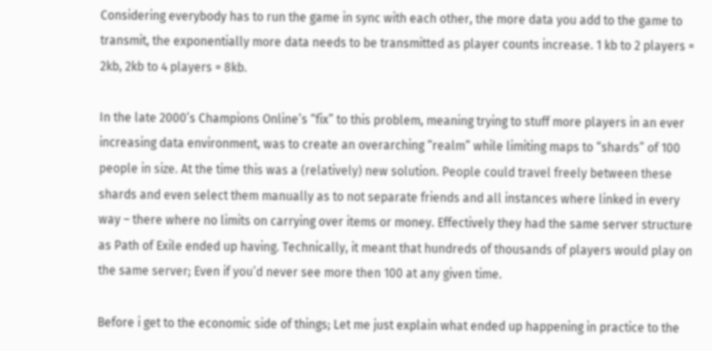Considering everybody has to run the game in sync with each other, the more data you add to the game to transmit, the exponentially more data needs to be transmitted as player counts increase. 1 kb to 2 players = 2kb, 2kb to 4 players = 8kb.

In the late 2000’s Champions Online’s “fix” to this problem, meaning trying to stuff more players in an ever increasing data environment, was to create an overarching “realm” while limiting maps to “shards” of 100 people in size. At the time this was a (relatively) new solution. People could travel freely between these shards and even select them manually as to not separate friends and all instances where linked in every way – there where no limits on carrying over items or money. Effectively they had the same server structure as Path of Exile ended up having. Technically, it meant that hundreds of thousands of players would play on the same server; Even if you’d never see more then 100 at any given time.

Before i get to the economic side of things; Let me just explain what ended up happening in practice to the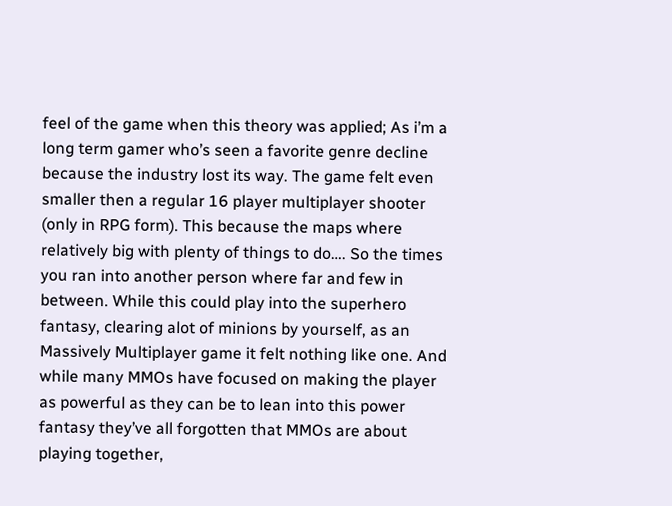feel of the game when this theory was applied; As i’m a long term gamer who’s seen a favorite genre decline because the industry lost its way. The game felt even smaller then a regular 16 player multiplayer shooter (only in RPG form). This because the maps where relatively big with plenty of things to do…. So the times you ran into another person where far and few in between. While this could play into the superhero fantasy, clearing alot of minions by yourself, as an Massively Multiplayer game it felt nothing like one. And while many MMOs have focused on making the player as powerful as they can be to lean into this power fantasy they’ve all forgotten that MMOs are about playing together,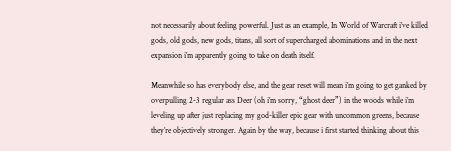not necessarily about feeling powerful. Just as an example, In World of Warcraft i’ve killed gods, old gods, new gods, titans, all sort of supercharged abominations and in the next expansion i’m apparently going to take on death itself.

Meanwhile so has everybody else, and the gear reset will mean i’m going to get ganked by overpulling 2-3 regular ass Deer (oh i’m sorry, “ghost deer”) in the woods while i’m leveling up after just replacing my god-killer epic gear with uncommon greens, because they’re objectively stronger. Again by the way, because i first started thinking about this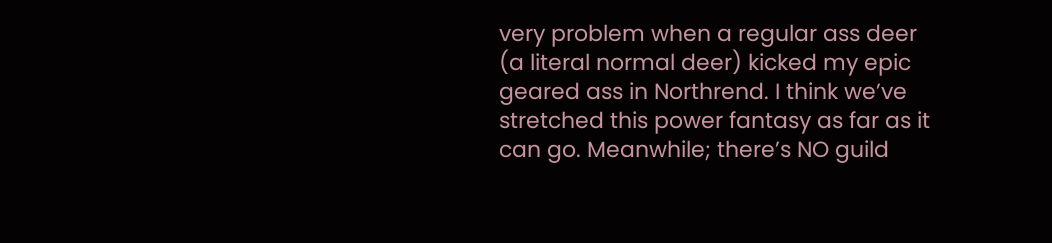very problem when a regular ass deer (a literal normal deer) kicked my epic geared ass in Northrend. I think we’ve stretched this power fantasy as far as it can go. Meanwhile; there’s NO guild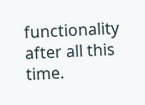functionality after all this time.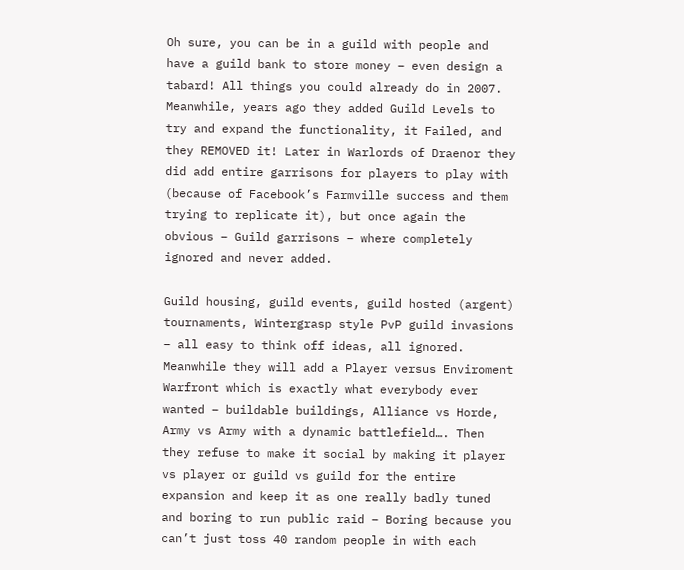Oh sure, you can be in a guild with people and have a guild bank to store money – even design a tabard! All things you could already do in 2007. Meanwhile, years ago they added Guild Levels to try and expand the functionality, it Failed, and they REMOVED it! Later in Warlords of Draenor they did add entire garrisons for players to play with (because of Facebook’s Farmville success and them trying to replicate it), but once again the obvious – Guild garrisons – where completely ignored and never added.

Guild housing, guild events, guild hosted (argent) tournaments, Wintergrasp style PvP guild invasions – all easy to think off ideas, all ignored. Meanwhile they will add a Player versus Enviroment Warfront which is exactly what everybody ever wanted – buildable buildings, Alliance vs Horde, Army vs Army with a dynamic battlefield…. Then they refuse to make it social by making it player vs player or guild vs guild for the entire expansion and keep it as one really badly tuned and boring to run public raid – Boring because you can’t just toss 40 random people in with each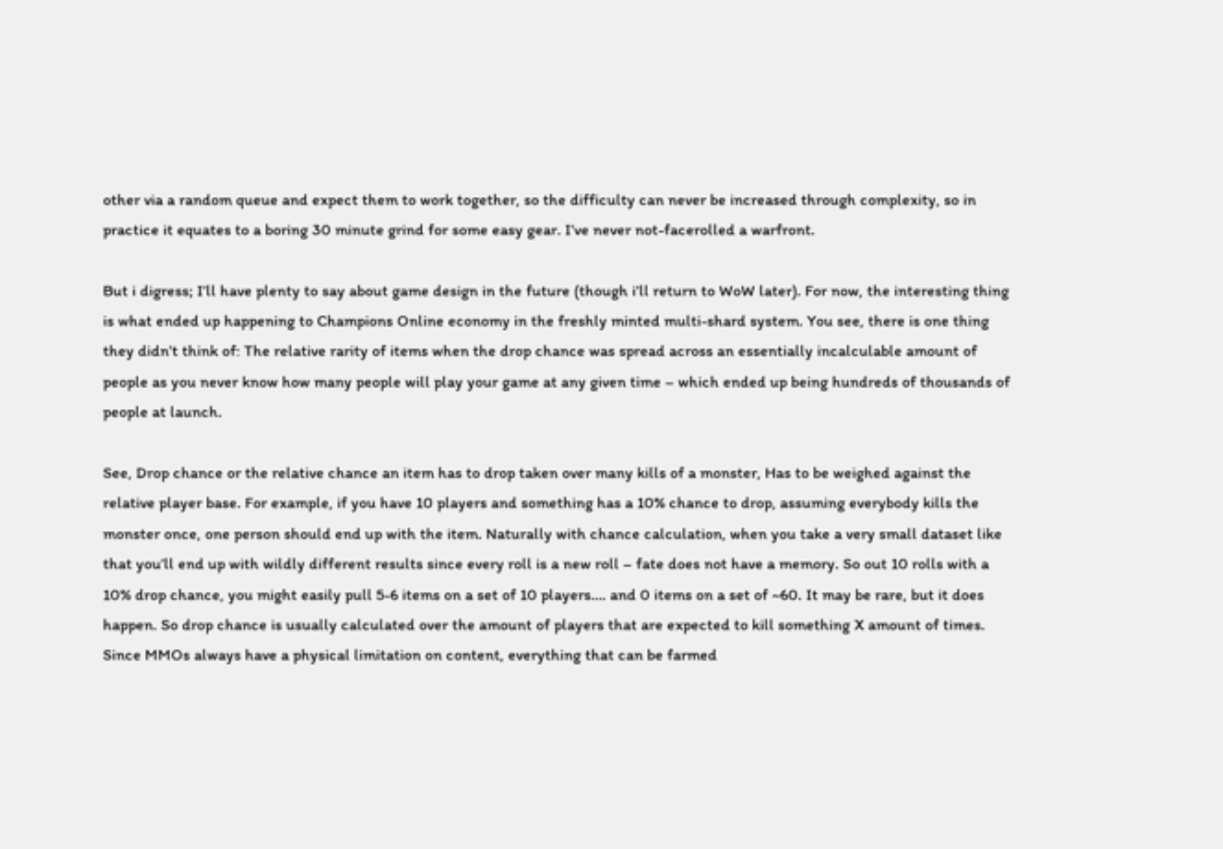other via a random queue and expect them to work together, so the difficulty can never be increased through complexity, so in practice it equates to a boring 30 minute grind for some easy gear. I’ve never not-facerolled a warfront.

But i digress; I’ll have plenty to say about game design in the future (though i’ll return to WoW later). For now, the interesting thing is what ended up happening to Champions Online economy in the freshly minted multi-shard system. You see, there is one thing they didn’t think of: The relative rarity of items when the drop chance was spread across an essentially incalculable amount of people as you never know how many people will play your game at any given time – which ended up being hundreds of thousands of people at launch.

See, Drop chance or the relative chance an item has to drop taken over many kills of a monster, Has to be weighed against the relative player base. For example, if you have 10 players and something has a 10% chance to drop, assuming everybody kills the monster once, one person should end up with the item. Naturally with chance calculation, when you take a very small dataset like that you’ll end up with wildly different results since every roll is a new roll – fate does not have a memory. So out 10 rolls with a 10% drop chance, you might easily pull 5-6 items on a set of 10 players…. and 0 items on a set of ~60. It may be rare, but it does happen. So drop chance is usually calculated over the amount of players that are expected to kill something X amount of times. Since MMOs always have a physical limitation on content, everything that can be farmed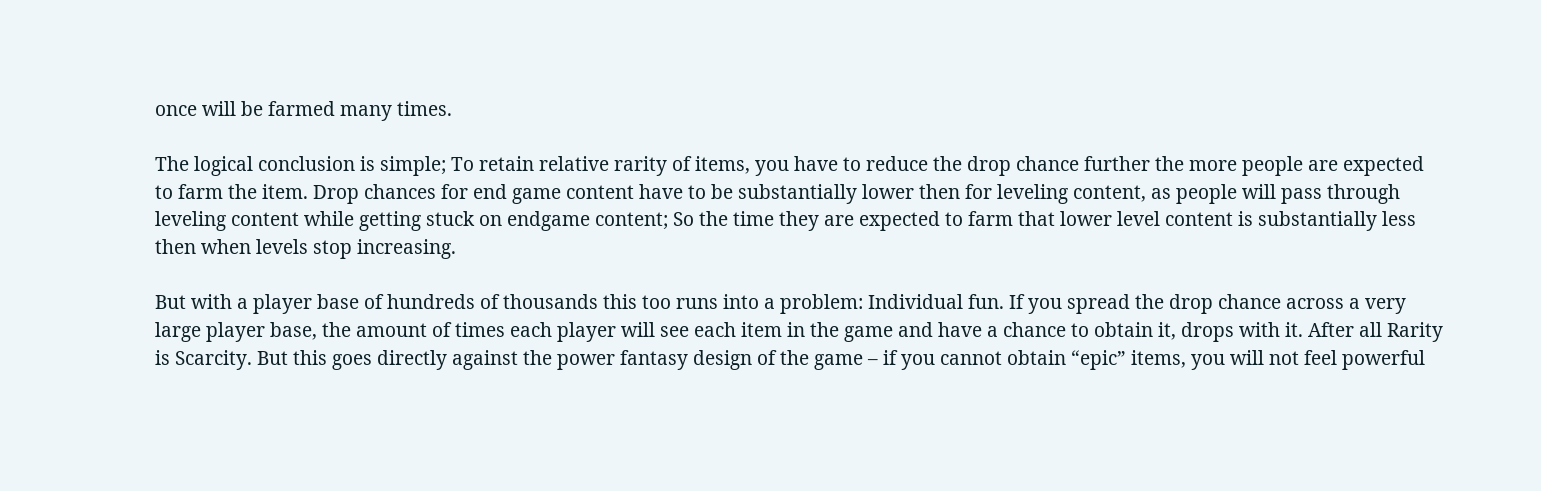once will be farmed many times.

The logical conclusion is simple; To retain relative rarity of items, you have to reduce the drop chance further the more people are expected to farm the item. Drop chances for end game content have to be substantially lower then for leveling content, as people will pass through leveling content while getting stuck on endgame content; So the time they are expected to farm that lower level content is substantially less then when levels stop increasing.

But with a player base of hundreds of thousands this too runs into a problem: Individual fun. If you spread the drop chance across a very large player base, the amount of times each player will see each item in the game and have a chance to obtain it, drops with it. After all Rarity is Scarcity. But this goes directly against the power fantasy design of the game – if you cannot obtain “epic” items, you will not feel powerful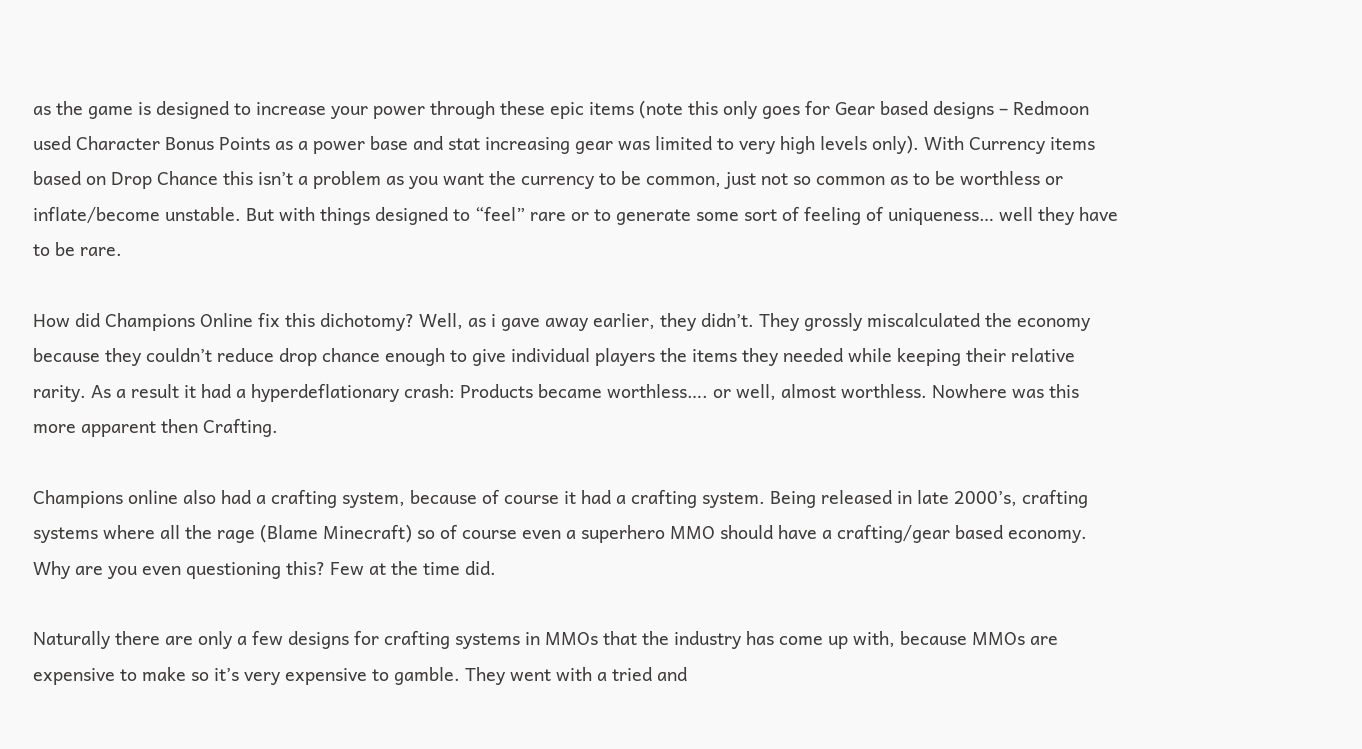as the game is designed to increase your power through these epic items (note this only goes for Gear based designs – Redmoon used Character Bonus Points as a power base and stat increasing gear was limited to very high levels only). With Currency items based on Drop Chance this isn’t a problem as you want the currency to be common, just not so common as to be worthless or inflate/become unstable. But with things designed to “feel” rare or to generate some sort of feeling of uniqueness… well they have to be rare.

How did Champions Online fix this dichotomy? Well, as i gave away earlier, they didn’t. They grossly miscalculated the economy because they couldn’t reduce drop chance enough to give individual players the items they needed while keeping their relative rarity. As a result it had a hyperdeflationary crash: Products became worthless…. or well, almost worthless. Nowhere was this more apparent then Crafting.

Champions online also had a crafting system, because of course it had a crafting system. Being released in late 2000’s, crafting systems where all the rage (Blame Minecraft) so of course even a superhero MMO should have a crafting/gear based economy. Why are you even questioning this? Few at the time did.

Naturally there are only a few designs for crafting systems in MMOs that the industry has come up with, because MMOs are expensive to make so it’s very expensive to gamble. They went with a tried and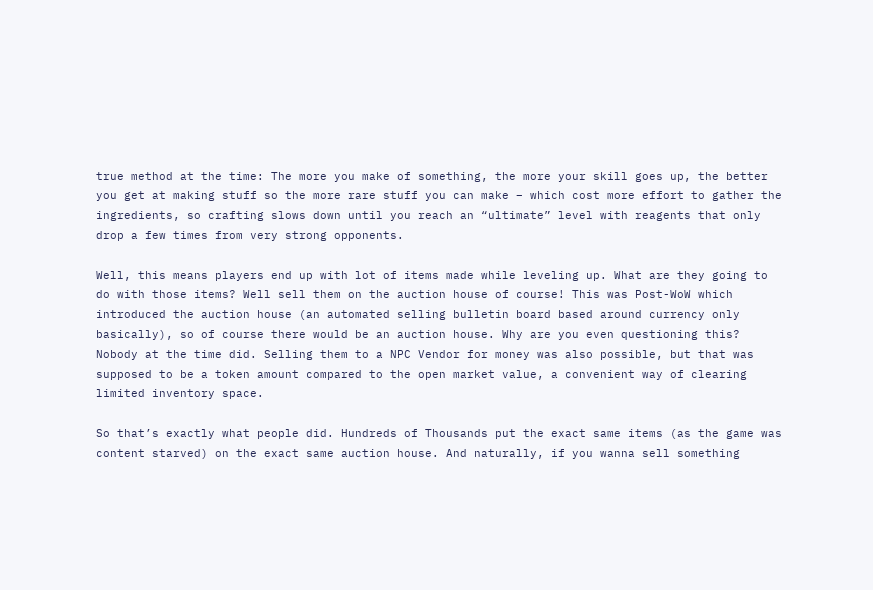true method at the time: The more you make of something, the more your skill goes up, the better you get at making stuff so the more rare stuff you can make – which cost more effort to gather the ingredients, so crafting slows down until you reach an “ultimate” level with reagents that only drop a few times from very strong opponents.

Well, this means players end up with lot of items made while leveling up. What are they going to do with those items? Well sell them on the auction house of course! This was Post-WoW which introduced the auction house (an automated selling bulletin board based around currency only basically), so of course there would be an auction house. Why are you even questioning this? Nobody at the time did. Selling them to a NPC Vendor for money was also possible, but that was supposed to be a token amount compared to the open market value, a convenient way of clearing limited inventory space.

So that’s exactly what people did. Hundreds of Thousands put the exact same items (as the game was content starved) on the exact same auction house. And naturally, if you wanna sell something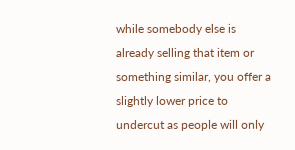while somebody else is already selling that item or something similar, you offer a slightly lower price to undercut as people will only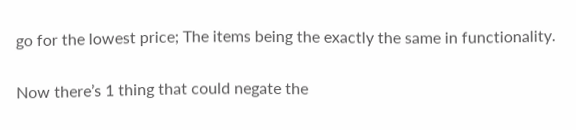go for the lowest price; The items being the exactly the same in functionality.

Now there’s 1 thing that could negate the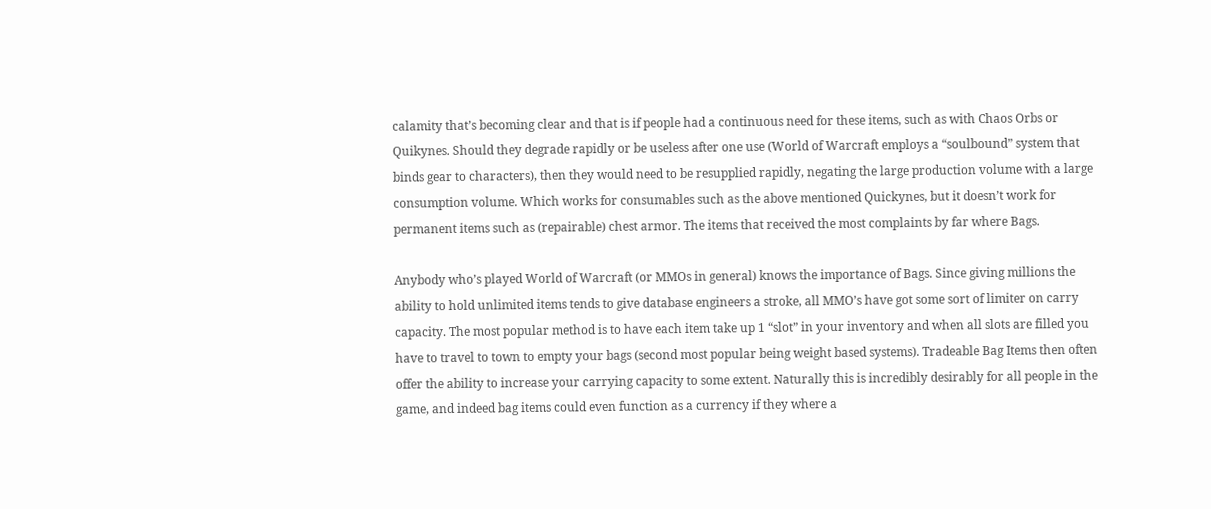calamity that’s becoming clear and that is if people had a continuous need for these items, such as with Chaos Orbs or Quikynes. Should they degrade rapidly or be useless after one use (World of Warcraft employs a “soulbound” system that binds gear to characters), then they would need to be resupplied rapidly, negating the large production volume with a large consumption volume. Which works for consumables such as the above mentioned Quickynes, but it doesn’t work for permanent items such as (repairable) chest armor. The items that received the most complaints by far where Bags.

Anybody who’s played World of Warcraft (or MMOs in general) knows the importance of Bags. Since giving millions the ability to hold unlimited items tends to give database engineers a stroke, all MMO’s have got some sort of limiter on carry capacity. The most popular method is to have each item take up 1 “slot” in your inventory and when all slots are filled you have to travel to town to empty your bags (second most popular being weight based systems). Tradeable Bag Items then often offer the ability to increase your carrying capacity to some extent. Naturally this is incredibly desirably for all people in the game, and indeed bag items could even function as a currency if they where a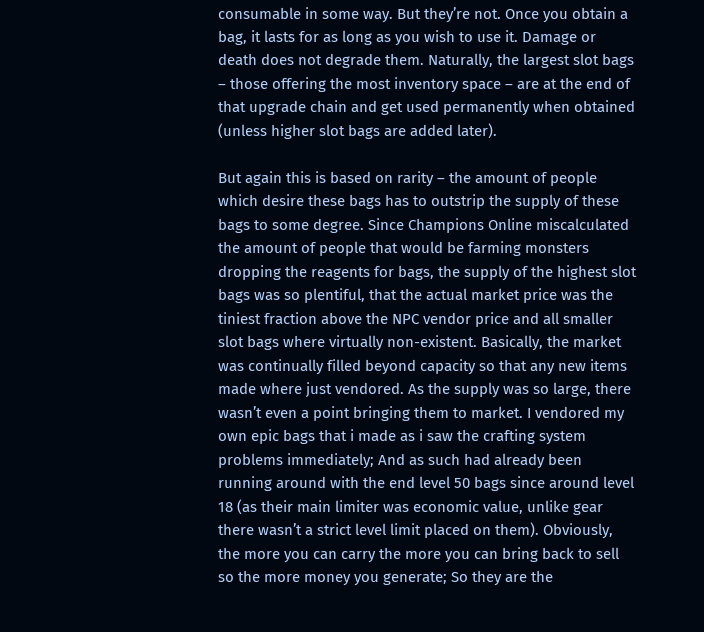consumable in some way. But they’re not. Once you obtain a bag, it lasts for as long as you wish to use it. Damage or death does not degrade them. Naturally, the largest slot bags – those offering the most inventory space – are at the end of that upgrade chain and get used permanently when obtained (unless higher slot bags are added later).

But again this is based on rarity – the amount of people which desire these bags has to outstrip the supply of these bags to some degree. Since Champions Online miscalculated the amount of people that would be farming monsters dropping the reagents for bags, the supply of the highest slot bags was so plentiful, that the actual market price was the tiniest fraction above the NPC vendor price and all smaller slot bags where virtually non-existent. Basically, the market was continually filled beyond capacity so that any new items made where just vendored. As the supply was so large, there wasn’t even a point bringing them to market. I vendored my own epic bags that i made as i saw the crafting system problems immediately; And as such had already been running around with the end level 50 bags since around level 18 (as their main limiter was economic value, unlike gear there wasn’t a strict level limit placed on them). Obviously, the more you can carry the more you can bring back to sell so the more money you generate; So they are the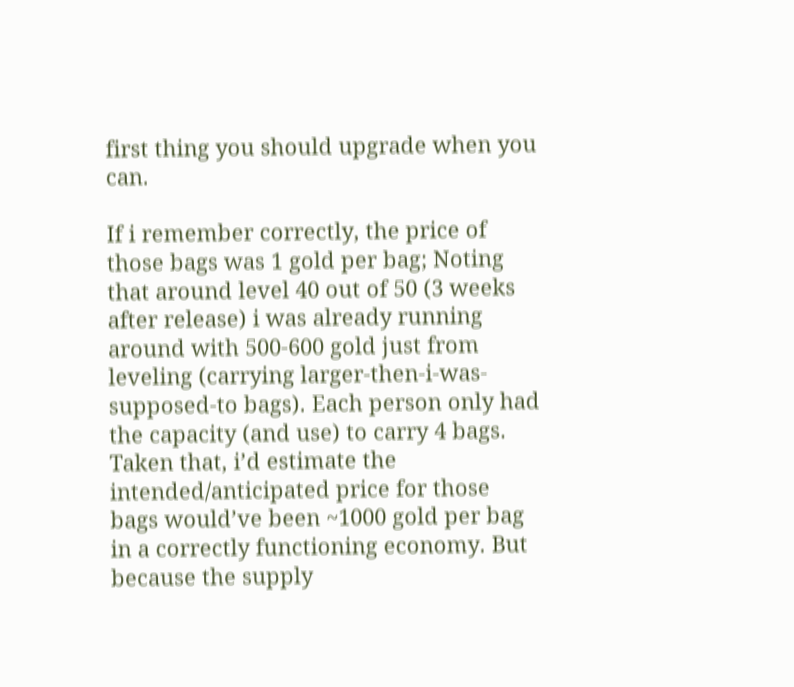first thing you should upgrade when you can.

If i remember correctly, the price of those bags was 1 gold per bag; Noting that around level 40 out of 50 (3 weeks after release) i was already running around with 500-600 gold just from leveling (carrying larger-then-i-was-supposed-to bags). Each person only had the capacity (and use) to carry 4 bags. Taken that, i’d estimate the intended/anticipated price for those bags would’ve been ~1000 gold per bag in a correctly functioning economy. But because the supply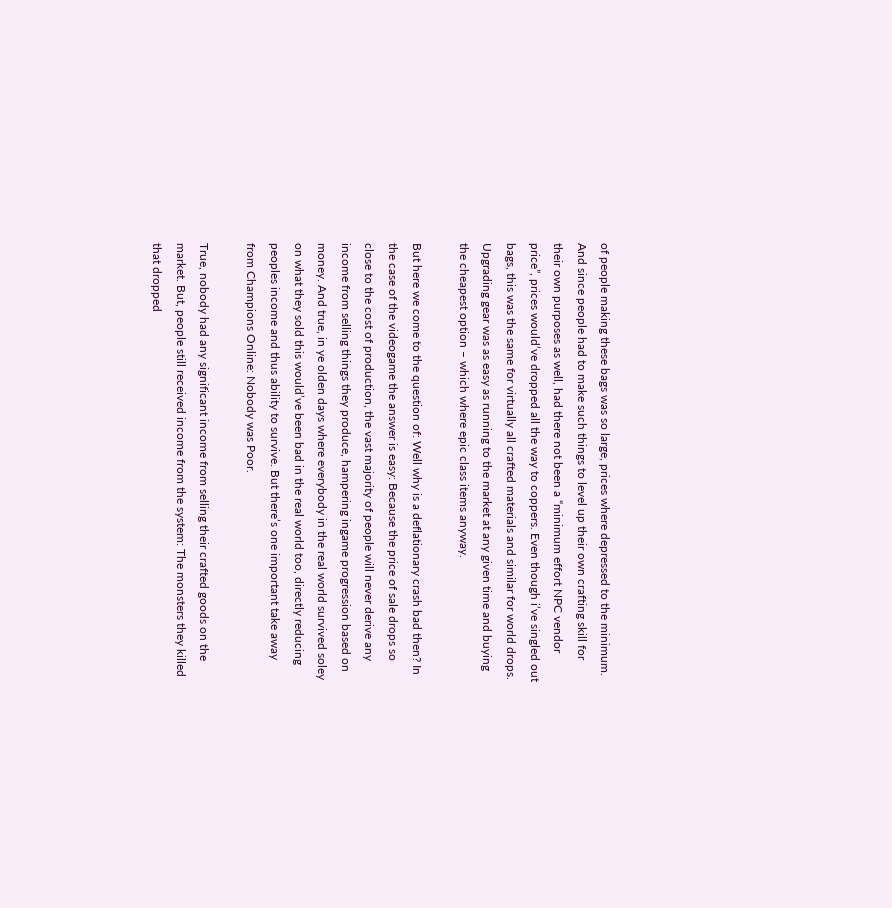of people making these bags was so large, prices where depressed to the minimum. And since people had to make such things to level up their own crafting skill for their own purposes as well, had there not been a “minimum effort NPC vendor price”, prices would’ve dropped all the way to coppers. Even though i’ve singled out bags, this was the same for virtually all crafted materials and similar for world drops. Upgrading gear was as easy as running to the market at any given time and buying the cheapest option – which where epic class items anyway.

But here we come to the question of: Well why is a deflationary crash bad then? In the case of the videogame the answer is easy: Because the price of sale drops so close to the cost of production, the vast majority of people will never derive any income from selling things they produce, hampering ingame progression based on money. And true, in ye olden days where everybody in the real world survived soley on what they sold this would’ve been bad in the real world too, directly reducing peoples income and thus ability to survive. But there’s one important take away from Champions Online: Nobody was Poor.

True, nobody had any significant income from selling their crafted goods on the market. But, people still received income from the system: The monsters they killed that dropped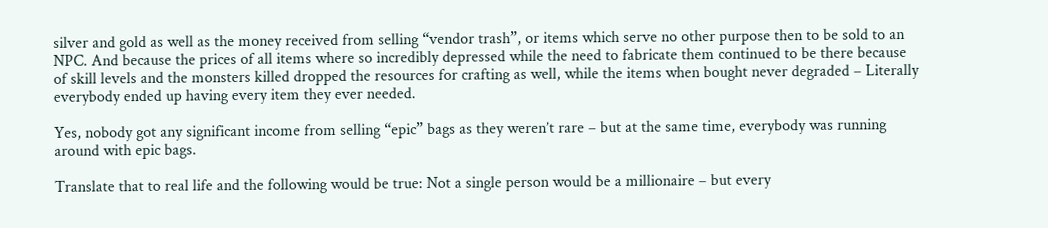silver and gold as well as the money received from selling “vendor trash”, or items which serve no other purpose then to be sold to an NPC. And because the prices of all items where so incredibly depressed while the need to fabricate them continued to be there because of skill levels and the monsters killed dropped the resources for crafting as well, while the items when bought never degraded – Literally everybody ended up having every item they ever needed.

Yes, nobody got any significant income from selling “epic” bags as they weren’t rare – but at the same time, everybody was running around with epic bags.

Translate that to real life and the following would be true: Not a single person would be a millionaire – but every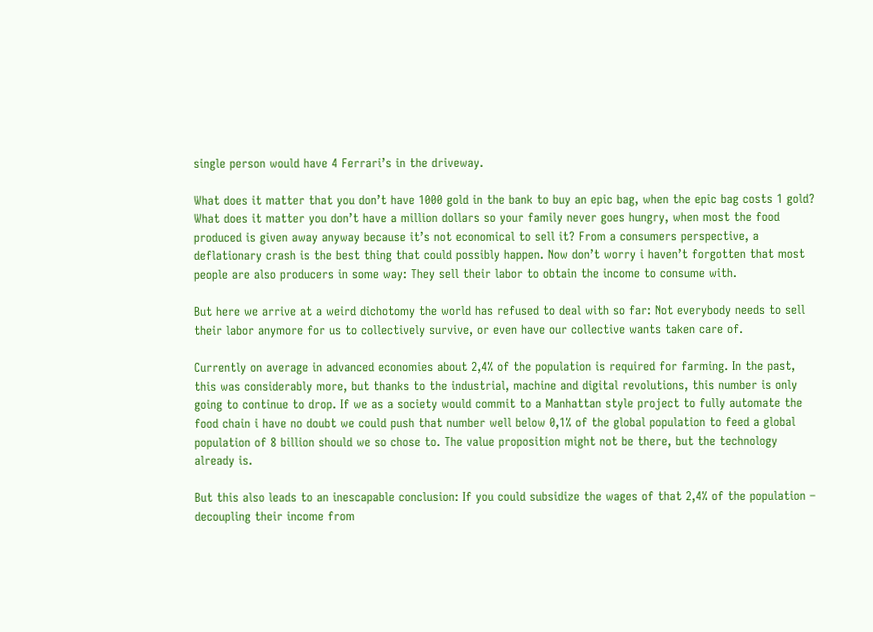single person would have 4 Ferrari’s in the driveway.

What does it matter that you don’t have 1000 gold in the bank to buy an epic bag, when the epic bag costs 1 gold? What does it matter you don’t have a million dollars so your family never goes hungry, when most the food produced is given away anyway because it’s not economical to sell it? From a consumers perspective, a deflationary crash is the best thing that could possibly happen. Now don’t worry i haven’t forgotten that most people are also producers in some way: They sell their labor to obtain the income to consume with.

But here we arrive at a weird dichotomy the world has refused to deal with so far: Not everybody needs to sell their labor anymore for us to collectively survive, or even have our collective wants taken care of.

Currently on average in advanced economies about 2,4% of the population is required for farming. In the past, this was considerably more, but thanks to the industrial, machine and digital revolutions, this number is only going to continue to drop. If we as a society would commit to a Manhattan style project to fully automate the food chain i have no doubt we could push that number well below 0,1% of the global population to feed a global population of 8 billion should we so chose to. The value proposition might not be there, but the technology already is.

But this also leads to an inescapable conclusion: If you could subsidize the wages of that 2,4% of the population – decoupling their income from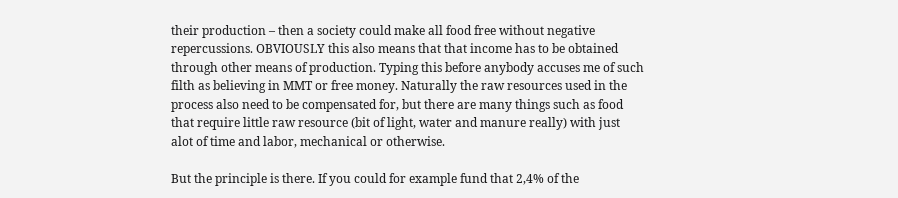their production – then a society could make all food free without negative repercussions. OBVIOUSLY this also means that that income has to be obtained through other means of production. Typing this before anybody accuses me of such filth as believing in MMT or free money. Naturally the raw resources used in the process also need to be compensated for, but there are many things such as food that require little raw resource (bit of light, water and manure really) with just alot of time and labor, mechanical or otherwise.

But the principle is there. If you could for example fund that 2,4% of the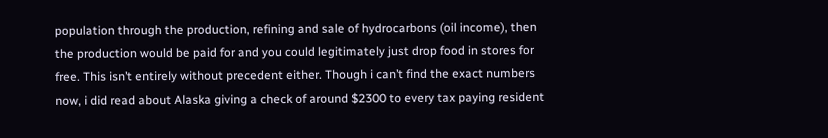population through the production, refining and sale of hydrocarbons (oil income), then the production would be paid for and you could legitimately just drop food in stores for free. This isn’t entirely without precedent either. Though i can’t find the exact numbers now, i did read about Alaska giving a check of around $2300 to every tax paying resident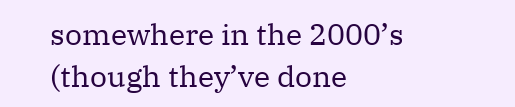somewhere in the 2000’s (though they’ve done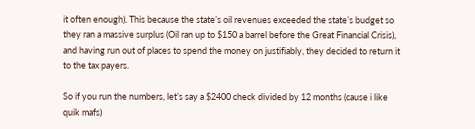it often enough). This because the state’s oil revenues exceeded the state’s budget so they ran a massive surplus (Oil ran up to $150 a barrel before the Great Financial Crisis), and having run out of places to spend the money on justifiably, they decided to return it to the tax payers.

So if you run the numbers, let’s say a $2400 check divided by 12 months (cause i like quik mafs)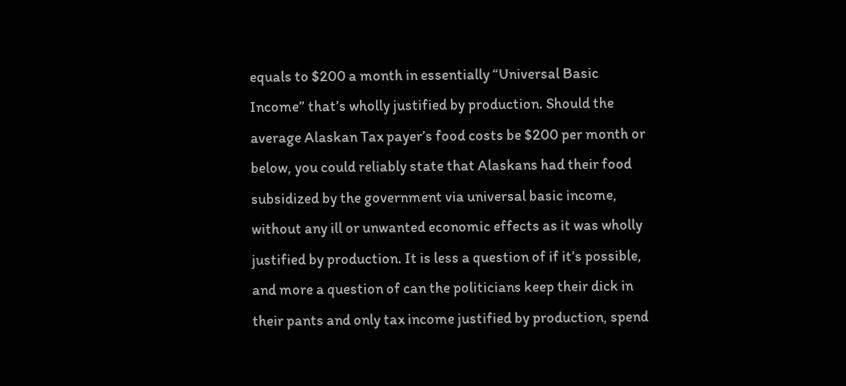equals to $200 a month in essentially “Universal Basic Income” that’s wholly justified by production. Should the average Alaskan Tax payer’s food costs be $200 per month or below, you could reliably state that Alaskans had their food subsidized by the government via universal basic income, without any ill or unwanted economic effects as it was wholly justified by production. It is less a question of if it’s possible, and more a question of can the politicians keep their dick in their pants and only tax income justified by production, spend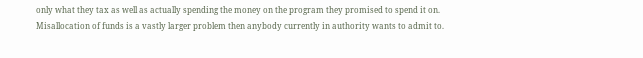only what they tax as well as actually spending the money on the program they promised to spend it on.
Misallocation of funds is a vastly larger problem then anybody currently in authority wants to admit to.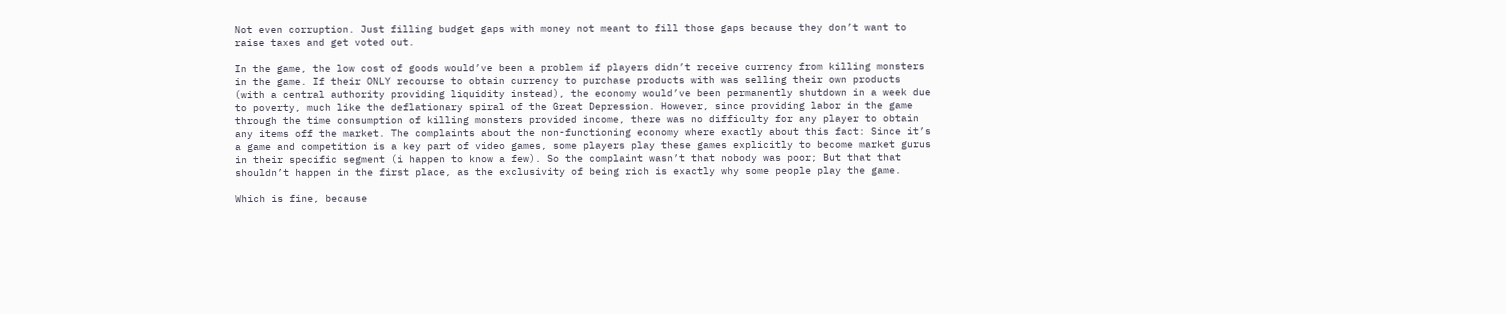Not even corruption. Just filling budget gaps with money not meant to fill those gaps because they don’t want to raise taxes and get voted out.

In the game, the low cost of goods would’ve been a problem if players didn’t receive currency from killing monsters in the game. If their ONLY recourse to obtain currency to purchase products with was selling their own products (with a central authority providing liquidity instead), the economy would’ve been permanently shutdown in a week due to poverty, much like the deflationary spiral of the Great Depression. However, since providing labor in the game through the time consumption of killing monsters provided income, there was no difficulty for any player to obtain any items off the market. The complaints about the non-functioning economy where exactly about this fact: Since it’s a game and competition is a key part of video games, some players play these games explicitly to become market gurus in their specific segment (i happen to know a few). So the complaint wasn’t that nobody was poor; But that that shouldn’t happen in the first place, as the exclusivity of being rich is exactly why some people play the game.

Which is fine, because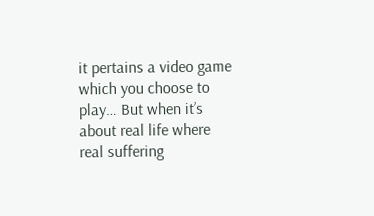it pertains a video game which you choose to play… But when it’s about real life where real suffering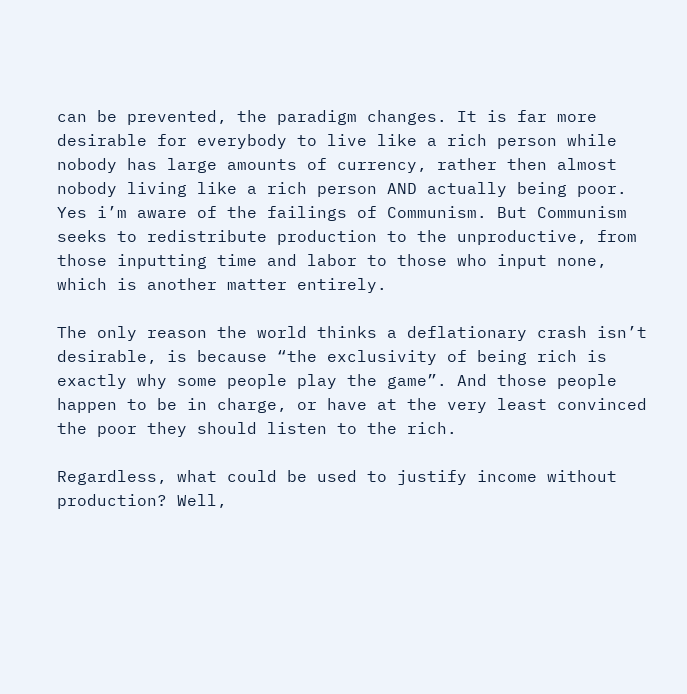can be prevented, the paradigm changes. It is far more desirable for everybody to live like a rich person while nobody has large amounts of currency, rather then almost nobody living like a rich person AND actually being poor. Yes i’m aware of the failings of Communism. But Communism seeks to redistribute production to the unproductive, from those inputting time and labor to those who input none, which is another matter entirely.

The only reason the world thinks a deflationary crash isn’t desirable, is because “the exclusivity of being rich is exactly why some people play the game”. And those people happen to be in charge, or have at the very least convinced the poor they should listen to the rich.

Regardless, what could be used to justify income without production? Well,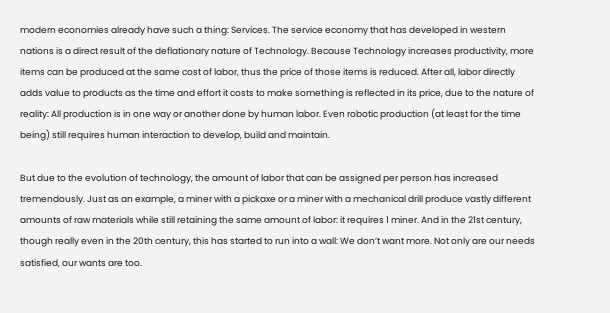modern economies already have such a thing: Services. The service economy that has developed in western nations is a direct result of the deflationary nature of Technology. Because Technology increases productivity, more items can be produced at the same cost of labor, thus the price of those items is reduced. After all, labor directly adds value to products as the time and effort it costs to make something is reflected in its price, due to the nature of reality: All production is in one way or another done by human labor. Even robotic production (at least for the time being) still requires human interaction to develop, build and maintain.

But due to the evolution of technology, the amount of labor that can be assigned per person has increased tremendously. Just as an example, a miner with a pickaxe or a miner with a mechanical drill produce vastly different amounts of raw materials while still retaining the same amount of labor: it requires 1 miner. And in the 21st century, though really even in the 20th century, this has started to run into a wall: We don’t want more. Not only are our needs satisfied, our wants are too.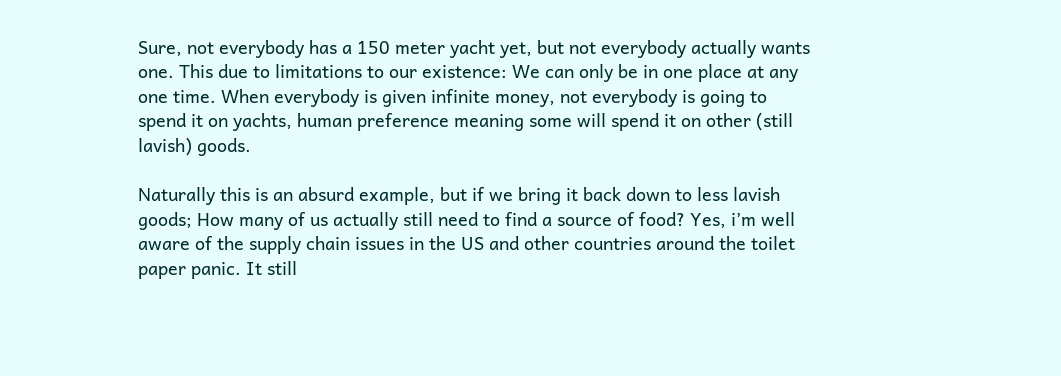Sure, not everybody has a 150 meter yacht yet, but not everybody actually wants one. This due to limitations to our existence: We can only be in one place at any one time. When everybody is given infinite money, not everybody is going to spend it on yachts, human preference meaning some will spend it on other (still lavish) goods.

Naturally this is an absurd example, but if we bring it back down to less lavish goods; How many of us actually still need to find a source of food? Yes, i’m well aware of the supply chain issues in the US and other countries around the toilet paper panic. It still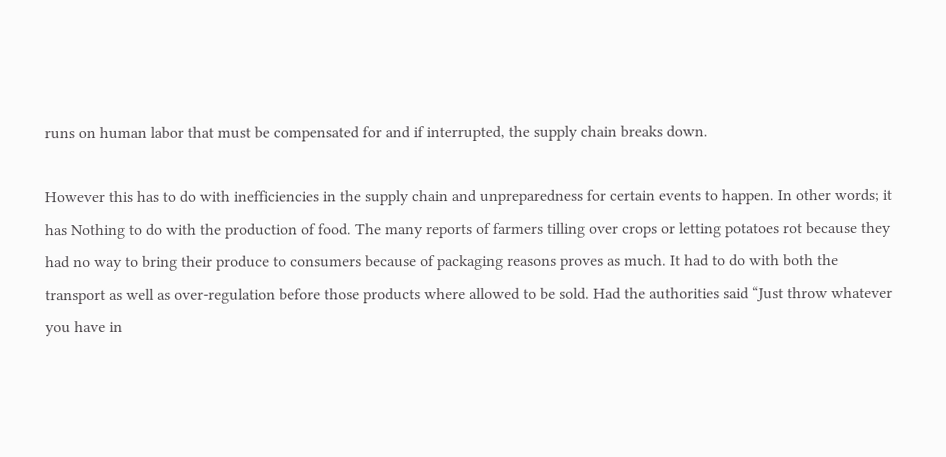runs on human labor that must be compensated for and if interrupted, the supply chain breaks down.

However this has to do with inefficiencies in the supply chain and unpreparedness for certain events to happen. In other words; it has Nothing to do with the production of food. The many reports of farmers tilling over crops or letting potatoes rot because they had no way to bring their produce to consumers because of packaging reasons proves as much. It had to do with both the transport as well as over-regulation before those products where allowed to be sold. Had the authorities said “Just throw whatever you have in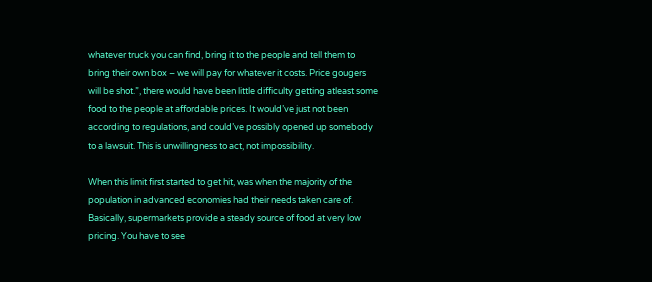whatever truck you can find, bring it to the people and tell them to bring their own box – we will pay for whatever it costs. Price gougers will be shot.”, there would have been little difficulty getting atleast some food to the people at affordable prices. It would’ve just not been according to regulations, and could’ve possibly opened up somebody to a lawsuit. This is unwillingness to act, not impossibility.

When this limit first started to get hit, was when the majority of the population in advanced economies had their needs taken care of. Basically, supermarkets provide a steady source of food at very low pricing. You have to see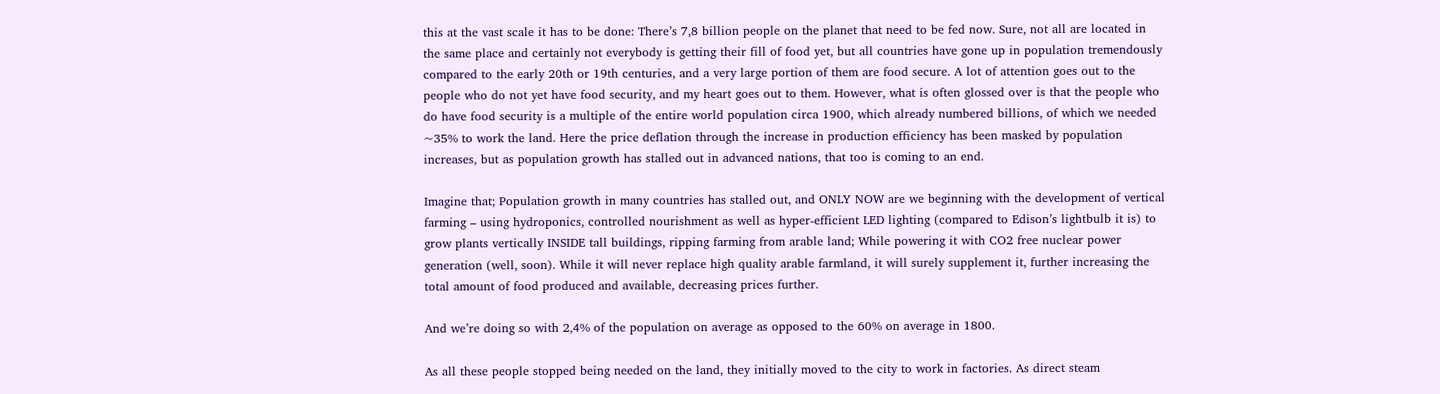this at the vast scale it has to be done: There’s 7,8 billion people on the planet that need to be fed now. Sure, not all are located in the same place and certainly not everybody is getting their fill of food yet, but all countries have gone up in population tremendously compared to the early 20th or 19th centuries, and a very large portion of them are food secure. A lot of attention goes out to the people who do not yet have food security, and my heart goes out to them. However, what is often glossed over is that the people who do have food security is a multiple of the entire world population circa 1900, which already numbered billions, of which we needed ~35% to work the land. Here the price deflation through the increase in production efficiency has been masked by population increases, but as population growth has stalled out in advanced nations, that too is coming to an end.

Imagine that; Population growth in many countries has stalled out, and ONLY NOW are we beginning with the development of vertical farming – using hydroponics, controlled nourishment as well as hyper-efficient LED lighting (compared to Edison’s lightbulb it is) to grow plants vertically INSIDE tall buildings, ripping farming from arable land; While powering it with CO2 free nuclear power generation (well, soon). While it will never replace high quality arable farmland, it will surely supplement it, further increasing the total amount of food produced and available, decreasing prices further.

And we’re doing so with 2,4% of the population on average as opposed to the 60% on average in 1800.

As all these people stopped being needed on the land, they initially moved to the city to work in factories. As direct steam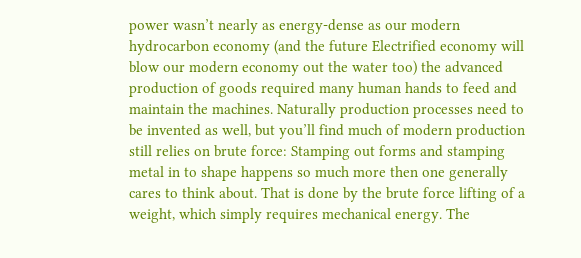power wasn’t nearly as energy-dense as our modern hydrocarbon economy (and the future Electrified economy will blow our modern economy out the water too) the advanced production of goods required many human hands to feed and maintain the machines. Naturally production processes need to be invented as well, but you’ll find much of modern production still relies on brute force: Stamping out forms and stamping metal in to shape happens so much more then one generally cares to think about. That is done by the brute force lifting of a weight, which simply requires mechanical energy. The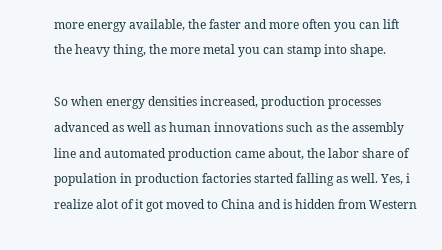more energy available, the faster and more often you can lift the heavy thing, the more metal you can stamp into shape.

So when energy densities increased, production processes advanced as well as human innovations such as the assembly line and automated production came about, the labor share of population in production factories started falling as well. Yes, i realize alot of it got moved to China and is hidden from Western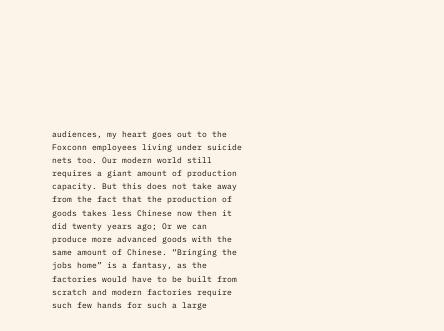audiences, my heart goes out to the Foxconn employees living under suicide nets too. Our modern world still requires a giant amount of production capacity. But this does not take away from the fact that the production of goods takes less Chinese now then it did twenty years ago; Or we can produce more advanced goods with the same amount of Chinese. “Bringing the jobs home” is a fantasy, as the factories would have to be built from scratch and modern factories require such few hands for such a large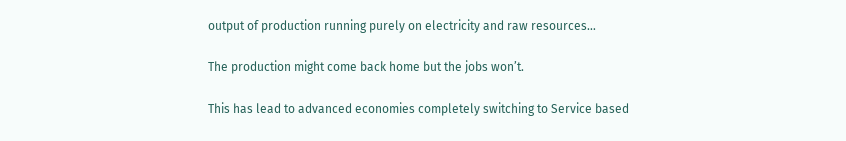output of production running purely on electricity and raw resources…

The production might come back home but the jobs won’t.

This has lead to advanced economies completely switching to Service based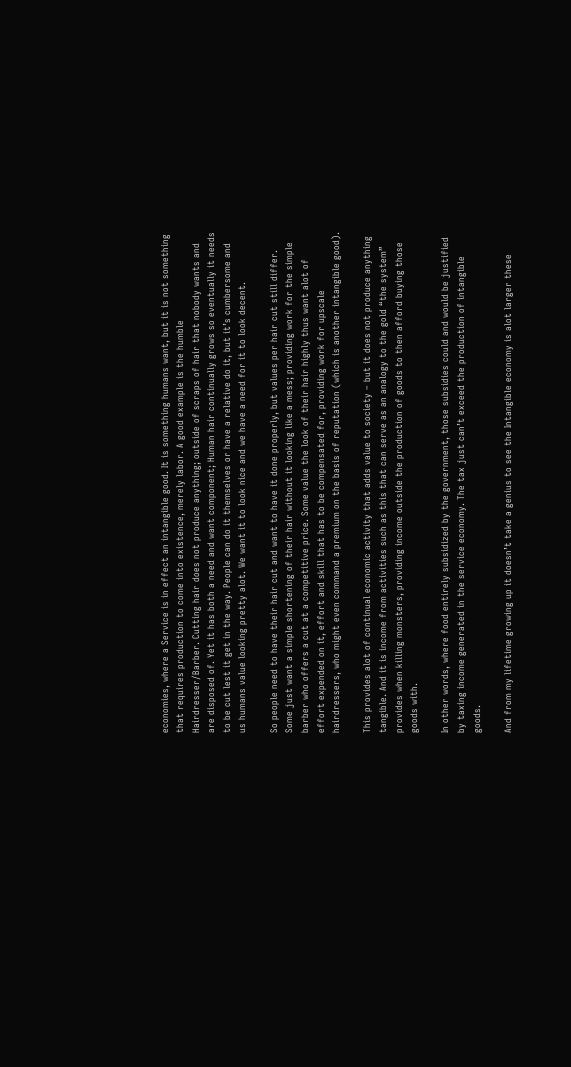economies, where a Service is in effect an intangible good. It is something humans want, but it is not something that requires production to come into existence, merely labor. A good example is the humble Hairdresser/Barber. Cutting hair does not produce anything; outside of scraps of hair that nobody wants and are disposed of. Yet it has both a need and want component; Human hair continually grows so eventually it needs to be cut lest it get in the way. People can do it themselves or have a relative do it, but it’s cumbersome and us humans value looking pretty alot. We want it to look nice and we have a need for it to look decent.

So people need to have their hair cut and want to have it done properly, but values per hair cut still differ. Some just want a simple shortening of their hair without it looking like a mess; providing work for the simple barber who offers a cut at a competitive price. Some value the look of their hair highly thus want alot of effort expended on it, effort and skill that has to be compensated for, providing work for upscale hairdressers, who might even command a premium on the basis of reputation (which is another intangible good).

This provides alot of continual economic activity that adds value to society – but it does not produce anything tangible. And it is income from activities such as this that can serve as an analogy to the gold “the system” provides when killing monsters, providing income outside the production of goods to then afford buying those goods with.

In other words, where food entirely subsidized by the government, those subsidies could and would be justified by taxing income generated in the service economy. The tax just can’t exceed the production of intangible goods.

And from my lifetime growing up it doesn’t take a genius to see the Intangible economy is alot larger these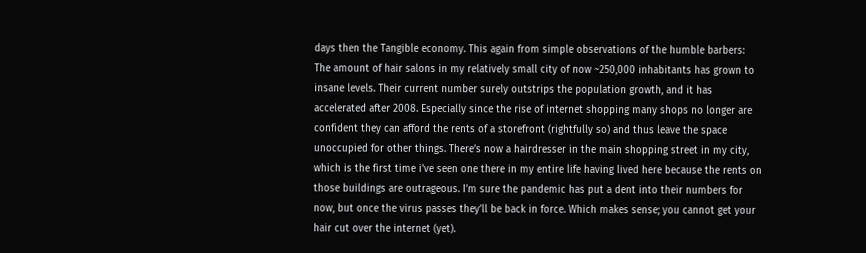days then the Tangible economy. This again from simple observations of the humble barbers: The amount of hair salons in my relatively small city of now ~250,000 inhabitants has grown to insane levels. Their current number surely outstrips the population growth, and it has accelerated after 2008. Especially since the rise of internet shopping many shops no longer are confident they can afford the rents of a storefront (rightfully so) and thus leave the space unoccupied for other things. There’s now a hairdresser in the main shopping street in my city, which is the first time i’ve seen one there in my entire life having lived here because the rents on those buildings are outrageous. I’m sure the pandemic has put a dent into their numbers for now, but once the virus passes they’ll be back in force. Which makes sense; you cannot get your hair cut over the internet (yet).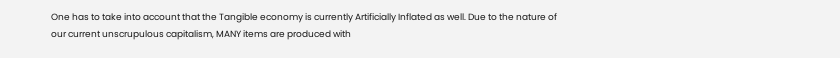One has to take into account that the Tangible economy is currently Artificially Inflated as well. Due to the nature of our current unscrupulous capitalism, MANY items are produced with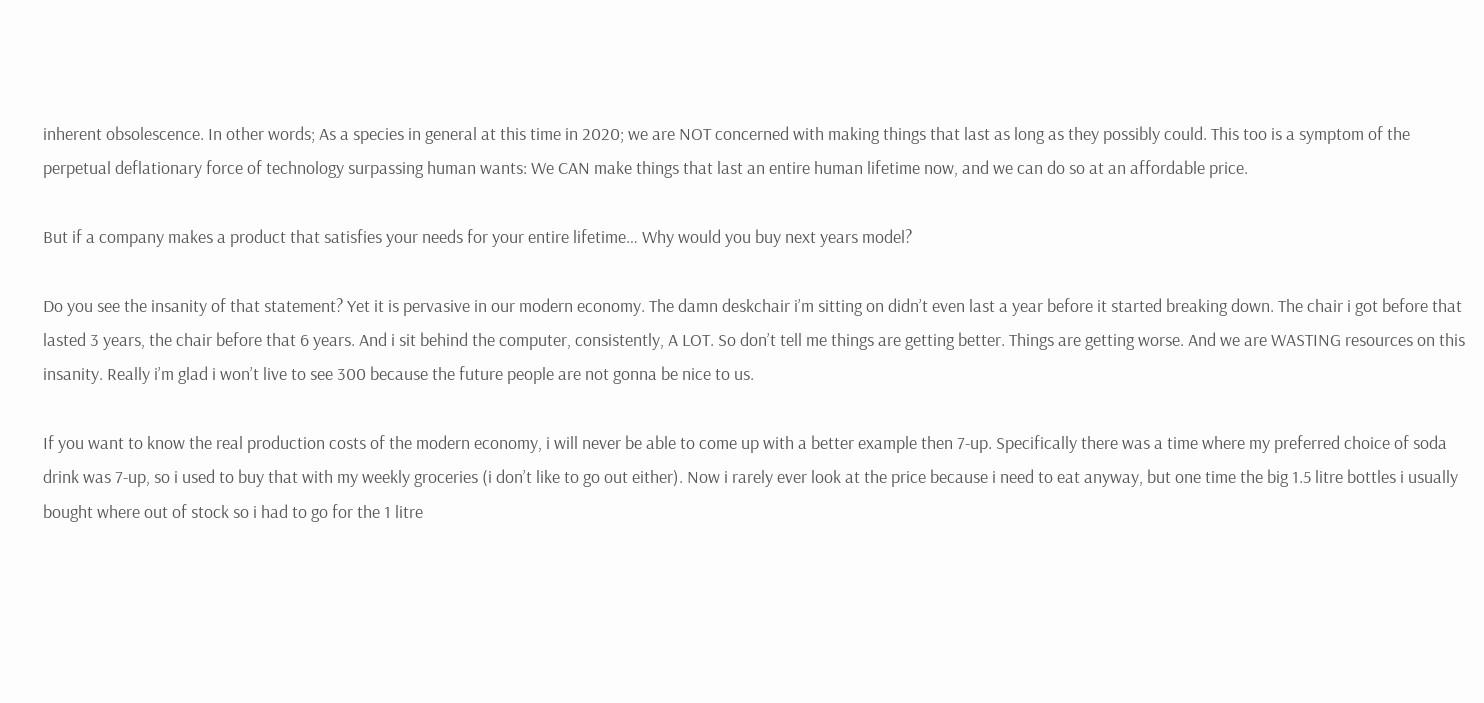inherent obsolescence. In other words; As a species in general at this time in 2020; we are NOT concerned with making things that last as long as they possibly could. This too is a symptom of the perpetual deflationary force of technology surpassing human wants: We CAN make things that last an entire human lifetime now, and we can do so at an affordable price.

But if a company makes a product that satisfies your needs for your entire lifetime… Why would you buy next years model?

Do you see the insanity of that statement? Yet it is pervasive in our modern economy. The damn deskchair i’m sitting on didn’t even last a year before it started breaking down. The chair i got before that lasted 3 years, the chair before that 6 years. And i sit behind the computer, consistently, A LOT. So don’t tell me things are getting better. Things are getting worse. And we are WASTING resources on this insanity. Really i’m glad i won’t live to see 300 because the future people are not gonna be nice to us.

If you want to know the real production costs of the modern economy, i will never be able to come up with a better example then 7-up. Specifically there was a time where my preferred choice of soda drink was 7-up, so i used to buy that with my weekly groceries (i don’t like to go out either). Now i rarely ever look at the price because i need to eat anyway, but one time the big 1.5 litre bottles i usually bought where out of stock so i had to go for the 1 litre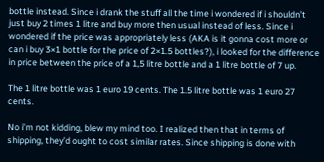bottle instead. Since i drank the stuff all the time i wondered if i shouldn’t just buy 2 times 1 litre and buy more then usual instead of less. Since i wondered if the price was appropriately less (AKA is it gonna cost more or can i buy 3×1 bottle for the price of 2×1.5 bottles?), i looked for the difference in price between the price of a 1,5 litre bottle and a 1 litre bottle of 7 up.

The 1 litre bottle was 1 euro 19 cents. The 1.5 litre bottle was 1 euro 27 cents.

No i’m not kidding, blew my mind too. I realized then that in terms of shipping, they’d ought to cost similar rates. Since shipping is done with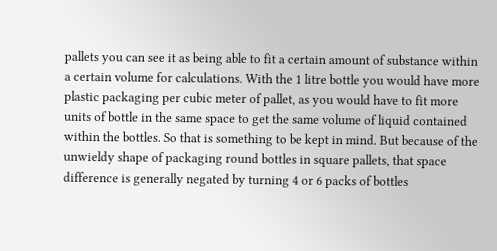pallets you can see it as being able to fit a certain amount of substance within a certain volume for calculations. With the 1 litre bottle you would have more plastic packaging per cubic meter of pallet, as you would have to fit more units of bottle in the same space to get the same volume of liquid contained within the bottles. So that is something to be kept in mind. But because of the unwieldy shape of packaging round bottles in square pallets, that space difference is generally negated by turning 4 or 6 packs of bottles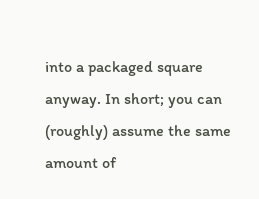into a packaged square anyway. In short; you can (roughly) assume the same amount of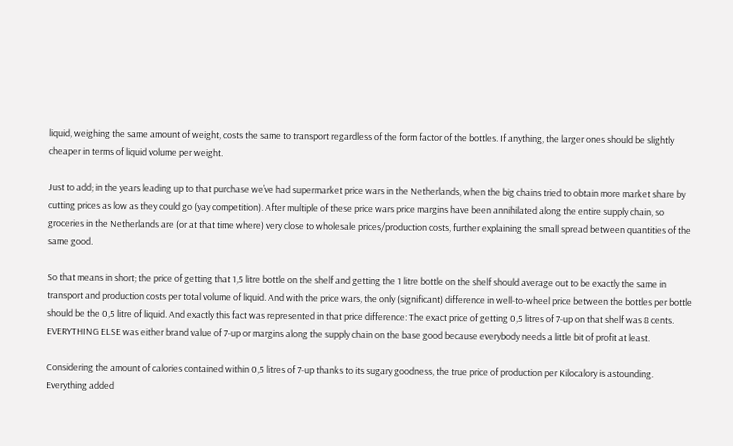liquid, weighing the same amount of weight, costs the same to transport regardless of the form factor of the bottles. If anything, the larger ones should be slightly cheaper in terms of liquid volume per weight.

Just to add; in the years leading up to that purchase we’ve had supermarket price wars in the Netherlands, when the big chains tried to obtain more market share by cutting prices as low as they could go (yay competition). After multiple of these price wars price margins have been annihilated along the entire supply chain, so groceries in the Netherlands are (or at that time where) very close to wholesale prices/production costs, further explaining the small spread between quantities of the same good.

So that means in short; the price of getting that 1,5 litre bottle on the shelf and getting the 1 litre bottle on the shelf should average out to be exactly the same in transport and production costs per total volume of liquid. And with the price wars, the only (significant) difference in well-to-wheel price between the bottles per bottle should be the 0,5 litre of liquid. And exactly this fact was represented in that price difference: The exact price of getting 0,5 litres of 7-up on that shelf was 8 cents. EVERYTHING ELSE was either brand value of 7-up or margins along the supply chain on the base good because everybody needs a little bit of profit at least.

Considering the amount of calories contained within 0,5 litres of 7-up thanks to its sugary goodness, the true price of production per Kilocalory is astounding. Everything added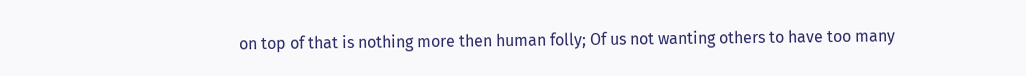on top of that is nothing more then human folly; Of us not wanting others to have too many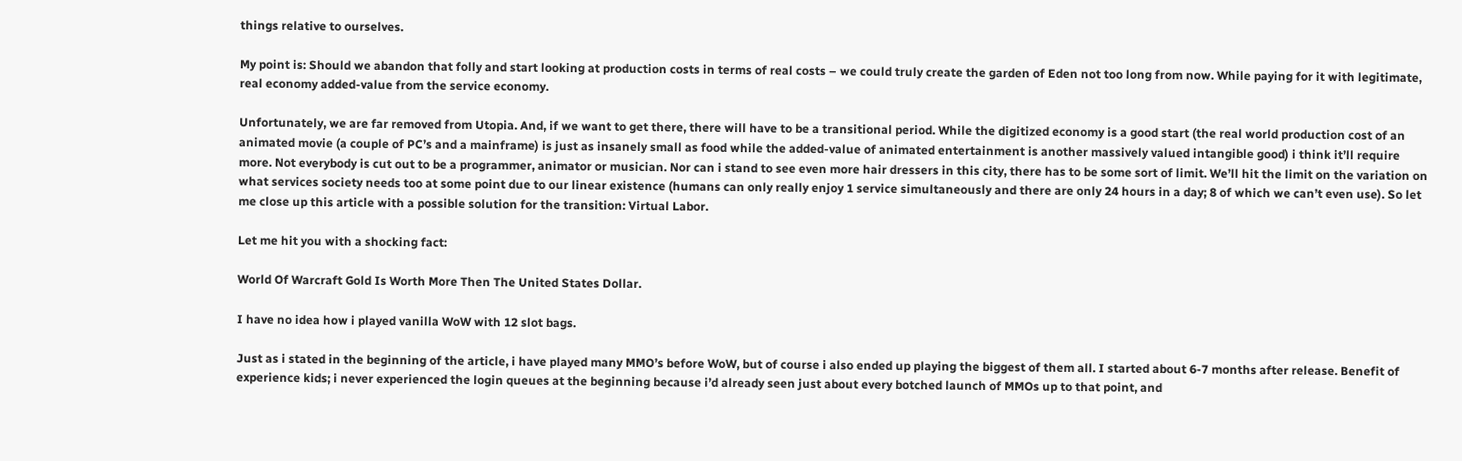things relative to ourselves.

My point is: Should we abandon that folly and start looking at production costs in terms of real costs – we could truly create the garden of Eden not too long from now. While paying for it with legitimate, real economy added-value from the service economy.

Unfortunately, we are far removed from Utopia. And, if we want to get there, there will have to be a transitional period. While the digitized economy is a good start (the real world production cost of an animated movie (a couple of PC’s and a mainframe) is just as insanely small as food while the added-value of animated entertainment is another massively valued intangible good) i think it’ll require more. Not everybody is cut out to be a programmer, animator or musician. Nor can i stand to see even more hair dressers in this city, there has to be some sort of limit. We’ll hit the limit on the variation on what services society needs too at some point due to our linear existence (humans can only really enjoy 1 service simultaneously and there are only 24 hours in a day; 8 of which we can’t even use). So let me close up this article with a possible solution for the transition: Virtual Labor.

Let me hit you with a shocking fact:

World Of Warcraft Gold Is Worth More Then The United States Dollar.

I have no idea how i played vanilla WoW with 12 slot bags.

Just as i stated in the beginning of the article, i have played many MMO’s before WoW, but of course i also ended up playing the biggest of them all. I started about 6-7 months after release. Benefit of experience kids; i never experienced the login queues at the beginning because i’d already seen just about every botched launch of MMOs up to that point, and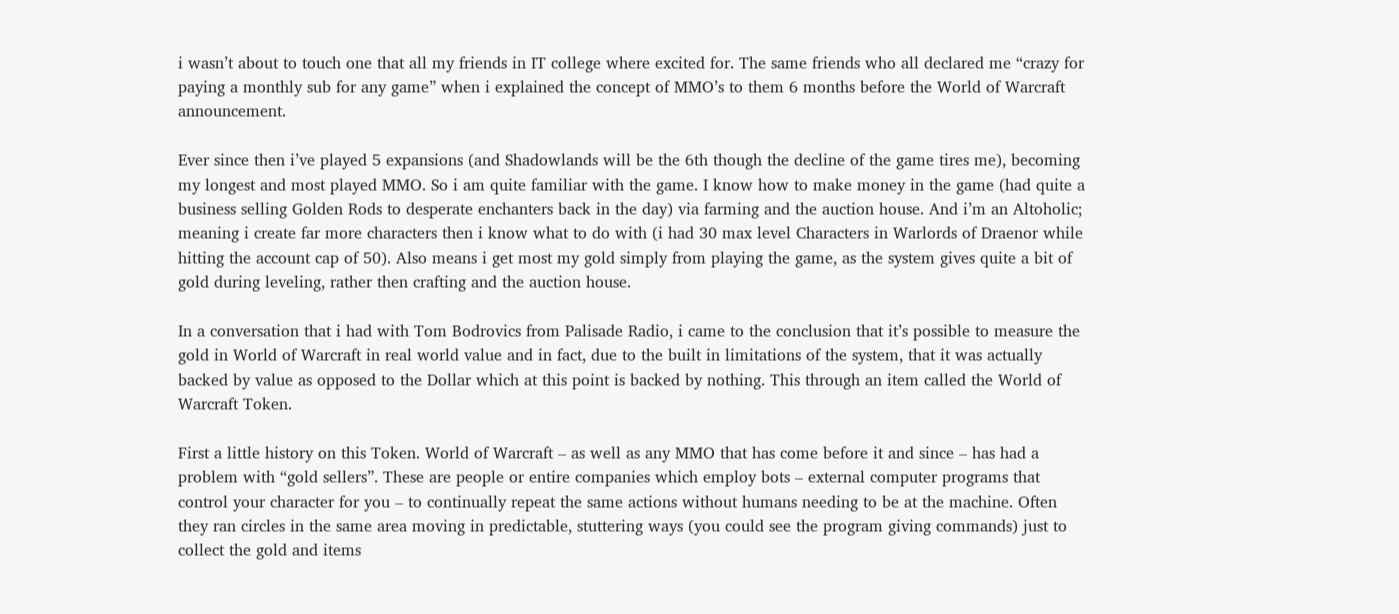i wasn’t about to touch one that all my friends in IT college where excited for. The same friends who all declared me “crazy for paying a monthly sub for any game” when i explained the concept of MMO’s to them 6 months before the World of Warcraft announcement.

Ever since then i’ve played 5 expansions (and Shadowlands will be the 6th though the decline of the game tires me), becoming my longest and most played MMO. So i am quite familiar with the game. I know how to make money in the game (had quite a business selling Golden Rods to desperate enchanters back in the day) via farming and the auction house. And i’m an Altoholic; meaning i create far more characters then i know what to do with (i had 30 max level Characters in Warlords of Draenor while hitting the account cap of 50). Also means i get most my gold simply from playing the game, as the system gives quite a bit of gold during leveling, rather then crafting and the auction house.

In a conversation that i had with Tom Bodrovics from Palisade Radio, i came to the conclusion that it’s possible to measure the gold in World of Warcraft in real world value and in fact, due to the built in limitations of the system, that it was actually backed by value as opposed to the Dollar which at this point is backed by nothing. This through an item called the World of Warcraft Token.

First a little history on this Token. World of Warcraft – as well as any MMO that has come before it and since – has had a problem with “gold sellers”. These are people or entire companies which employ bots – external computer programs that control your character for you – to continually repeat the same actions without humans needing to be at the machine. Often they ran circles in the same area moving in predictable, stuttering ways (you could see the program giving commands) just to collect the gold and items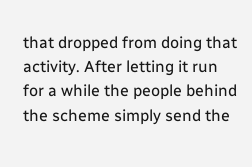that dropped from doing that activity. After letting it run for a while the people behind the scheme simply send the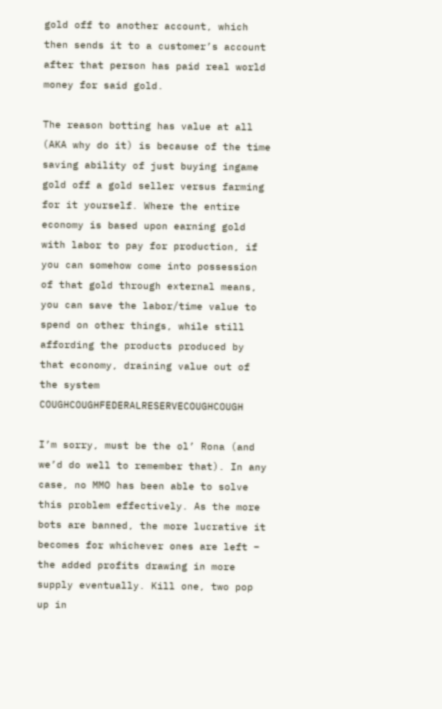gold off to another account, which then sends it to a customer’s account after that person has paid real world money for said gold.

The reason botting has value at all (AKA why do it) is because of the time saving ability of just buying ingame gold off a gold seller versus farming for it yourself. Where the entire economy is based upon earning gold with labor to pay for production, if you can somehow come into possession of that gold through external means, you can save the labor/time value to spend on other things, while still affording the products produced by that economy, draining value out of the system COUGHCOUGHFEDERALRESERVECOUGHCOUGH

I’m sorry, must be the ol’ Rona (and we’d do well to remember that). In any case, no MMO has been able to solve this problem effectively. As the more bots are banned, the more lucrative it becomes for whichever ones are left – the added profits drawing in more supply eventually. Kill one, two pop up in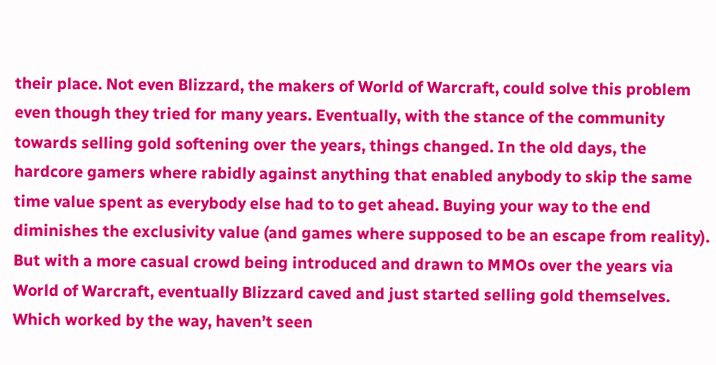their place. Not even Blizzard, the makers of World of Warcraft, could solve this problem even though they tried for many years. Eventually, with the stance of the community towards selling gold softening over the years, things changed. In the old days, the hardcore gamers where rabidly against anything that enabled anybody to skip the same time value spent as everybody else had to to get ahead. Buying your way to the end diminishes the exclusivity value (and games where supposed to be an escape from reality). But with a more casual crowd being introduced and drawn to MMOs over the years via World of Warcraft, eventually Blizzard caved and just started selling gold themselves. Which worked by the way, haven’t seen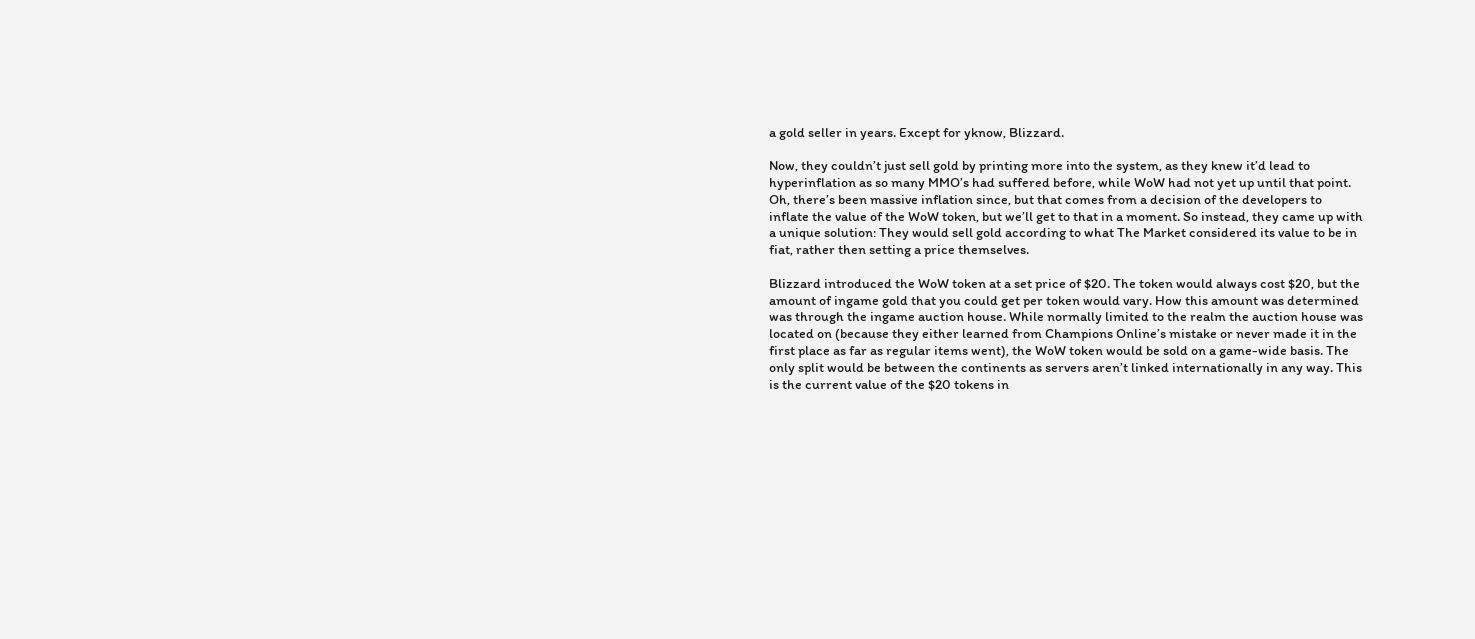a gold seller in years. Except for yknow, Blizzard.

Now, they couldn’t just sell gold by printing more into the system, as they knew it’d lead to hyperinflation as so many MMO’s had suffered before, while WoW had not yet up until that point. Oh, there’s been massive inflation since, but that comes from a decision of the developers to inflate the value of the WoW token, but we’ll get to that in a moment. So instead, they came up with a unique solution: They would sell gold according to what The Market considered its value to be in fiat, rather then setting a price themselves.

Blizzard introduced the WoW token at a set price of $20. The token would always cost $20, but the amount of ingame gold that you could get per token would vary. How this amount was determined was through the ingame auction house. While normally limited to the realm the auction house was located on (because they either learned from Champions Online’s mistake or never made it in the first place as far as regular items went), the WoW token would be sold on a game-wide basis. The only split would be between the continents as servers aren’t linked internationally in any way. This is the current value of the $20 tokens in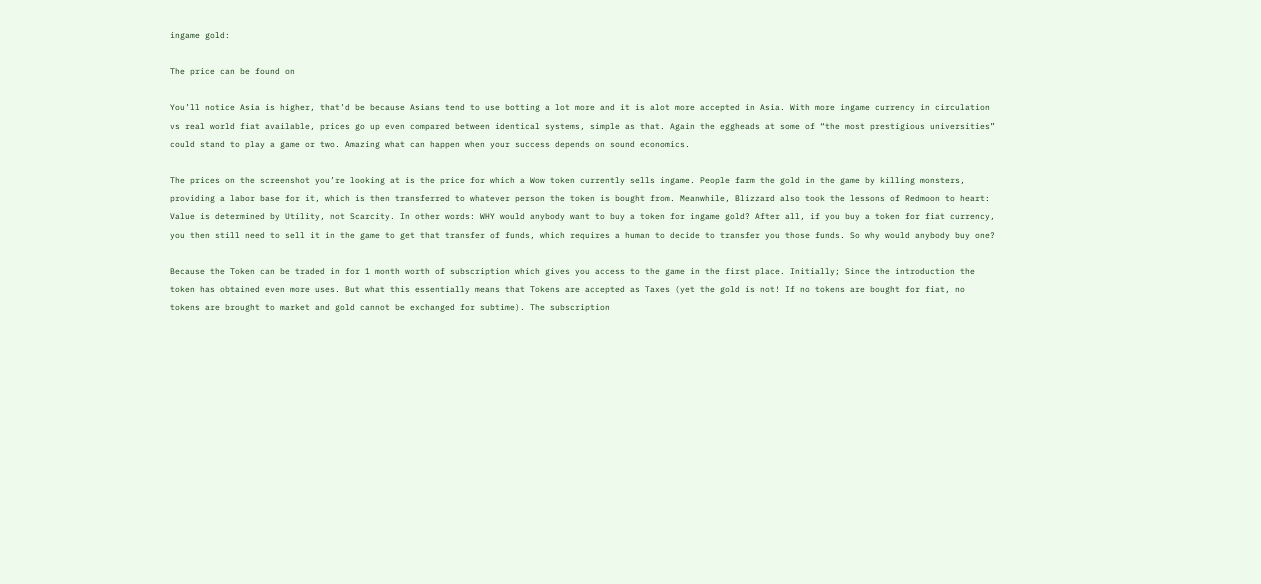ingame gold:

The price can be found on

You’ll notice Asia is higher, that’d be because Asians tend to use botting a lot more and it is alot more accepted in Asia. With more ingame currency in circulation vs real world fiat available, prices go up even compared between identical systems, simple as that. Again the eggheads at some of “the most prestigious universities” could stand to play a game or two. Amazing what can happen when your success depends on sound economics.

The prices on the screenshot you’re looking at is the price for which a Wow token currently sells ingame. People farm the gold in the game by killing monsters, providing a labor base for it, which is then transferred to whatever person the token is bought from. Meanwhile, Blizzard also took the lessons of Redmoon to heart: Value is determined by Utility, not Scarcity. In other words: WHY would anybody want to buy a token for ingame gold? After all, if you buy a token for fiat currency, you then still need to sell it in the game to get that transfer of funds, which requires a human to decide to transfer you those funds. So why would anybody buy one?

Because the Token can be traded in for 1 month worth of subscription which gives you access to the game in the first place. Initially; Since the introduction the token has obtained even more uses. But what this essentially means that Tokens are accepted as Taxes (yet the gold is not! If no tokens are bought for fiat, no tokens are brought to market and gold cannot be exchanged for subtime). The subscription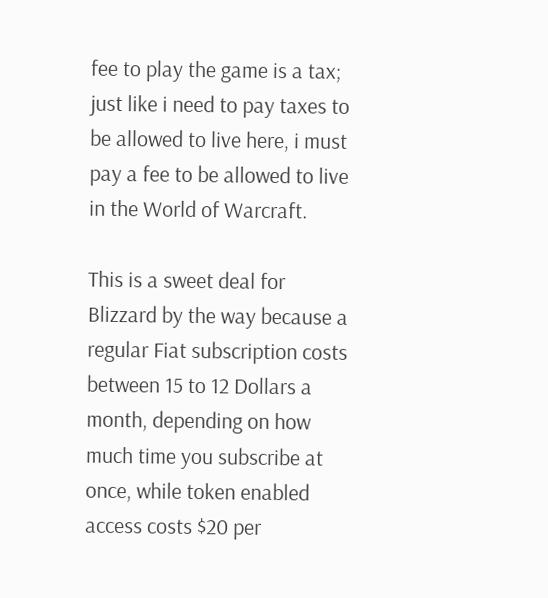fee to play the game is a tax; just like i need to pay taxes to be allowed to live here, i must pay a fee to be allowed to live in the World of Warcraft.

This is a sweet deal for Blizzard by the way because a regular Fiat subscription costs between 15 to 12 Dollars a month, depending on how much time you subscribe at once, while token enabled access costs $20 per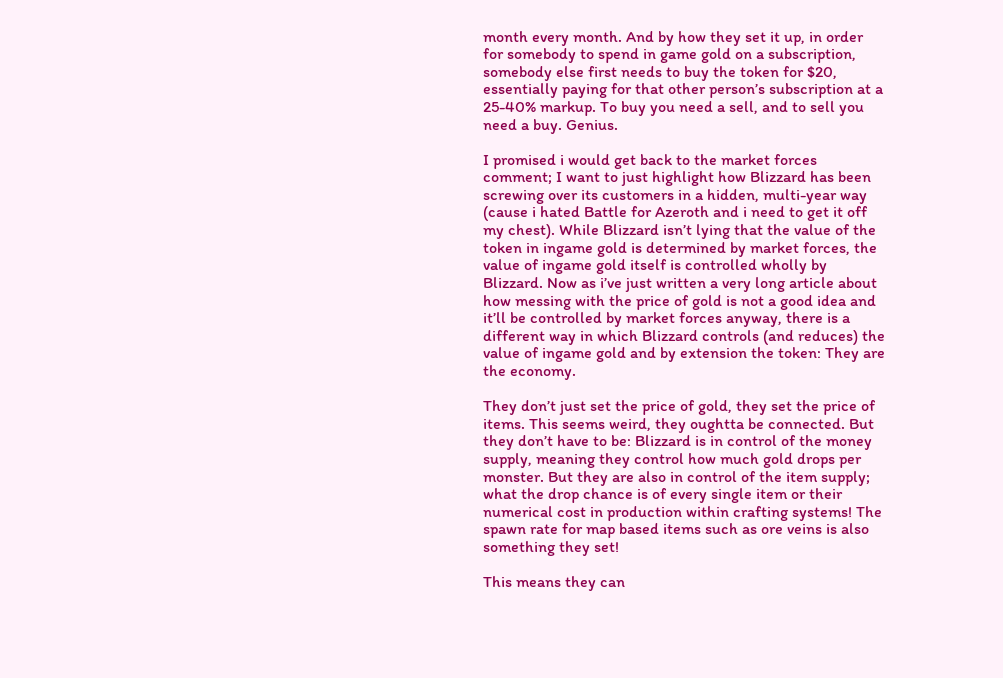month every month. And by how they set it up, in order for somebody to spend in game gold on a subscription, somebody else first needs to buy the token for $20, essentially paying for that other person’s subscription at a 25-40% markup. To buy you need a sell, and to sell you need a buy. Genius.

I promised i would get back to the market forces comment; I want to just highlight how Blizzard has been screwing over its customers in a hidden, multi-year way (cause i hated Battle for Azeroth and i need to get it off my chest). While Blizzard isn’t lying that the value of the token in ingame gold is determined by market forces, the value of ingame gold itself is controlled wholly by Blizzard. Now as i’ve just written a very long article about how messing with the price of gold is not a good idea and it’ll be controlled by market forces anyway, there is a different way in which Blizzard controls (and reduces) the value of ingame gold and by extension the token: They are the economy.

They don’t just set the price of gold, they set the price of items. This seems weird, they oughtta be connected. But they don’t have to be: Blizzard is in control of the money supply, meaning they control how much gold drops per monster. But they are also in control of the item supply; what the drop chance is of every single item or their numerical cost in production within crafting systems! The spawn rate for map based items such as ore veins is also something they set!

This means they can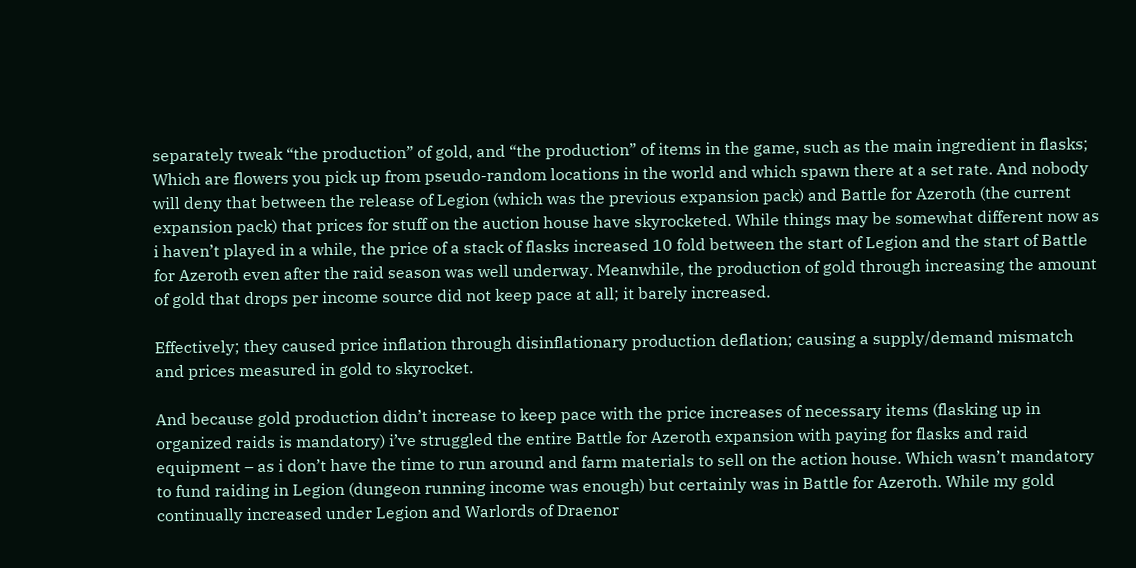separately tweak “the production” of gold, and “the production” of items in the game, such as the main ingredient in flasks; Which are flowers you pick up from pseudo-random locations in the world and which spawn there at a set rate. And nobody will deny that between the release of Legion (which was the previous expansion pack) and Battle for Azeroth (the current expansion pack) that prices for stuff on the auction house have skyrocketed. While things may be somewhat different now as i haven’t played in a while, the price of a stack of flasks increased 10 fold between the start of Legion and the start of Battle for Azeroth even after the raid season was well underway. Meanwhile, the production of gold through increasing the amount of gold that drops per income source did not keep pace at all; it barely increased.

Effectively; they caused price inflation through disinflationary production deflation; causing a supply/demand mismatch and prices measured in gold to skyrocket.

And because gold production didn’t increase to keep pace with the price increases of necessary items (flasking up in organized raids is mandatory) i’ve struggled the entire Battle for Azeroth expansion with paying for flasks and raid equipment – as i don’t have the time to run around and farm materials to sell on the action house. Which wasn’t mandatory to fund raiding in Legion (dungeon running income was enough) but certainly was in Battle for Azeroth. While my gold continually increased under Legion and Warlords of Draenor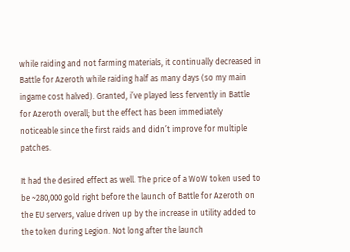while raiding and not farming materials, it continually decreased in Battle for Azeroth while raiding half as many days (so my main ingame cost halved). Granted, i’ve played less fervently in Battle for Azeroth overall; but the effect has been immediately noticeable since the first raids and didn’t improve for multiple patches.

It had the desired effect as well. The price of a WoW token used to be ~280,000 gold right before the launch of Battle for Azeroth on the EU servers, value driven up by the increase in utility added to the token during Legion. Not long after the launch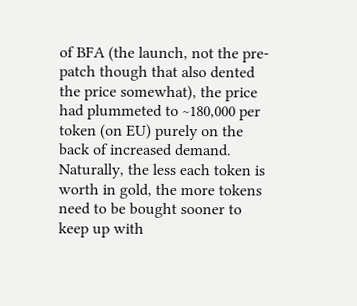of BFA (the launch, not the pre-patch though that also dented the price somewhat), the price had plummeted to ~180,000 per token (on EU) purely on the back of increased demand. Naturally, the less each token is worth in gold, the more tokens need to be bought sooner to keep up with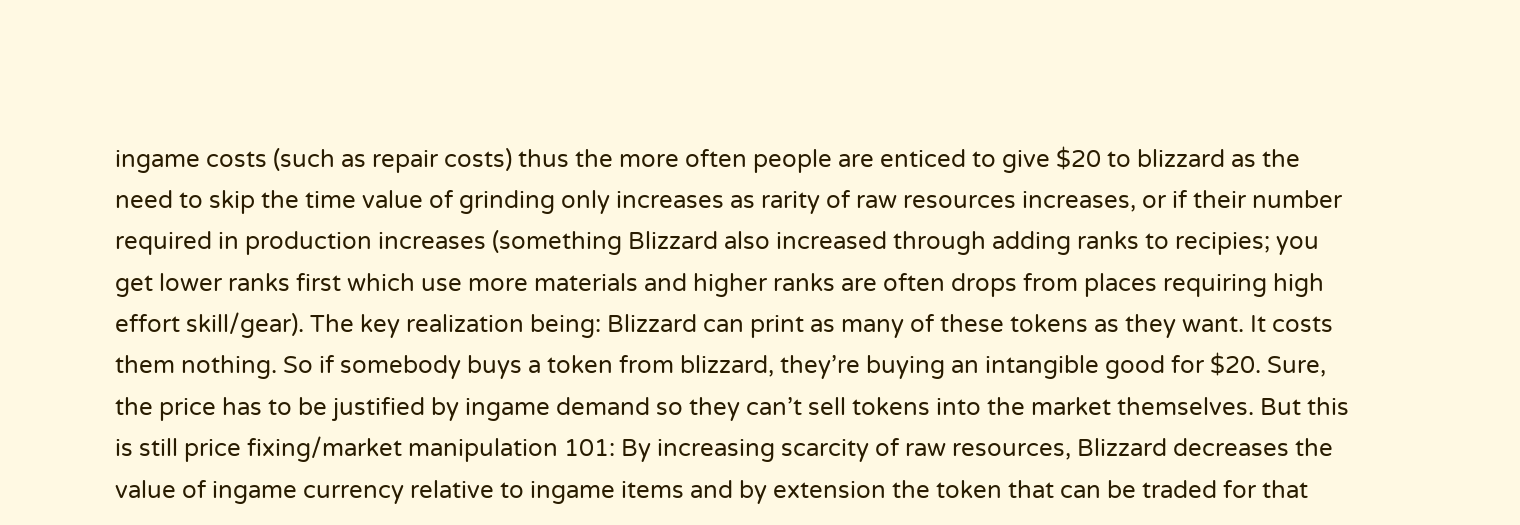ingame costs (such as repair costs) thus the more often people are enticed to give $20 to blizzard as the need to skip the time value of grinding only increases as rarity of raw resources increases, or if their number required in production increases (something Blizzard also increased through adding ranks to recipies; you get lower ranks first which use more materials and higher ranks are often drops from places requiring high effort skill/gear). The key realization being: Blizzard can print as many of these tokens as they want. It costs them nothing. So if somebody buys a token from blizzard, they’re buying an intangible good for $20. Sure, the price has to be justified by ingame demand so they can’t sell tokens into the market themselves. But this is still price fixing/market manipulation 101: By increasing scarcity of raw resources, Blizzard decreases the value of ingame currency relative to ingame items and by extension the token that can be traded for that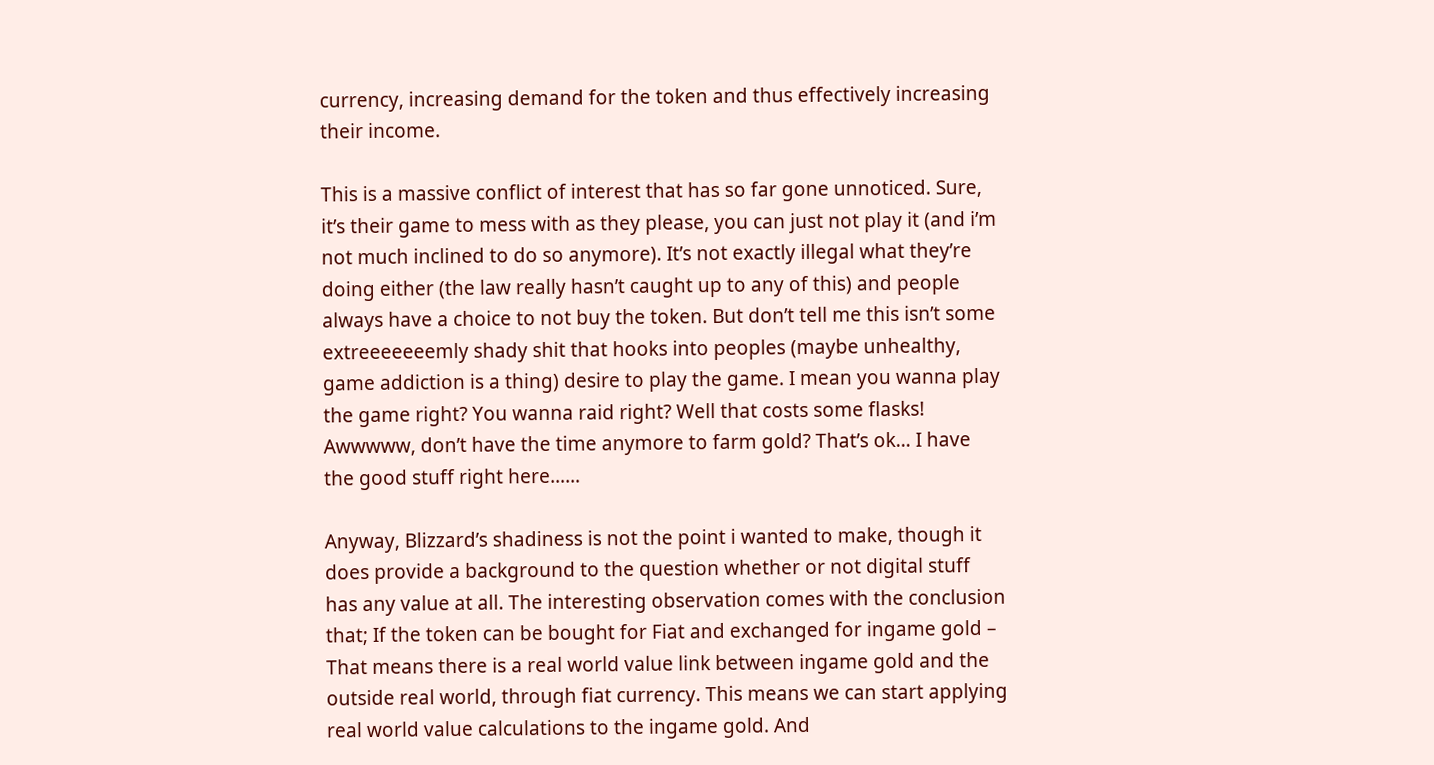currency, increasing demand for the token and thus effectively increasing their income.

This is a massive conflict of interest that has so far gone unnoticed. Sure, it’s their game to mess with as they please, you can just not play it (and i’m not much inclined to do so anymore). It’s not exactly illegal what they’re doing either (the law really hasn’t caught up to any of this) and people always have a choice to not buy the token. But don’t tell me this isn’t some extreeeeeeemly shady shit that hooks into peoples (maybe unhealthy, game addiction is a thing) desire to play the game. I mean you wanna play the game right? You wanna raid right? Well that costs some flasks! Awwwww, don’t have the time anymore to farm gold? That’s ok… I have the good stuff right here……

Anyway, Blizzard’s shadiness is not the point i wanted to make, though it does provide a background to the question whether or not digital stuff has any value at all. The interesting observation comes with the conclusion that; If the token can be bought for Fiat and exchanged for ingame gold – That means there is a real world value link between ingame gold and the outside real world, through fiat currency. This means we can start applying real world value calculations to the ingame gold. And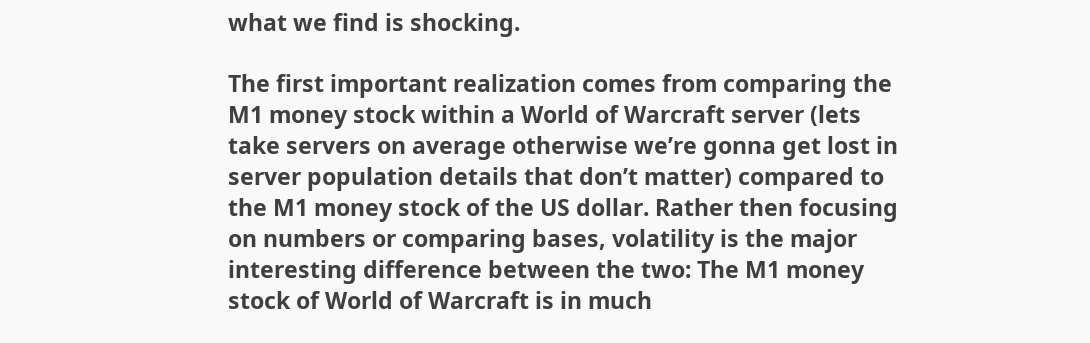what we find is shocking.

The first important realization comes from comparing the M1 money stock within a World of Warcraft server (lets take servers on average otherwise we’re gonna get lost in server population details that don’t matter) compared to the M1 money stock of the US dollar. Rather then focusing on numbers or comparing bases, volatility is the major interesting difference between the two: The M1 money stock of World of Warcraft is in much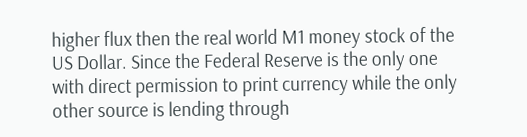higher flux then the real world M1 money stock of the US Dollar. Since the Federal Reserve is the only one with direct permission to print currency while the only other source is lending through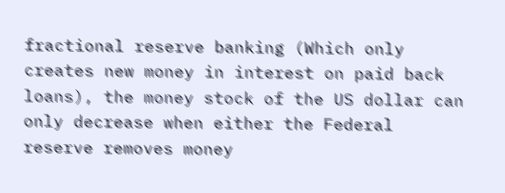fractional reserve banking (Which only creates new money in interest on paid back loans), the money stock of the US dollar can only decrease when either the Federal reserve removes money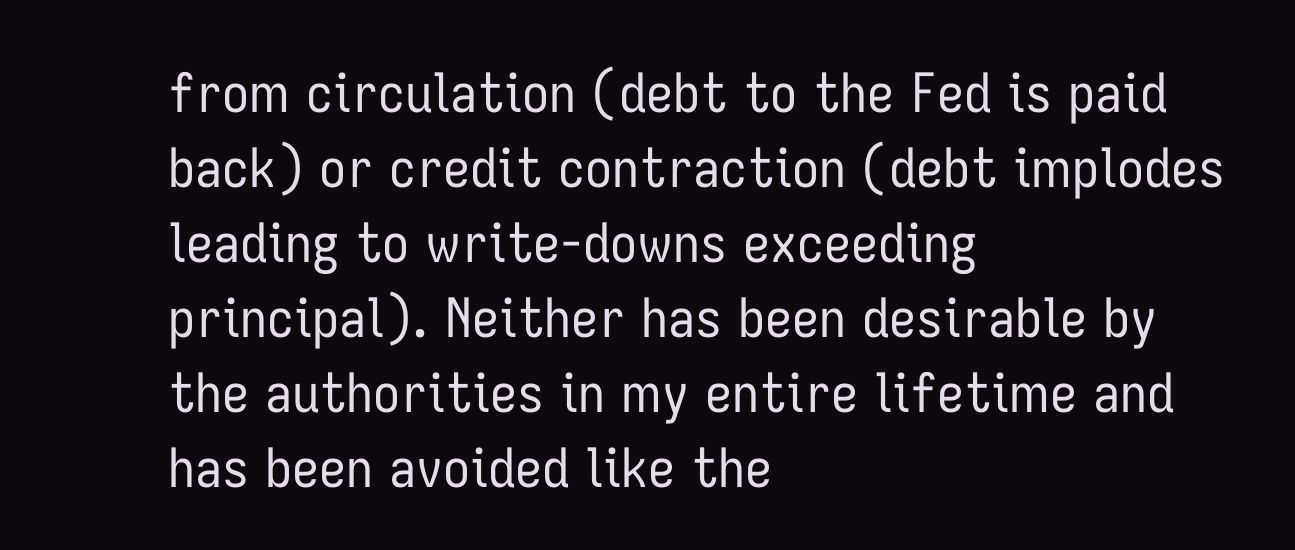from circulation (debt to the Fed is paid back) or credit contraction (debt implodes leading to write-downs exceeding principal). Neither has been desirable by the authorities in my entire lifetime and has been avoided like the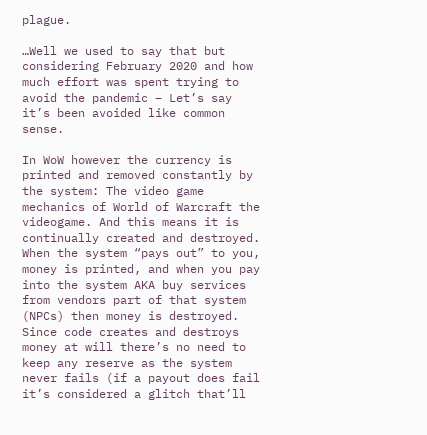plague.

…Well we used to say that but considering February 2020 and how much effort was spent trying to avoid the pandemic – Let’s say it’s been avoided like common sense.

In WoW however the currency is printed and removed constantly by the system: The video game mechanics of World of Warcraft the videogame. And this means it is continually created and destroyed. When the system “pays out” to you, money is printed, and when you pay into the system AKA buy services from vendors part of that system (NPCs) then money is destroyed. Since code creates and destroys money at will there’s no need to keep any reserve as the system never fails (if a payout does fail it’s considered a glitch that’ll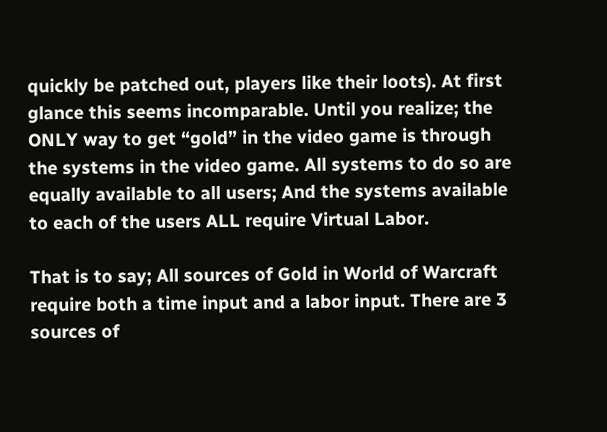quickly be patched out, players like their loots). At first glance this seems incomparable. Until you realize; the ONLY way to get “gold” in the video game is through the systems in the video game. All systems to do so are equally available to all users; And the systems available to each of the users ALL require Virtual Labor.

That is to say; All sources of Gold in World of Warcraft require both a time input and a labor input. There are 3 sources of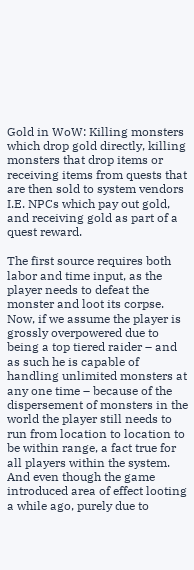Gold in WoW: Killing monsters which drop gold directly, killing monsters that drop items or receiving items from quests that are then sold to system vendors I.E. NPCs which pay out gold, and receiving gold as part of a quest reward.

The first source requires both labor and time input, as the player needs to defeat the monster and loot its corpse. Now, if we assume the player is grossly overpowered due to being a top tiered raider – and as such he is capable of handling unlimited monsters at any one time – because of the dispersement of monsters in the world the player still needs to run from location to location to be within range, a fact true for all players within the system. And even though the game introduced area of effect looting a while ago, purely due to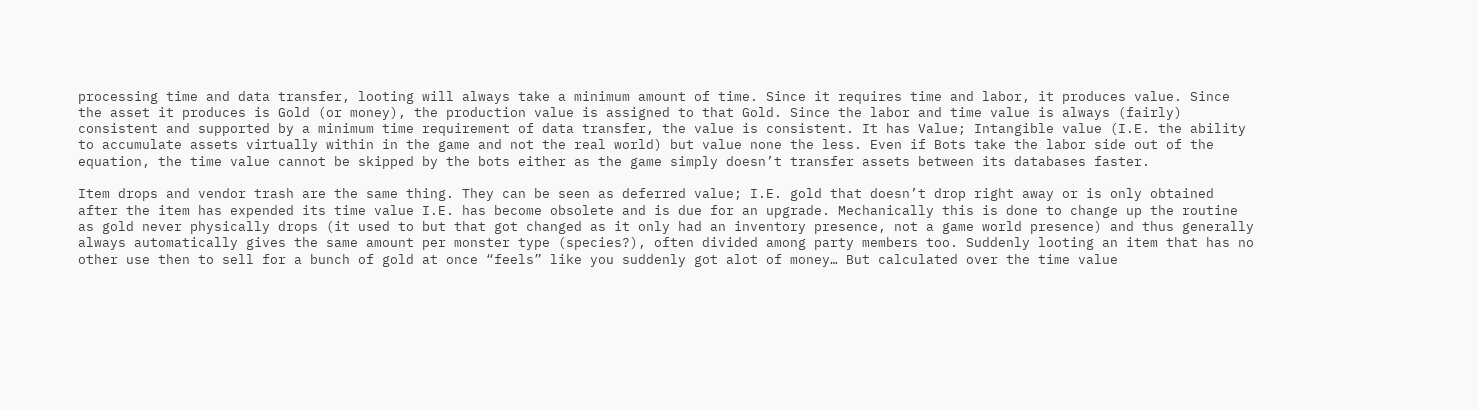processing time and data transfer, looting will always take a minimum amount of time. Since it requires time and labor, it produces value. Since the asset it produces is Gold (or money), the production value is assigned to that Gold. Since the labor and time value is always (fairly) consistent and supported by a minimum time requirement of data transfer, the value is consistent. It has Value; Intangible value (I.E. the ability to accumulate assets virtually within in the game and not the real world) but value none the less. Even if Bots take the labor side out of the equation, the time value cannot be skipped by the bots either as the game simply doesn’t transfer assets between its databases faster.

Item drops and vendor trash are the same thing. They can be seen as deferred value; I.E. gold that doesn’t drop right away or is only obtained after the item has expended its time value I.E. has become obsolete and is due for an upgrade. Mechanically this is done to change up the routine as gold never physically drops (it used to but that got changed as it only had an inventory presence, not a game world presence) and thus generally always automatically gives the same amount per monster type (species?), often divided among party members too. Suddenly looting an item that has no other use then to sell for a bunch of gold at once “feels” like you suddenly got alot of money… But calculated over the time value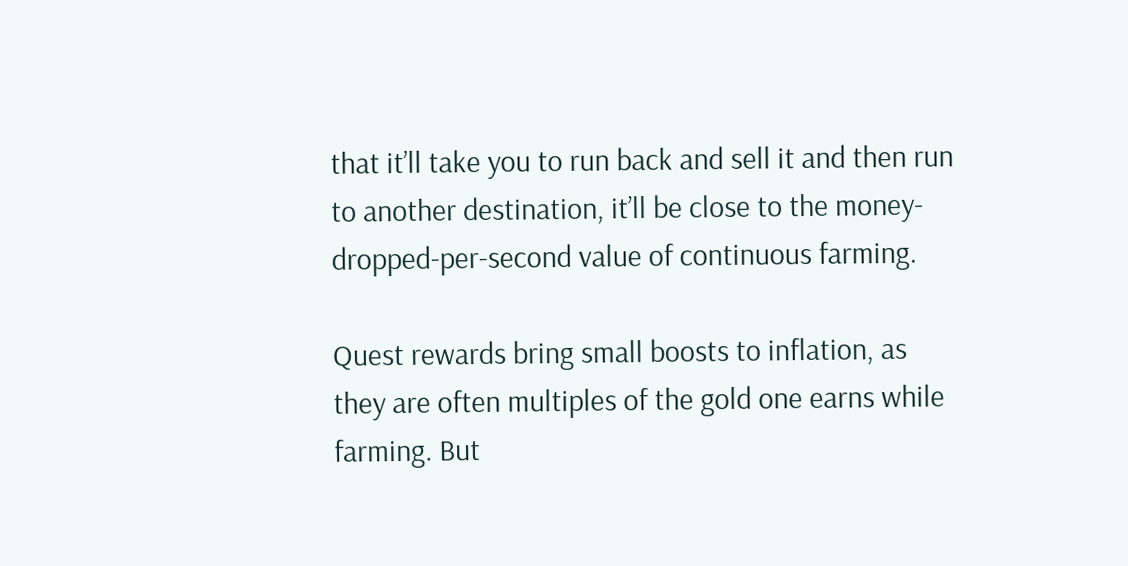that it’ll take you to run back and sell it and then run to another destination, it’ll be close to the money-dropped-per-second value of continuous farming.

Quest rewards bring small boosts to inflation, as they are often multiples of the gold one earns while farming. But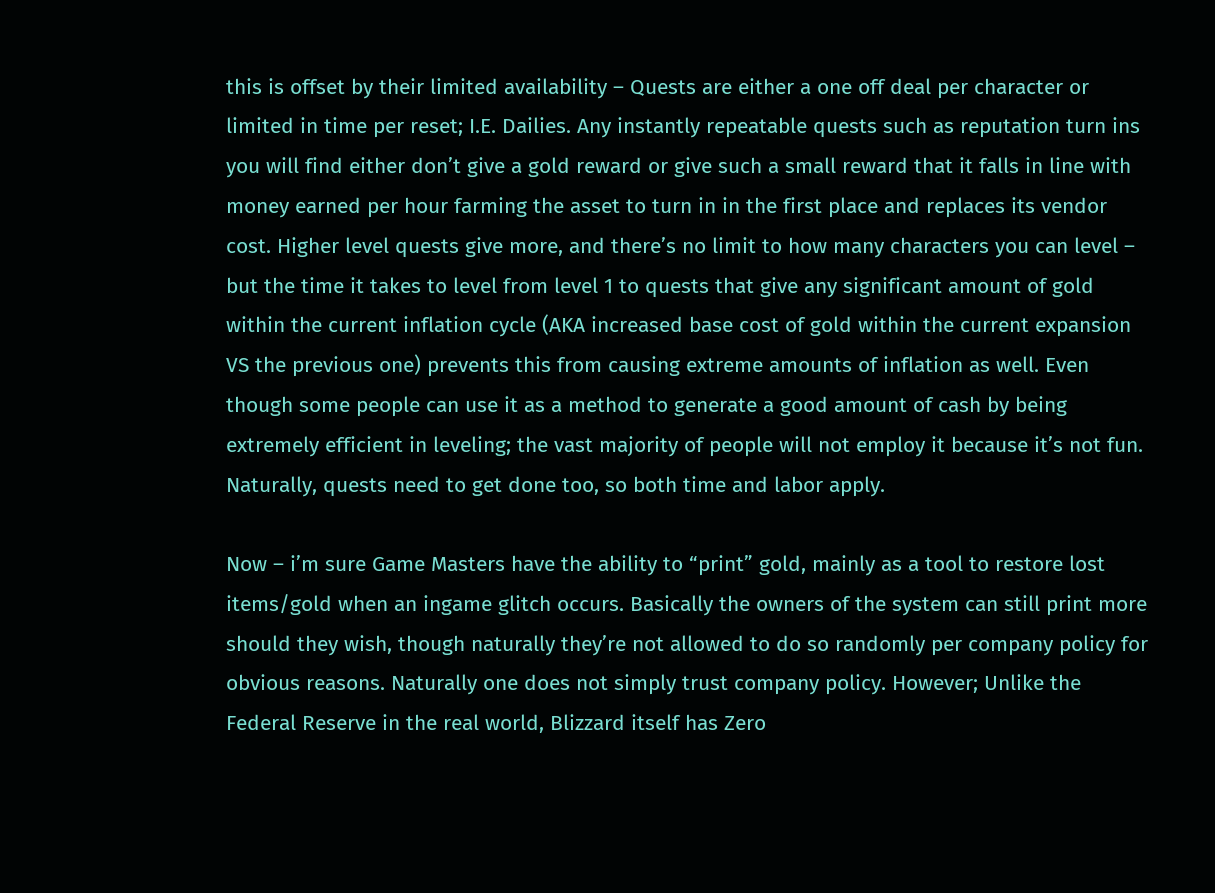this is offset by their limited availability – Quests are either a one off deal per character or limited in time per reset; I.E. Dailies. Any instantly repeatable quests such as reputation turn ins you will find either don’t give a gold reward or give such a small reward that it falls in line with money earned per hour farming the asset to turn in in the first place and replaces its vendor cost. Higher level quests give more, and there’s no limit to how many characters you can level – but the time it takes to level from level 1 to quests that give any significant amount of gold within the current inflation cycle (AKA increased base cost of gold within the current expansion VS the previous one) prevents this from causing extreme amounts of inflation as well. Even though some people can use it as a method to generate a good amount of cash by being extremely efficient in leveling; the vast majority of people will not employ it because it’s not fun. Naturally, quests need to get done too, so both time and labor apply.

Now – i’m sure Game Masters have the ability to “print” gold, mainly as a tool to restore lost items/gold when an ingame glitch occurs. Basically the owners of the system can still print more should they wish, though naturally they’re not allowed to do so randomly per company policy for obvious reasons. Naturally one does not simply trust company policy. However; Unlike the Federal Reserve in the real world, Blizzard itself has Zero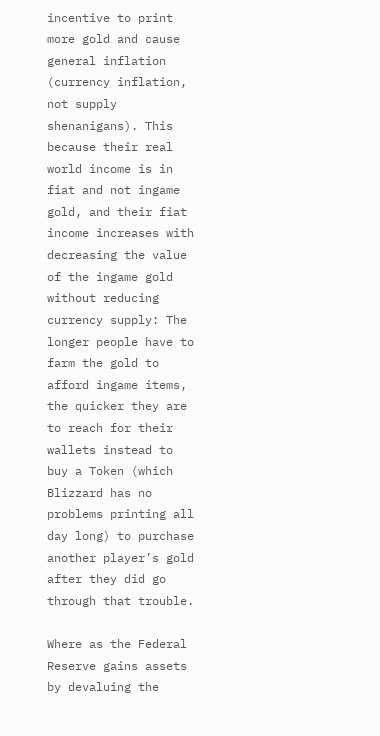incentive to print more gold and cause general inflation (currency inflation, not supply shenanigans). This because their real world income is in fiat and not ingame gold, and their fiat income increases with decreasing the value of the ingame gold without reducing currency supply: The longer people have to farm the gold to afford ingame items, the quicker they are to reach for their wallets instead to buy a Token (which Blizzard has no problems printing all day long) to purchase another player’s gold after they did go through that trouble.

Where as the Federal Reserve gains assets by devaluing the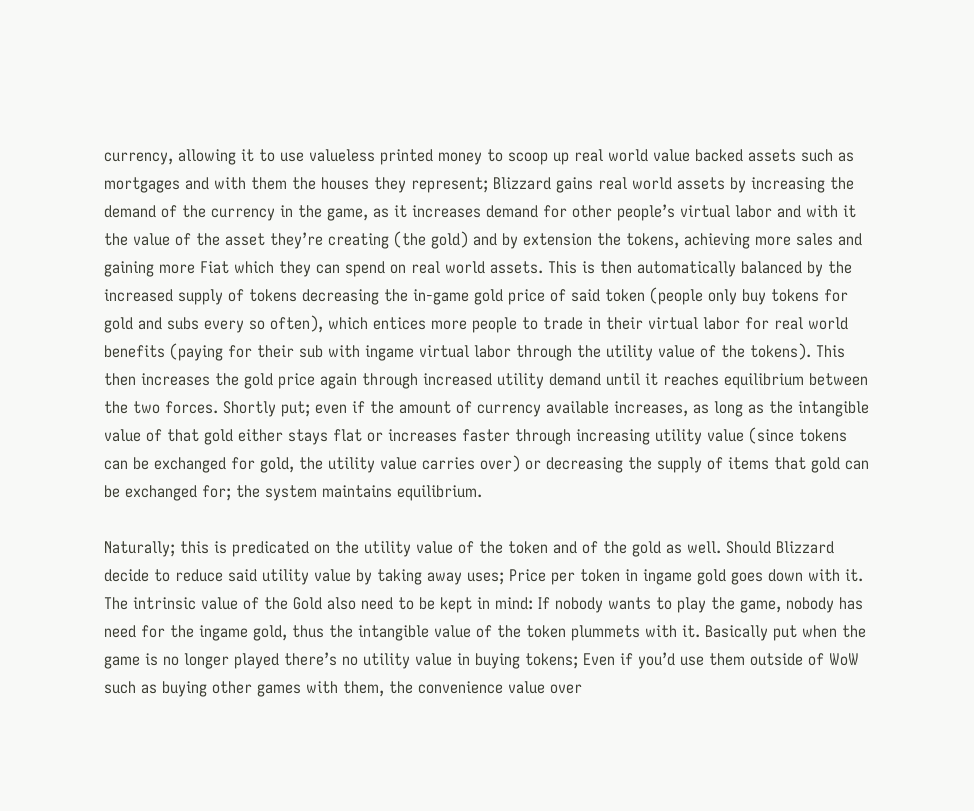currency, allowing it to use valueless printed money to scoop up real world value backed assets such as mortgages and with them the houses they represent; Blizzard gains real world assets by increasing the demand of the currency in the game, as it increases demand for other people’s virtual labor and with it the value of the asset they’re creating (the gold) and by extension the tokens, achieving more sales and gaining more Fiat which they can spend on real world assets. This is then automatically balanced by the increased supply of tokens decreasing the in-game gold price of said token (people only buy tokens for gold and subs every so often), which entices more people to trade in their virtual labor for real world benefits (paying for their sub with ingame virtual labor through the utility value of the tokens). This then increases the gold price again through increased utility demand until it reaches equilibrium between the two forces. Shortly put; even if the amount of currency available increases, as long as the intangible value of that gold either stays flat or increases faster through increasing utility value (since tokens can be exchanged for gold, the utility value carries over) or decreasing the supply of items that gold can be exchanged for; the system maintains equilibrium.

Naturally; this is predicated on the utility value of the token and of the gold as well. Should Blizzard decide to reduce said utility value by taking away uses; Price per token in ingame gold goes down with it. The intrinsic value of the Gold also need to be kept in mind: If nobody wants to play the game, nobody has need for the ingame gold, thus the intangible value of the token plummets with it. Basically put when the game is no longer played there’s no utility value in buying tokens; Even if you’d use them outside of WoW such as buying other games with them, the convenience value over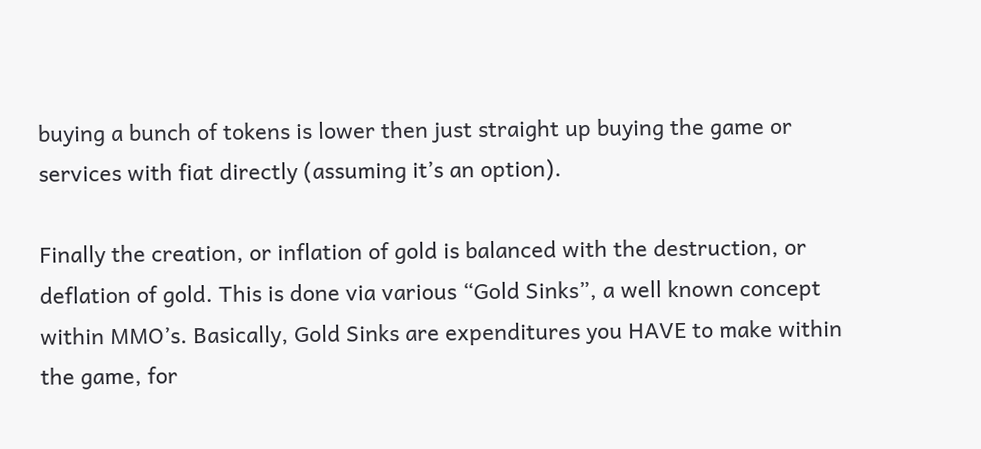buying a bunch of tokens is lower then just straight up buying the game or services with fiat directly (assuming it’s an option).

Finally the creation, or inflation of gold is balanced with the destruction, or deflation of gold. This is done via various “Gold Sinks”, a well known concept within MMO’s. Basically, Gold Sinks are expenditures you HAVE to make within the game, for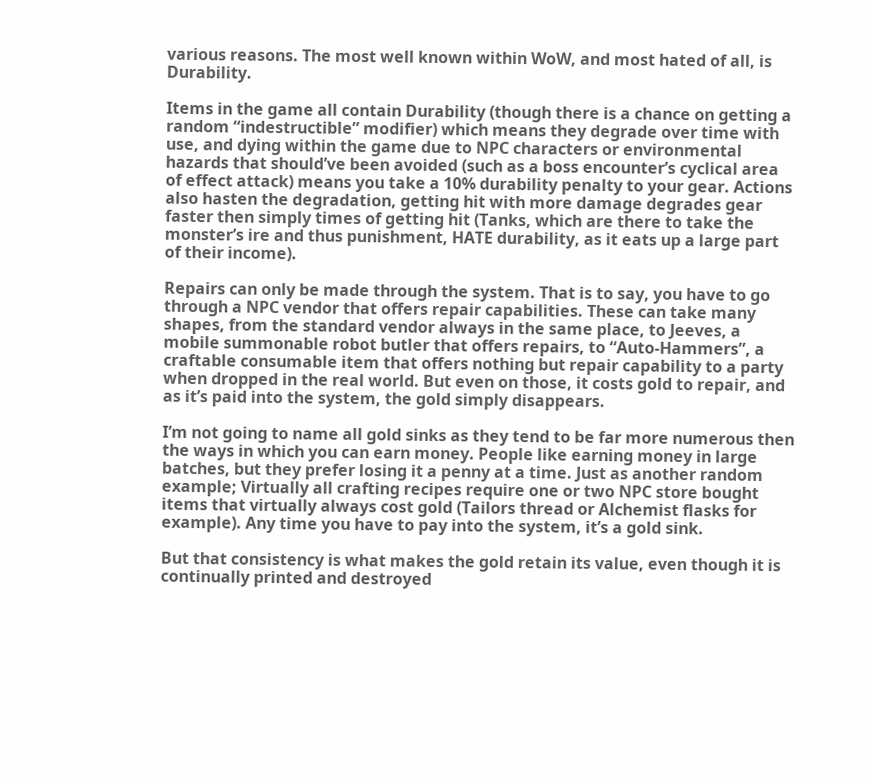various reasons. The most well known within WoW, and most hated of all, is Durability.

Items in the game all contain Durability (though there is a chance on getting a random “indestructible” modifier) which means they degrade over time with use, and dying within the game due to NPC characters or environmental hazards that should’ve been avoided (such as a boss encounter’s cyclical area of effect attack) means you take a 10% durability penalty to your gear. Actions also hasten the degradation, getting hit with more damage degrades gear faster then simply times of getting hit (Tanks, which are there to take the monster’s ire and thus punishment, HATE durability, as it eats up a large part of their income).

Repairs can only be made through the system. That is to say, you have to go through a NPC vendor that offers repair capabilities. These can take many shapes, from the standard vendor always in the same place, to Jeeves, a mobile summonable robot butler that offers repairs, to “Auto-Hammers”, a craftable consumable item that offers nothing but repair capability to a party when dropped in the real world. But even on those, it costs gold to repair, and as it’s paid into the system, the gold simply disappears.

I’m not going to name all gold sinks as they tend to be far more numerous then the ways in which you can earn money. People like earning money in large batches, but they prefer losing it a penny at a time. Just as another random example; Virtually all crafting recipes require one or two NPC store bought items that virtually always cost gold (Tailors thread or Alchemist flasks for example). Any time you have to pay into the system, it’s a gold sink.

But that consistency is what makes the gold retain its value, even though it is continually printed and destroyed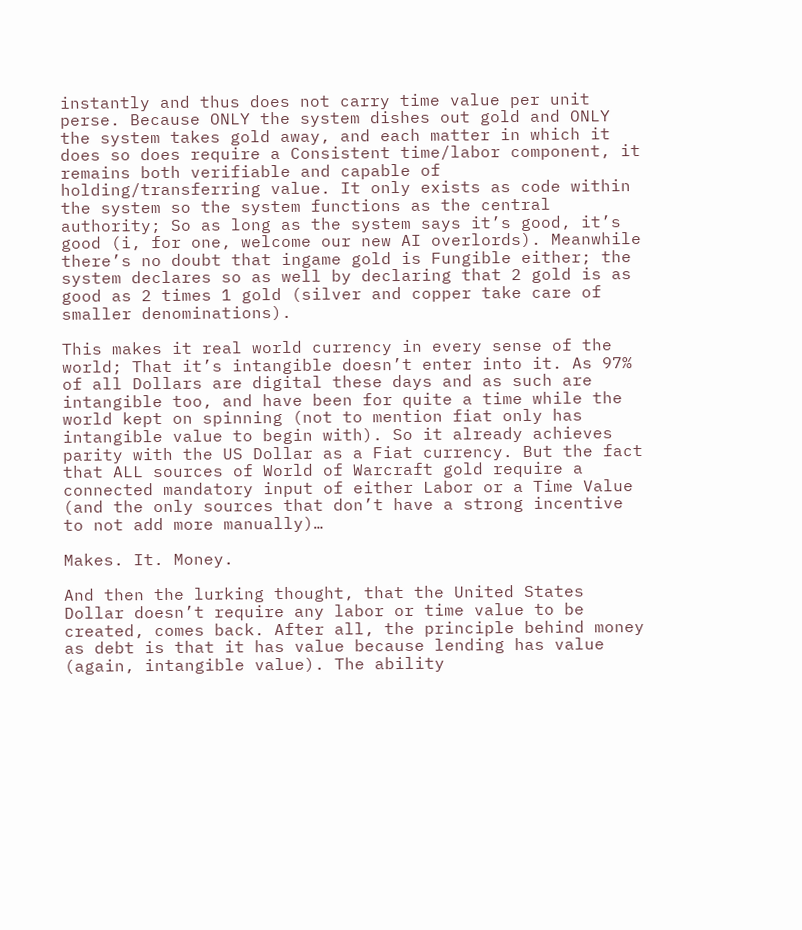instantly and thus does not carry time value per unit perse. Because ONLY the system dishes out gold and ONLY the system takes gold away, and each matter in which it does so does require a Consistent time/labor component, it remains both verifiable and capable of holding/transferring value. It only exists as code within the system so the system functions as the central authority; So as long as the system says it’s good, it’s good (i, for one, welcome our new AI overlords). Meanwhile there’s no doubt that ingame gold is Fungible either; the system declares so as well by declaring that 2 gold is as good as 2 times 1 gold (silver and copper take care of smaller denominations).

This makes it real world currency in every sense of the world; That it’s intangible doesn’t enter into it. As 97% of all Dollars are digital these days and as such are intangible too, and have been for quite a time while the world kept on spinning (not to mention fiat only has intangible value to begin with). So it already achieves parity with the US Dollar as a Fiat currency. But the fact that ALL sources of World of Warcraft gold require a connected mandatory input of either Labor or a Time Value (and the only sources that don’t have a strong incentive to not add more manually)…

Makes. It. Money.

And then the lurking thought, that the United States Dollar doesn’t require any labor or time value to be created, comes back. After all, the principle behind money as debt is that it has value because lending has value (again, intangible value). The ability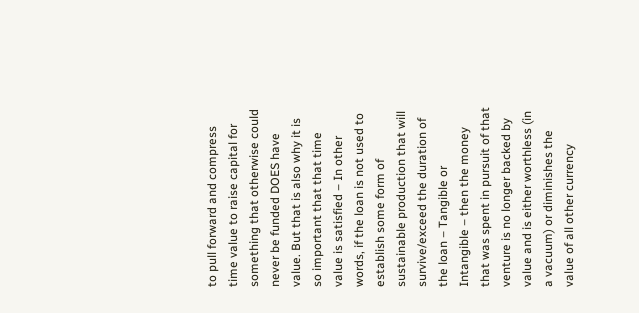to pull forward and compress time value to raise capital for something that otherwise could never be funded DOES have value. But that is also why it is so important that that time value is satisfied – In other words, if the loan is not used to establish some form of sustainable production that will survive/exceed the duration of the loan – Tangible or Intangible – then the money that was spent in pursuit of that venture is no longer backed by value and is either worthless (in a vacuum) or diminishes the value of all other currency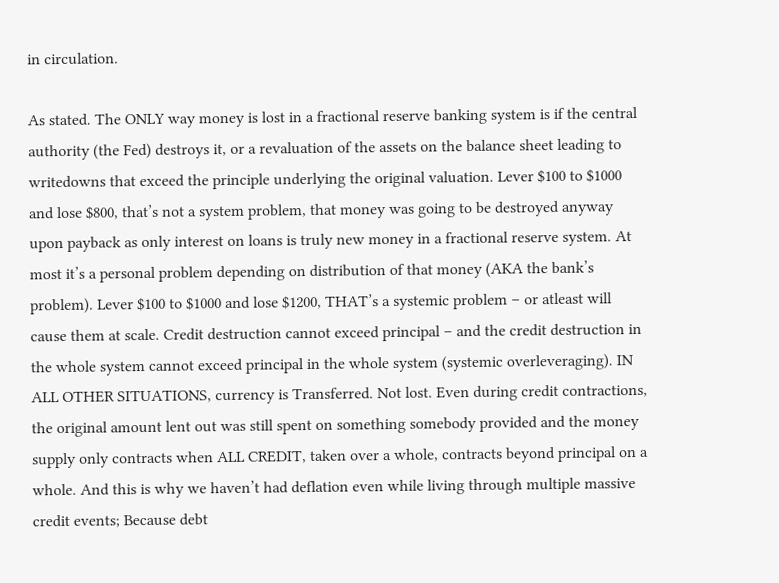in circulation.

As stated. The ONLY way money is lost in a fractional reserve banking system is if the central authority (the Fed) destroys it, or a revaluation of the assets on the balance sheet leading to writedowns that exceed the principle underlying the original valuation. Lever $100 to $1000 and lose $800, that’s not a system problem, that money was going to be destroyed anyway upon payback as only interest on loans is truly new money in a fractional reserve system. At most it’s a personal problem depending on distribution of that money (AKA the bank’s problem). Lever $100 to $1000 and lose $1200, THAT’s a systemic problem – or atleast will cause them at scale. Credit destruction cannot exceed principal – and the credit destruction in the whole system cannot exceed principal in the whole system (systemic overleveraging). IN ALL OTHER SITUATIONS, currency is Transferred. Not lost. Even during credit contractions, the original amount lent out was still spent on something somebody provided and the money supply only contracts when ALL CREDIT, taken over a whole, contracts beyond principal on a whole. And this is why we haven’t had deflation even while living through multiple massive credit events; Because debt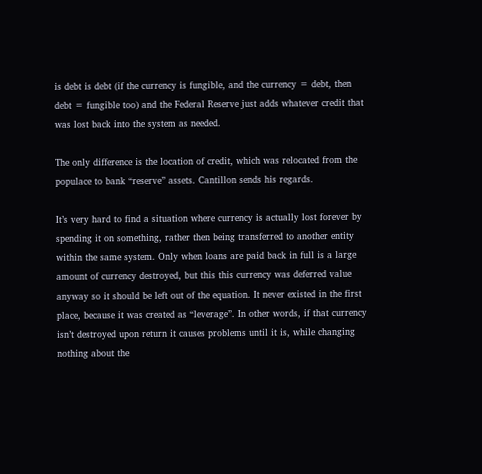is debt is debt (if the currency is fungible, and the currency = debt, then debt = fungible too) and the Federal Reserve just adds whatever credit that was lost back into the system as needed.

The only difference is the location of credit, which was relocated from the populace to bank “reserve” assets. Cantillon sends his regards.

It’s very hard to find a situation where currency is actually lost forever by spending it on something, rather then being transferred to another entity within the same system. Only when loans are paid back in full is a large amount of currency destroyed, but this this currency was deferred value anyway so it should be left out of the equation. It never existed in the first place, because it was created as “leverage”. In other words, if that currency isn’t destroyed upon return it causes problems until it is, while changing nothing about the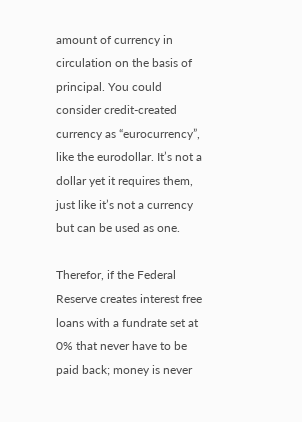amount of currency in circulation on the basis of principal. You could consider credit-created currency as “eurocurrency”, like the eurodollar. It’s not a dollar yet it requires them, just like it’s not a currency but can be used as one.

Therefor, if the Federal Reserve creates interest free loans with a fundrate set at 0% that never have to be paid back; money is never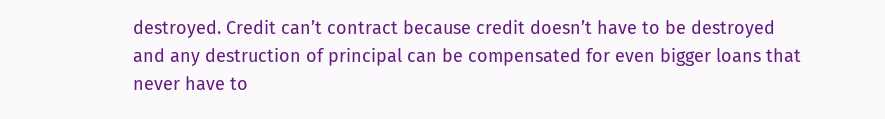destroyed. Credit can’t contract because credit doesn’t have to be destroyed and any destruction of principal can be compensated for even bigger loans that never have to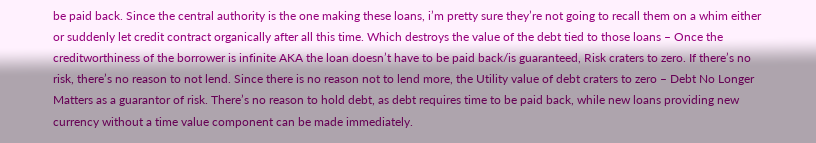be paid back. Since the central authority is the one making these loans, i’m pretty sure they’re not going to recall them on a whim either or suddenly let credit contract organically after all this time. Which destroys the value of the debt tied to those loans – Once the creditworthiness of the borrower is infinite AKA the loan doesn’t have to be paid back/is guaranteed, Risk craters to zero. If there’s no risk, there’s no reason to not lend. Since there is no reason not to lend more, the Utility value of debt craters to zero – Debt No Longer Matters as a guarantor of risk. There’s no reason to hold debt, as debt requires time to be paid back, while new loans providing new currency without a time value component can be made immediately.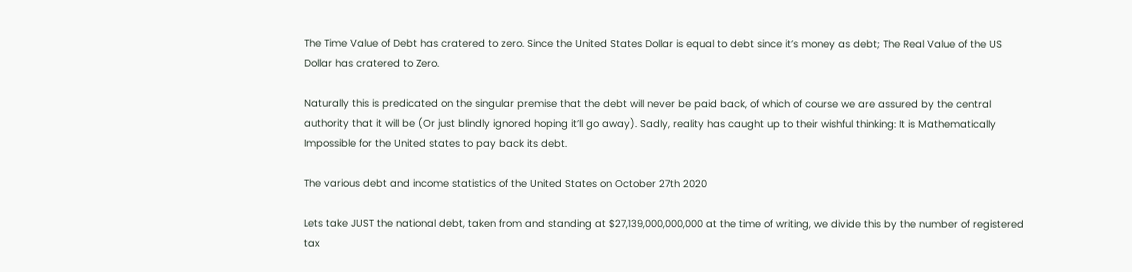The Time Value of Debt has cratered to zero. Since the United States Dollar is equal to debt since it’s money as debt; The Real Value of the US Dollar has cratered to Zero.

Naturally this is predicated on the singular premise that the debt will never be paid back, of which of course we are assured by the central authority that it will be (Or just blindly ignored hoping it’ll go away). Sadly, reality has caught up to their wishful thinking: It is Mathematically Impossible for the United states to pay back its debt.

The various debt and income statistics of the United States on October 27th 2020

Lets take JUST the national debt, taken from and standing at $27,139,000,000,000 at the time of writing, we divide this by the number of registered tax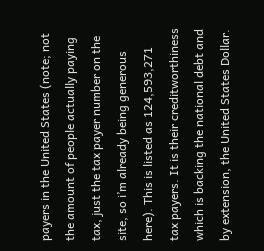payers in the United States (note; not the amount of people actually paying tax, just the tax payer number on the site, so i’m already being generous here). This is listed as 124,593,271 tax payers. It is their creditworthiness which is backing the national debt and by extension, the United States Dollar.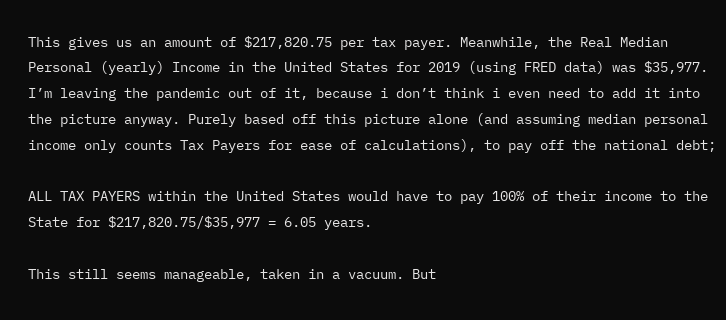This gives us an amount of $217,820.75 per tax payer. Meanwhile, the Real Median Personal (yearly) Income in the United States for 2019 (using FRED data) was $35,977. I’m leaving the pandemic out of it, because i don’t think i even need to add it into the picture anyway. Purely based off this picture alone (and assuming median personal income only counts Tax Payers for ease of calculations), to pay off the national debt;

ALL TAX PAYERS within the United States would have to pay 100% of their income to the State for $217,820.75/$35,977 = 6.05 years.

This still seems manageable, taken in a vacuum. But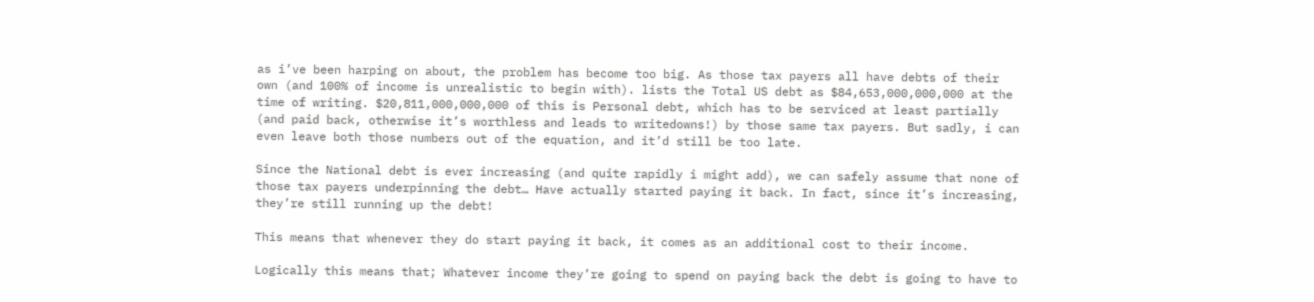as i’ve been harping on about, the problem has become too big. As those tax payers all have debts of their own (and 100% of income is unrealistic to begin with). lists the Total US debt as $84,653,000,000,000 at the time of writing. $20,811,000,000,000 of this is Personal debt, which has to be serviced at least partially (and paid back, otherwise it’s worthless and leads to writedowns!) by those same tax payers. But sadly, i can even leave both those numbers out of the equation, and it’d still be too late.

Since the National debt is ever increasing (and quite rapidly i might add), we can safely assume that none of those tax payers underpinning the debt… Have actually started paying it back. In fact, since it’s increasing, they’re still running up the debt!

This means that whenever they do start paying it back, it comes as an additional cost to their income.

Logically this means that; Whatever income they’re going to spend on paying back the debt is going to have to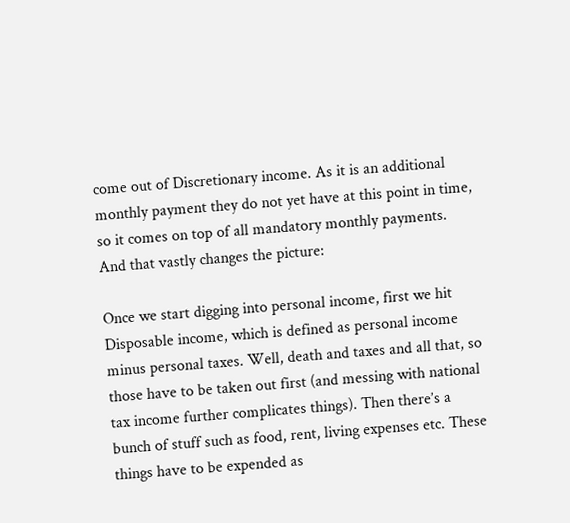come out of Discretionary income. As it is an additional monthly payment they do not yet have at this point in time, so it comes on top of all mandatory monthly payments. And that vastly changes the picture:

Once we start digging into personal income, first we hit Disposable income, which is defined as personal income minus personal taxes. Well, death and taxes and all that, so those have to be taken out first (and messing with national tax income further complicates things). Then there’s a bunch of stuff such as food, rent, living expenses etc. These things have to be expended as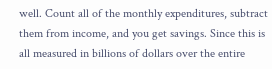well. Count all of the monthly expenditures, subtract them from income, and you get savings. Since this is all measured in billions of dollars over the entire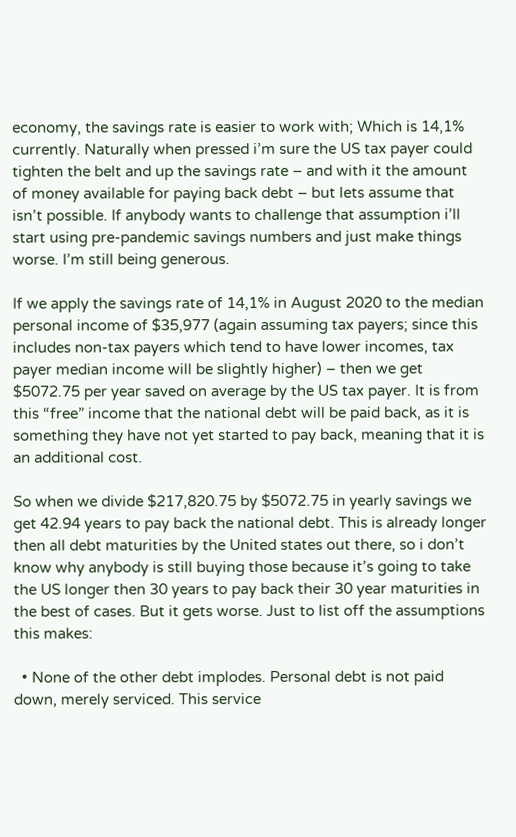economy, the savings rate is easier to work with; Which is 14,1% currently. Naturally when pressed i’m sure the US tax payer could tighten the belt and up the savings rate – and with it the amount of money available for paying back debt – but lets assume that isn’t possible. If anybody wants to challenge that assumption i’ll start using pre-pandemic savings numbers and just make things worse. I’m still being generous.

If we apply the savings rate of 14,1% in August 2020 to the median personal income of $35,977 (again assuming tax payers; since this includes non-tax payers which tend to have lower incomes, tax payer median income will be slightly higher) – then we get $5072.75 per year saved on average by the US tax payer. It is from this “free” income that the national debt will be paid back, as it is something they have not yet started to pay back, meaning that it is an additional cost.

So when we divide $217,820.75 by $5072.75 in yearly savings we get 42.94 years to pay back the national debt. This is already longer then all debt maturities by the United states out there, so i don’t know why anybody is still buying those because it’s going to take the US longer then 30 years to pay back their 30 year maturities in the best of cases. But it gets worse. Just to list off the assumptions this makes:

  • None of the other debt implodes. Personal debt is not paid down, merely serviced. This service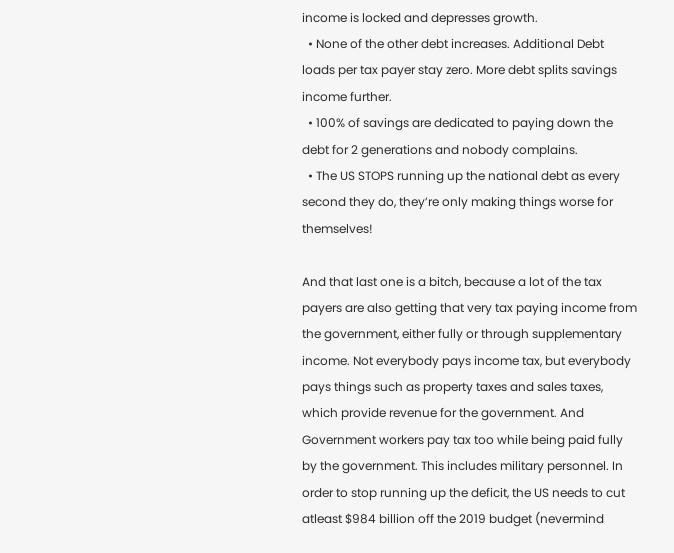income is locked and depresses growth.
  • None of the other debt increases. Additional Debt loads per tax payer stay zero. More debt splits savings income further.
  • 100% of savings are dedicated to paying down the debt for 2 generations and nobody complains.
  • The US STOPS running up the national debt as every second they do, they’re only making things worse for themselves!

And that last one is a bitch, because a lot of the tax payers are also getting that very tax paying income from the government, either fully or through supplementary income. Not everybody pays income tax, but everybody pays things such as property taxes and sales taxes, which provide revenue for the government. And Government workers pay tax too while being paid fully by the government. This includes military personnel. In order to stop running up the deficit, the US needs to cut atleast $984 billion off the 2019 budget (nevermind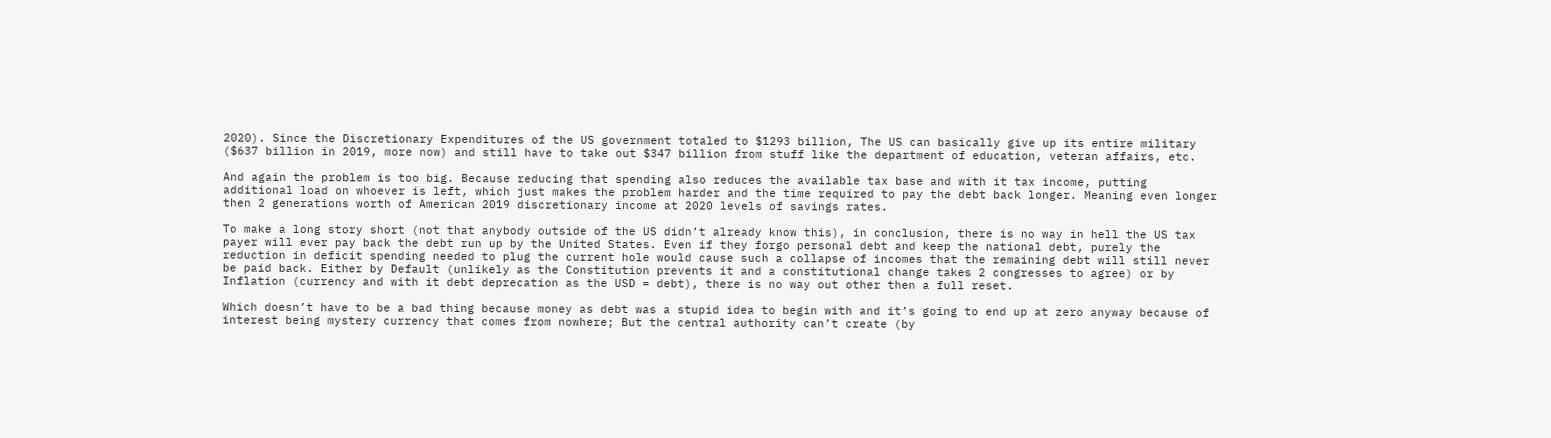2020). Since the Discretionary Expenditures of the US government totaled to $1293 billion, The US can basically give up its entire military ($637 billion in 2019, more now) and still have to take out $347 billion from stuff like the department of education, veteran affairs, etc.

And again the problem is too big. Because reducing that spending also reduces the available tax base and with it tax income, putting additional load on whoever is left, which just makes the problem harder and the time required to pay the debt back longer. Meaning even longer then 2 generations worth of American 2019 discretionary income at 2020 levels of savings rates.

To make a long story short (not that anybody outside of the US didn’t already know this), in conclusion, there is no way in hell the US tax payer will ever pay back the debt run up by the United States. Even if they forgo personal debt and keep the national debt, purely the reduction in deficit spending needed to plug the current hole would cause such a collapse of incomes that the remaining debt will still never be paid back. Either by Default (unlikely as the Constitution prevents it and a constitutional change takes 2 congresses to agree) or by Inflation (currency and with it debt deprecation as the USD = debt), there is no way out other then a full reset.

Which doesn’t have to be a bad thing because money as debt was a stupid idea to begin with and it’s going to end up at zero anyway because of interest being mystery currency that comes from nowhere; But the central authority can’t create (by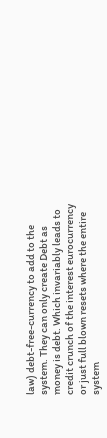law) debt-free-currency to add to the system. They can only create Debt as money is debt. Which invariably leads to credit crunch of the interest eurocurrency or just full blown resets where the entire system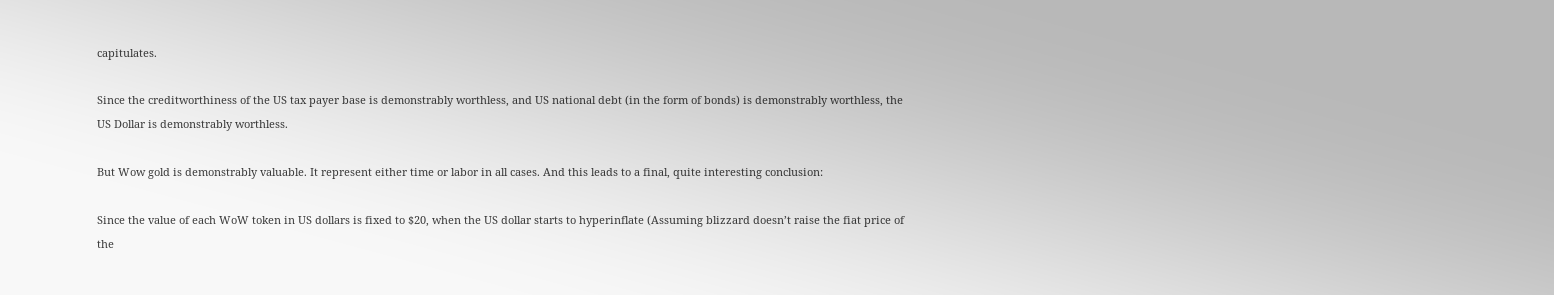capitulates.

Since the creditworthiness of the US tax payer base is demonstrably worthless, and US national debt (in the form of bonds) is demonstrably worthless, the US Dollar is demonstrably worthless.

But Wow gold is demonstrably valuable. It represent either time or labor in all cases. And this leads to a final, quite interesting conclusion:

Since the value of each WoW token in US dollars is fixed to $20, when the US dollar starts to hyperinflate (Assuming blizzard doesn’t raise the fiat price of the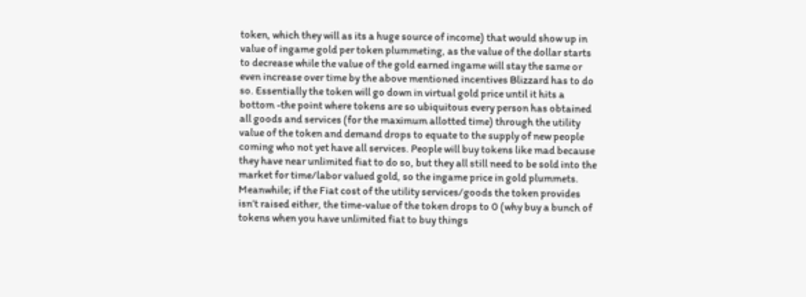token, which they will as its a huge source of income) that would show up in value of ingame gold per token plummeting, as the value of the dollar starts to decrease while the value of the gold earned ingame will stay the same or even increase over time by the above mentioned incentives Blizzard has to do so. Essentially the token will go down in virtual gold price until it hits a bottom -the point where tokens are so ubiquitous every person has obtained all goods and services (for the maximum allotted time) through the utility value of the token and demand drops to equate to the supply of new people coming who not yet have all services. People will buy tokens like mad because they have near unlimited fiat to do so, but they all still need to be sold into the market for time/labor valued gold, so the ingame price in gold plummets. Meanwhile; if the Fiat cost of the utility services/goods the token provides isn’t raised either, the time-value of the token drops to 0 (why buy a bunch of tokens when you have unlimited fiat to buy things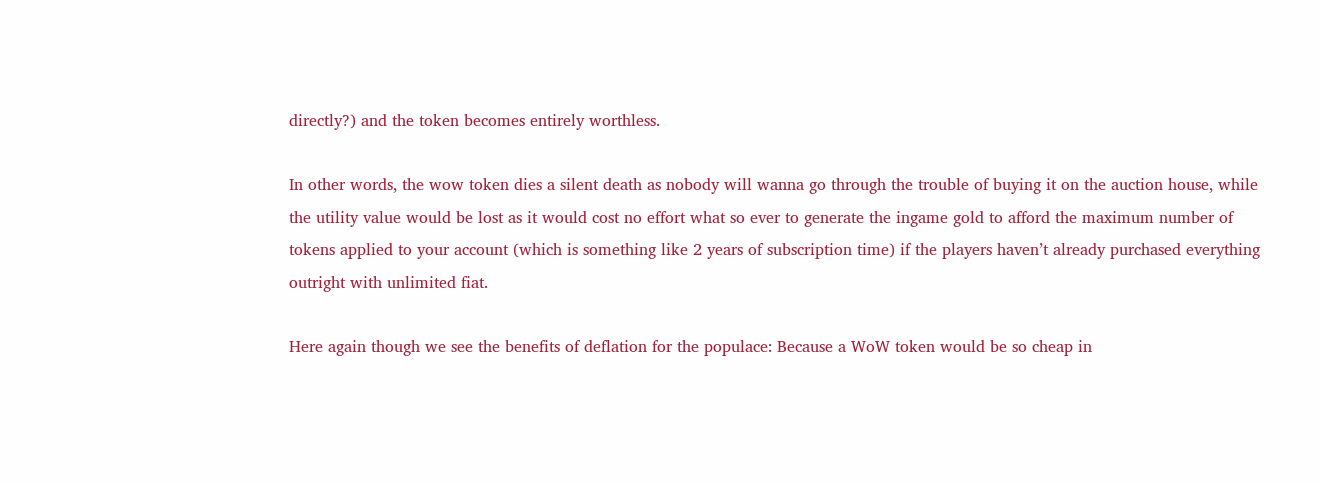directly?) and the token becomes entirely worthless.

In other words, the wow token dies a silent death as nobody will wanna go through the trouble of buying it on the auction house, while the utility value would be lost as it would cost no effort what so ever to generate the ingame gold to afford the maximum number of tokens applied to your account (which is something like 2 years of subscription time) if the players haven’t already purchased everything outright with unlimited fiat.

Here again though we see the benefits of deflation for the populace: Because a WoW token would be so cheap in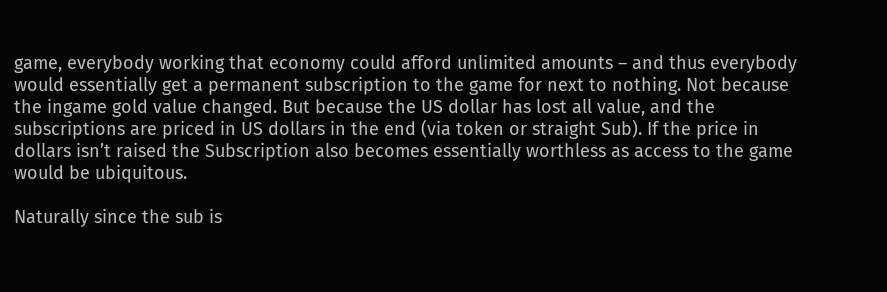game, everybody working that economy could afford unlimited amounts – and thus everybody would essentially get a permanent subscription to the game for next to nothing. Not because the ingame gold value changed. But because the US dollar has lost all value, and the subscriptions are priced in US dollars in the end (via token or straight Sub). If the price in dollars isn’t raised the Subscription also becomes essentially worthless as access to the game would be ubiquitous.

Naturally since the sub is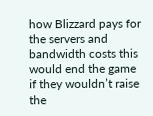how Blizzard pays for the servers and bandwidth costs this would end the game if they wouldn’t raise the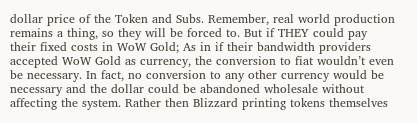dollar price of the Token and Subs. Remember, real world production remains a thing, so they will be forced to. But if THEY could pay their fixed costs in WoW Gold; As in if their bandwidth providers accepted WoW Gold as currency, the conversion to fiat wouldn’t even be necessary. In fact, no conversion to any other currency would be necessary and the dollar could be abandoned wholesale without affecting the system. Rather then Blizzard printing tokens themselves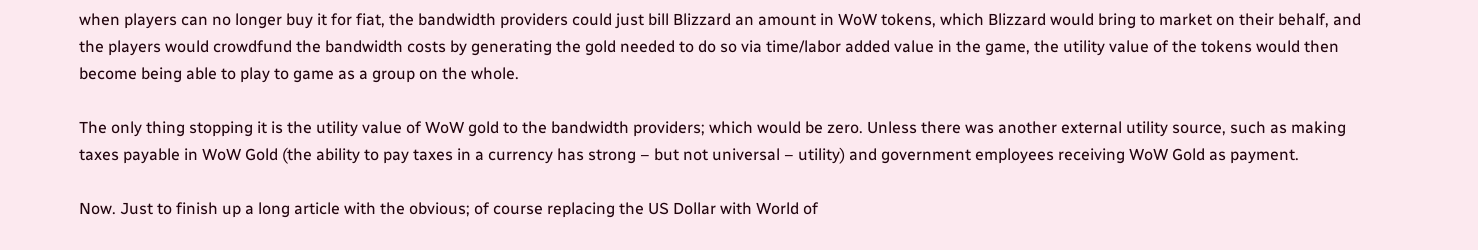when players can no longer buy it for fiat, the bandwidth providers could just bill Blizzard an amount in WoW tokens, which Blizzard would bring to market on their behalf, and the players would crowdfund the bandwidth costs by generating the gold needed to do so via time/labor added value in the game, the utility value of the tokens would then become being able to play to game as a group on the whole.

The only thing stopping it is the utility value of WoW gold to the bandwidth providers; which would be zero. Unless there was another external utility source, such as making taxes payable in WoW Gold (the ability to pay taxes in a currency has strong – but not universal – utility) and government employees receiving WoW Gold as payment.

Now. Just to finish up a long article with the obvious; of course replacing the US Dollar with World of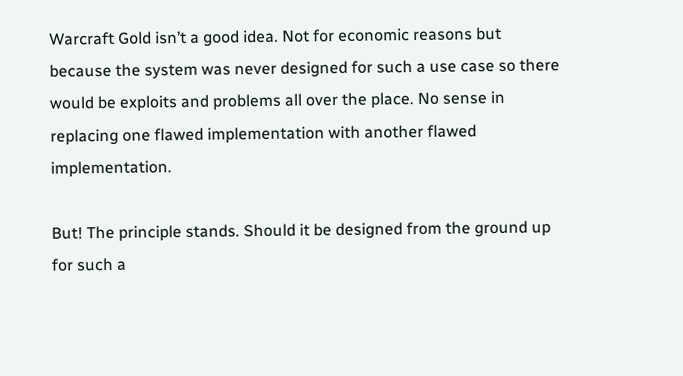Warcraft Gold isn’t a good idea. Not for economic reasons but because the system was never designed for such a use case so there would be exploits and problems all over the place. No sense in replacing one flawed implementation with another flawed implementation.

But! The principle stands. Should it be designed from the ground up for such a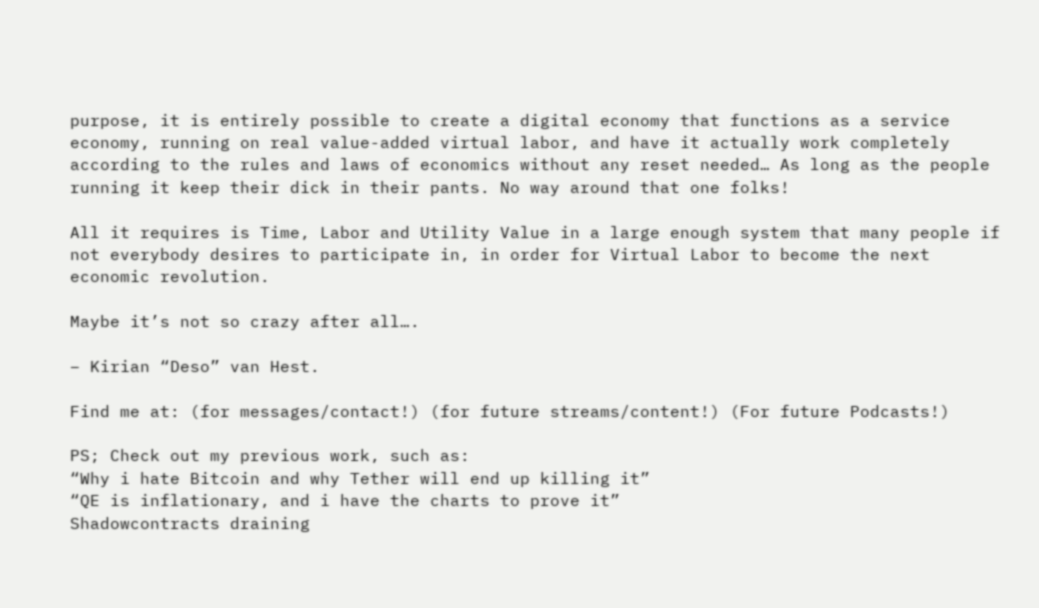purpose, it is entirely possible to create a digital economy that functions as a service economy, running on real value-added virtual labor, and have it actually work completely according to the rules and laws of economics without any reset needed… As long as the people running it keep their dick in their pants. No way around that one folks!

All it requires is Time, Labor and Utility Value in a large enough system that many people if not everybody desires to participate in, in order for Virtual Labor to become the next economic revolution.

Maybe it’s not so crazy after all….

– Kirian “Deso” van Hest.

Find me at: (for messages/contact!) (for future streams/content!) (For future Podcasts!)

PS; Check out my previous work, such as:
“Why i hate Bitcoin and why Tether will end up killing it”
“QE is inflationary, and i have the charts to prove it”
Shadowcontracts draining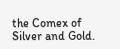the Comex of Silver and Gold.